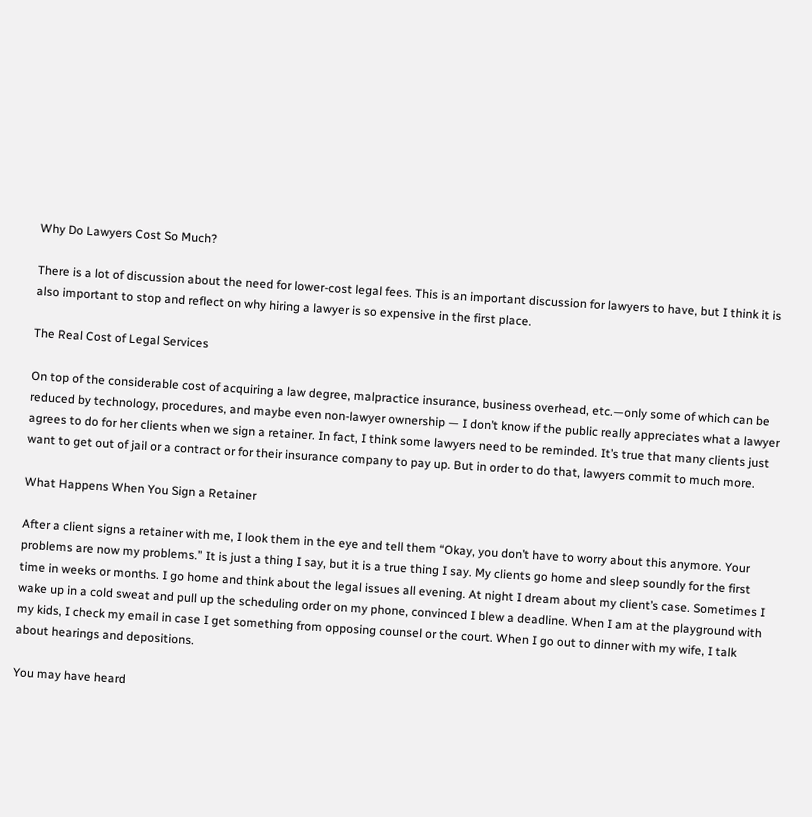Why Do Lawyers Cost So Much?

There is a lot of discussion about the need for lower-cost legal fees. This is an important discussion for lawyers to have, but I think it is also important to stop and reflect on why hiring a lawyer is so expensive in the first place.

The Real Cost of Legal Services

On top of the considerable cost of acquiring a law degree, malpractice insurance, business overhead, etc.—only some of which can be reduced by technology, procedures, and maybe even non-lawyer ownership — I don’t know if the public really appreciates what a lawyer agrees to do for her clients when we sign a retainer. In fact, I think some lawyers need to be reminded. It’s true that many clients just want to get out of jail or a contract or for their insurance company to pay up. But in order to do that, lawyers commit to much more.

What Happens When You Sign a Retainer

After a client signs a retainer with me, I look them in the eye and tell them “Okay, you don’t have to worry about this anymore. Your problems are now my problems.” It is just a thing I say, but it is a true thing I say. My clients go home and sleep soundly for the first time in weeks or months. I go home and think about the legal issues all evening. At night I dream about my client’s case. Sometimes I wake up in a cold sweat and pull up the scheduling order on my phone, convinced I blew a deadline. When I am at the playground with my kids, I check my email in case I get something from opposing counsel or the court. When I go out to dinner with my wife, I talk about hearings and depositions.

You may have heard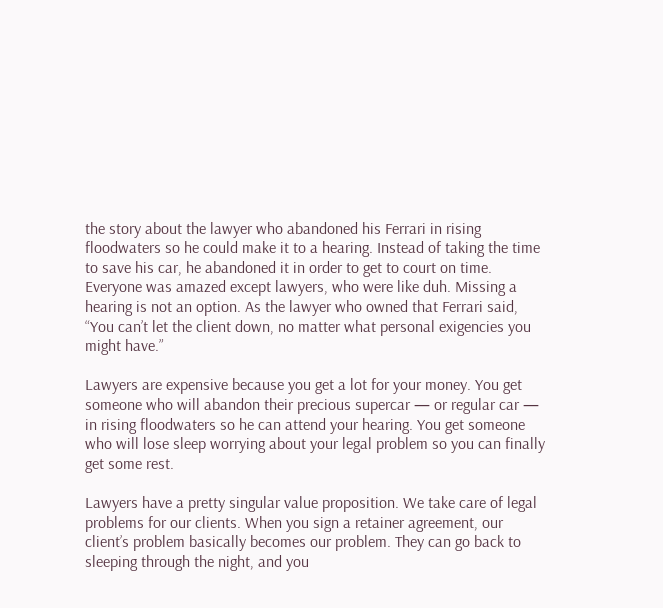the story about the lawyer who abandoned his Ferrari in rising floodwaters so he could make it to a hearing. Instead of taking the time to save his car, he abandoned it in order to get to court on time. Everyone was amazed except lawyers, who were like duh. Missing a hearing is not an option. As the lawyer who owned that Ferrari said, “You can’t let the client down, no matter what personal exigencies you might have.”

Lawyers are expensive because you get a lot for your money. You get someone who will abandon their precious supercar — or regular car — in rising floodwaters so he can attend your hearing. You get someone who will lose sleep worrying about your legal problem so you can finally get some rest.

Lawyers have a pretty singular value proposition. We take care of legal problems for our clients. When you sign a retainer agreement, our client’s problem basically becomes our problem. They can go back to sleeping through the night, and you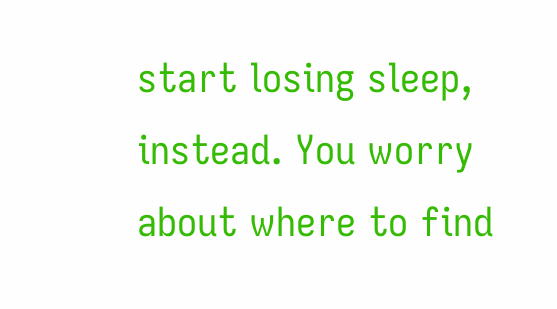start losing sleep, instead. You worry about where to find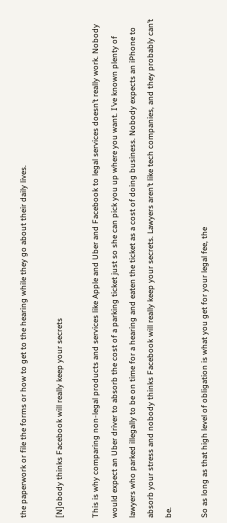the paperwork or file the forms or how to get to the hearing while they go about their daily lives.

[N]obody thinks Facebook will really keep your secrets

This is why comparing non-legal products and services like Apple and Uber and Facebook to legal services doesn’t really work. Nobody would expect an Uber driver to absorb the cost of a parking ticket just so she can pick you up where you want. I’ve known plenty of lawyers who parked illegally to be on time for a hearing and eaten the ticket as a cost of doing business. Nobody expects an iPhone to absorb your stress and nobody thinks Facebook will really keep your secrets. Lawyers aren’t like tech companies, and they probably can’t be.

So as long as that high level of obligation is what you get for your legal fee, the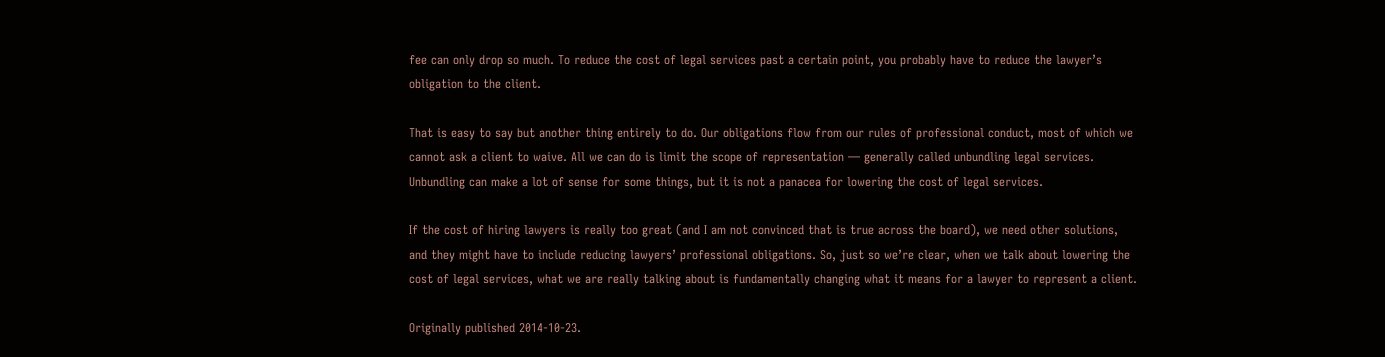fee can only drop so much. To reduce the cost of legal services past a certain point, you probably have to reduce the lawyer’s obligation to the client.

That is easy to say but another thing entirely to do. Our obligations flow from our rules of professional conduct, most of which we cannot ask a client to waive. All we can do is limit the scope of representation — generally called unbundling legal services. Unbundling can make a lot of sense for some things, but it is not a panacea for lowering the cost of legal services.

If the cost of hiring lawyers is really too great (and I am not convinced that is true across the board), we need other solutions, and they might have to include reducing lawyers’ professional obligations. So, just so we’re clear, when we talk about lowering the cost of legal services, what we are really talking about is fundamentally changing what it means for a lawyer to represent a client.

Originally published 2014-10-23.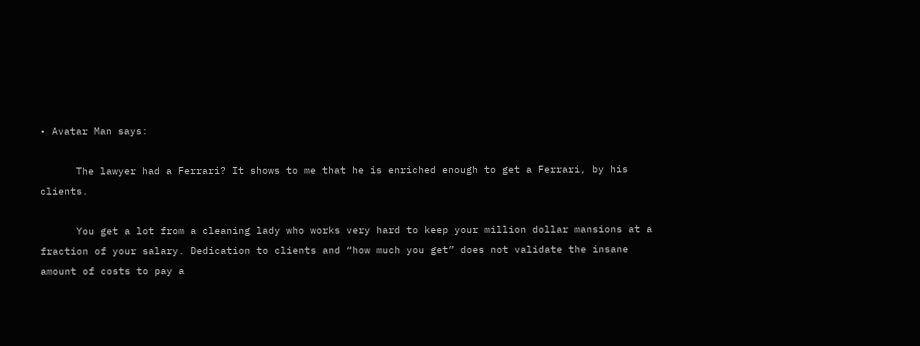• Avatar Man says:

      The lawyer had a Ferrari? It shows to me that he is enriched enough to get a Ferrari, by his clients.

      You get a lot from a cleaning lady who works very hard to keep your million dollar mansions at a fraction of your salary. Dedication to clients and “how much you get” does not validate the insane amount of costs to pay a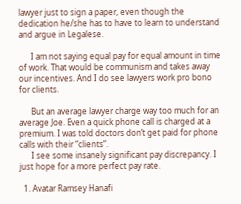lawyer just to sign a paper, even though the dedication he/she has to have to learn to understand and argue in Legalese.

      I am not saying equal pay for equal amount in time of work. That would be communism and takes away our incentives. And I do see lawyers work pro bono for clients.

      But an average lawyer charge way too much for an average Joe. Even a quick phone call is charged at a premium. I was told doctors don’t get paid for phone calls with their “clients”.
      I see some insanely significant pay discrepancy. I just hope for a more perfect pay rate.

  1. Avatar Ramsey Hanafi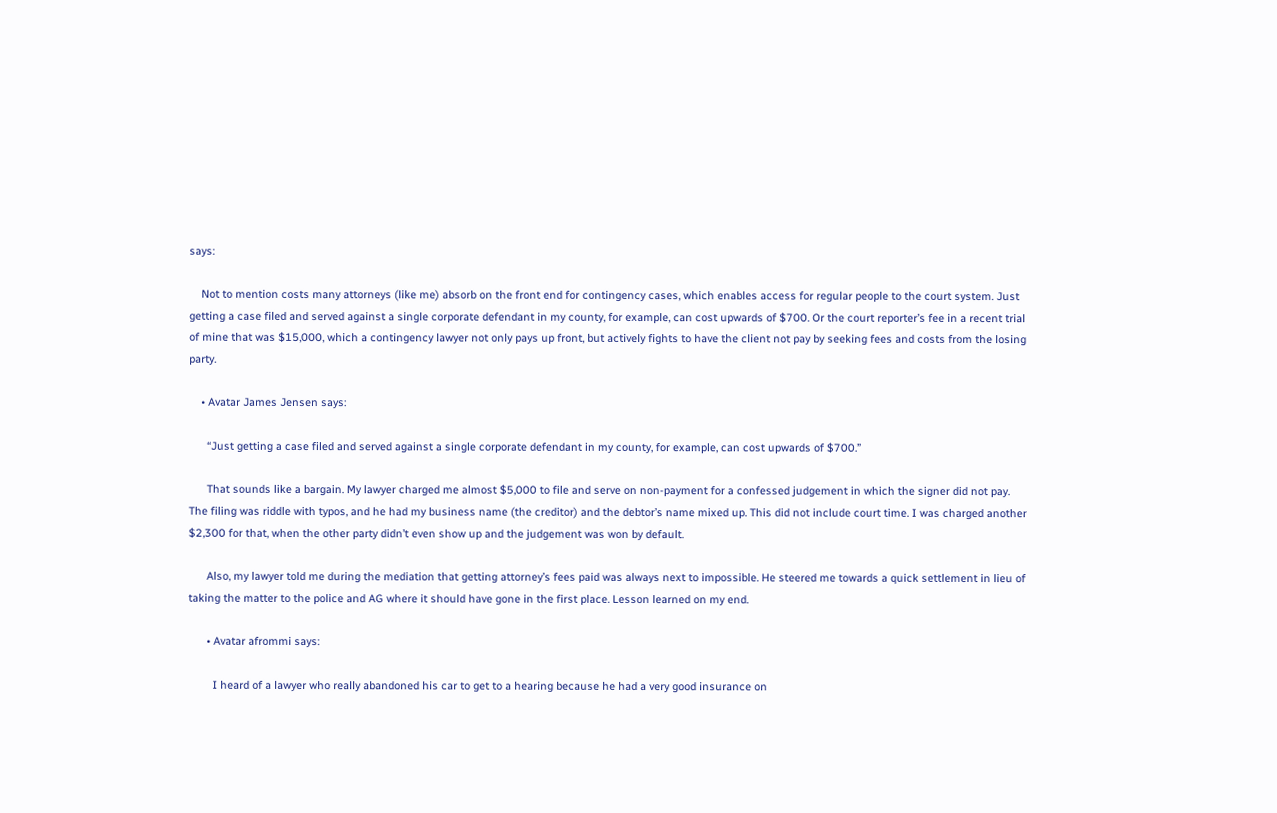says:

    Not to mention costs many attorneys (like me) absorb on the front end for contingency cases, which enables access for regular people to the court system. Just getting a case filed and served against a single corporate defendant in my county, for example, can cost upwards of $700. Or the court reporter’s fee in a recent trial of mine that was $15,000, which a contingency lawyer not only pays up front, but actively fights to have the client not pay by seeking fees and costs from the losing party.

    • Avatar James Jensen says:

      “Just getting a case filed and served against a single corporate defendant in my county, for example, can cost upwards of $700.”

      That sounds like a bargain. My lawyer charged me almost $5,000 to file and serve on non-payment for a confessed judgement in which the signer did not pay. The filing was riddle with typos, and he had my business name (the creditor) and the debtor’s name mixed up. This did not include court time. I was charged another $2,300 for that, when the other party didn’t even show up and the judgement was won by default.

      Also, my lawyer told me during the mediation that getting attorney’s fees paid was always next to impossible. He steered me towards a quick settlement in lieu of taking the matter to the police and AG where it should have gone in the first place. Lesson learned on my end.

      • Avatar afrommi says:

        I heard of a lawyer who really abandoned his car to get to a hearing because he had a very good insurance on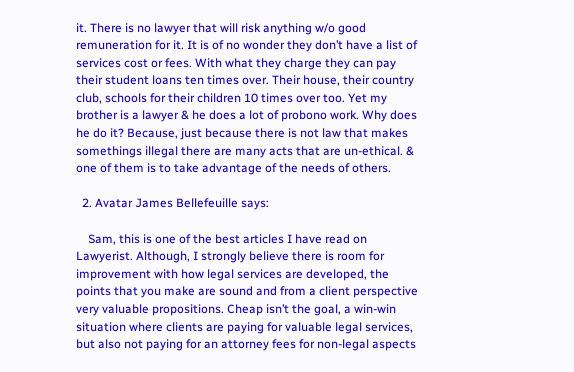it. There is no lawyer that will risk anything w/o good remuneration for it. It is of no wonder they don’t have a list of services cost or fees. With what they charge they can pay their student loans ten times over. Their house, their country club, schools for their children 10 times over too. Yet my brother is a lawyer & he does a lot of probono work. Why does he do it? Because, just because there is not law that makes somethings illegal there are many acts that are un-ethical. & one of them is to take advantage of the needs of others.

  2. Avatar James Bellefeuille says:

    Sam, this is one of the best articles I have read on Lawyerist. Although, I strongly believe there is room for improvement with how legal services are developed, the points that you make are sound and from a client perspective very valuable propositions. Cheap isn’t the goal, a win-win situation where clients are paying for valuable legal services, but also not paying for an attorney fees for non-legal aspects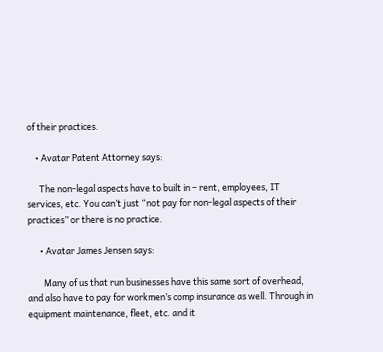of their practices.

    • Avatar Patent Attorney says:

      The non-legal aspects have to built in – rent, employees, IT services, etc. You can’t just “not pay for non-legal aspects of their practices” or there is no practice.

      • Avatar James Jensen says:

        Many of us that run businesses have this same sort of overhead, and also have to pay for workmen’s comp insurance as well. Through in equipment maintenance, fleet, etc. and it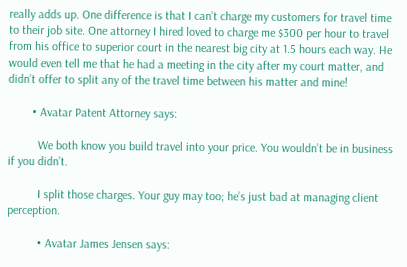really adds up. One difference is that I can’t charge my customers for travel time to their job site. One attorney I hired loved to charge me $300 per hour to travel from his office to superior court in the nearest big city at 1.5 hours each way. He would even tell me that he had a meeting in the city after my court matter, and didn’t offer to split any of the travel time between his matter and mine!

        • Avatar Patent Attorney says:

          We both know you build travel into your price. You wouldn’t be in business if you didn’t.

          I split those charges. Your guy may too; he’s just bad at managing client perception.

          • Avatar James Jensen says: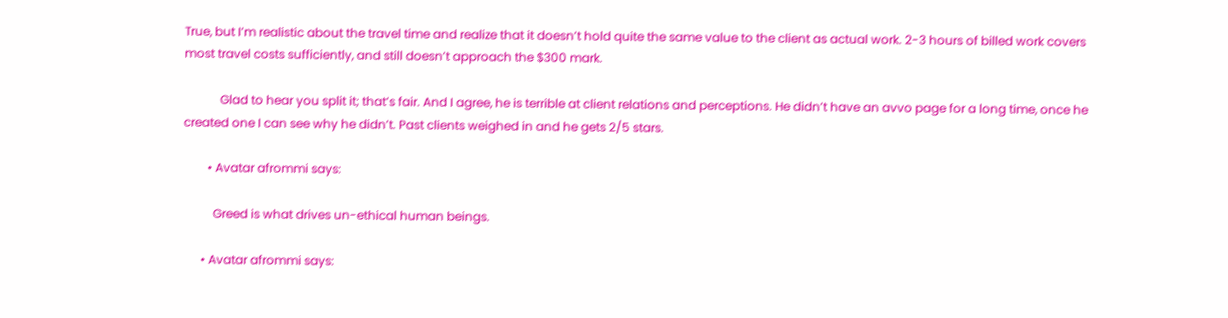True, but I’m realistic about the travel time and realize that it doesn’t hold quite the same value to the client as actual work. 2-3 hours of billed work covers most travel costs sufficiently, and still doesn’t approach the $300 mark.

            Glad to hear you split it; that’s fair. And I agree, he is terrible at client relations and perceptions. He didn’t have an avvo page for a long time, once he created one I can see why he didn’t. Past clients weighed in and he gets 2/5 stars.

        • Avatar afrommi says:

          Greed is what drives un-ethical human beings.

      • Avatar afrommi says: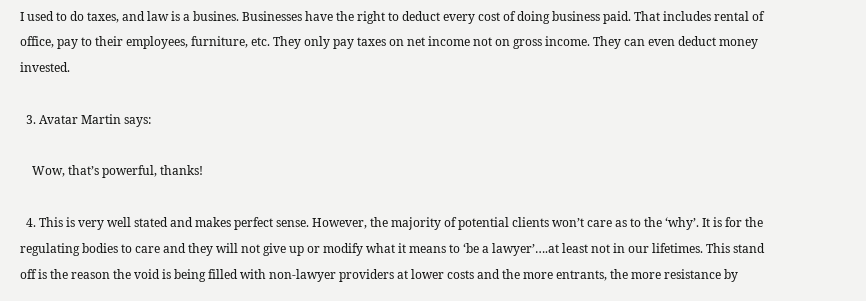I used to do taxes, and law is a busines. Businesses have the right to deduct every cost of doing business paid. That includes rental of office, pay to their employees, furniture, etc. They only pay taxes on net income not on gross income. They can even deduct money invested.

  3. Avatar Martin says:

    Wow, that’s powerful, thanks!

  4. This is very well stated and makes perfect sense. However, the majority of potential clients won’t care as to the ‘why’. It is for the regulating bodies to care and they will not give up or modify what it means to ‘be a lawyer’….at least not in our lifetimes. This stand off is the reason the void is being filled with non-lawyer providers at lower costs and the more entrants, the more resistance by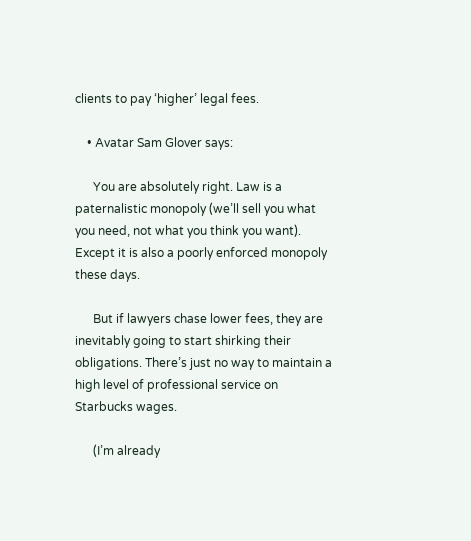clients to pay ‘higher’ legal fees.

    • Avatar Sam Glover says:

      You are absolutely right. Law is a paternalistic monopoly (we’ll sell you what you need, not what you think you want). Except it is also a poorly enforced monopoly these days.

      But if lawyers chase lower fees, they are inevitably going to start shirking their obligations. There’s just no way to maintain a high level of professional service on Starbucks wages.

      (I’m already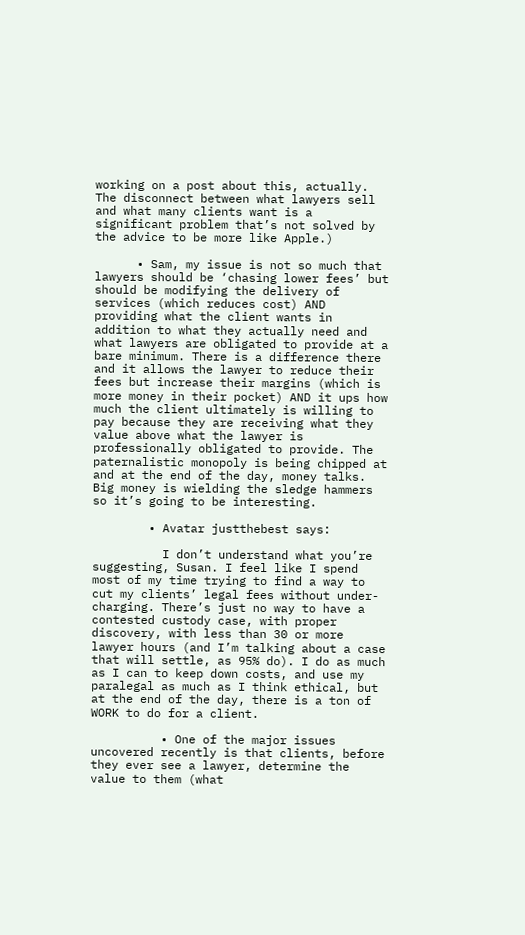working on a post about this, actually. The disconnect between what lawyers sell and what many clients want is a significant problem that’s not solved by the advice to be more like Apple.)

      • Sam, my issue is not so much that lawyers should be ‘chasing lower fees’ but should be modifying the delivery of services (which reduces cost) AND providing what the client wants in addition to what they actually need and what lawyers are obligated to provide at a bare minimum. There is a difference there and it allows the lawyer to reduce their fees but increase their margins (which is more money in their pocket) AND it ups how much the client ultimately is willing to pay because they are receiving what they value above what the lawyer is professionally obligated to provide. The paternalistic monopoly is being chipped at and at the end of the day, money talks. Big money is wielding the sledge hammers so it’s going to be interesting.

        • Avatar justthebest says:

          I don’t understand what you’re suggesting, Susan. I feel like I spend most of my time trying to find a way to cut my clients’ legal fees without under-charging. There’s just no way to have a contested custody case, with proper discovery, with less than 30 or more lawyer hours (and I’m talking about a case that will settle, as 95% do). I do as much as I can to keep down costs, and use my paralegal as much as I think ethical, but at the end of the day, there is a ton of WORK to do for a client.

          • One of the major issues uncovered recently is that clients, before they ever see a lawyer, determine the value to them (what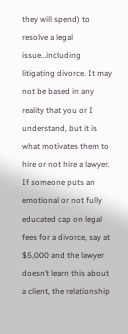they will spend) to resolve a legal issue…including litigating divorce. It may not be based in any reality that you or I understand, but it is what motivates them to hire or not hire a lawyer. If someone puts an emotional or not fully educated cap on legal fees for a divorce, say at $5,000 and the lawyer doesn’t learn this about a client, the relationship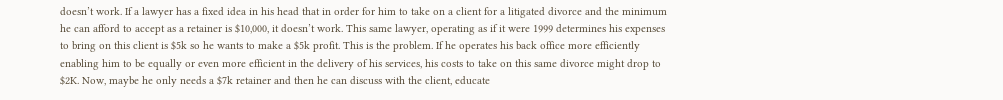doesn’t work. If a lawyer has a fixed idea in his head that in order for him to take on a client for a litigated divorce and the minimum he can afford to accept as a retainer is $10,000, it doesn’t work. This same lawyer, operating as if it were 1999 determines his expenses to bring on this client is $5k so he wants to make a $5k profit. This is the problem. If he operates his back office more efficiently enabling him to be equally or even more efficient in the delivery of his services, his costs to take on this same divorce might drop to $2K. Now, maybe he only needs a $7k retainer and then he can discuss with the client, educate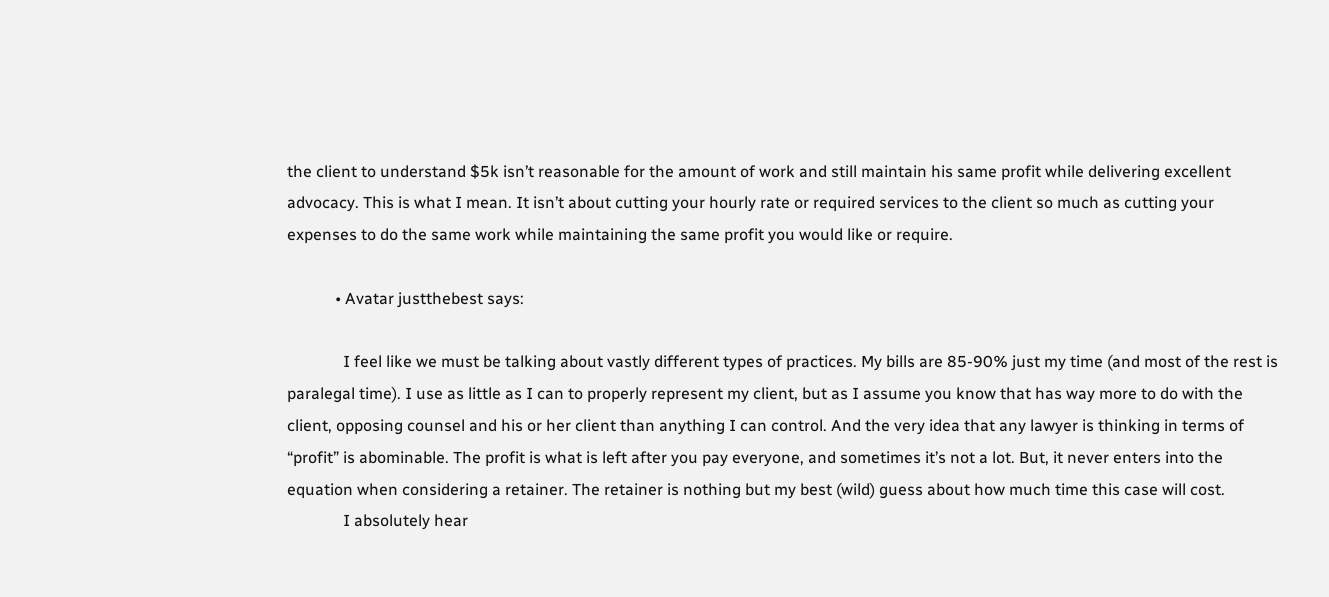the client to understand $5k isn’t reasonable for the amount of work and still maintain his same profit while delivering excellent advocacy. This is what I mean. It isn’t about cutting your hourly rate or required services to the client so much as cutting your expenses to do the same work while maintaining the same profit you would like or require.

            • Avatar justthebest says:

              I feel like we must be talking about vastly different types of practices. My bills are 85-90% just my time (and most of the rest is paralegal time). I use as little as I can to properly represent my client, but as I assume you know that has way more to do with the client, opposing counsel and his or her client than anything I can control. And the very idea that any lawyer is thinking in terms of “profit” is abominable. The profit is what is left after you pay everyone, and sometimes it’s not a lot. But, it never enters into the equation when considering a retainer. The retainer is nothing but my best (wild) guess about how much time this case will cost.
              I absolutely hear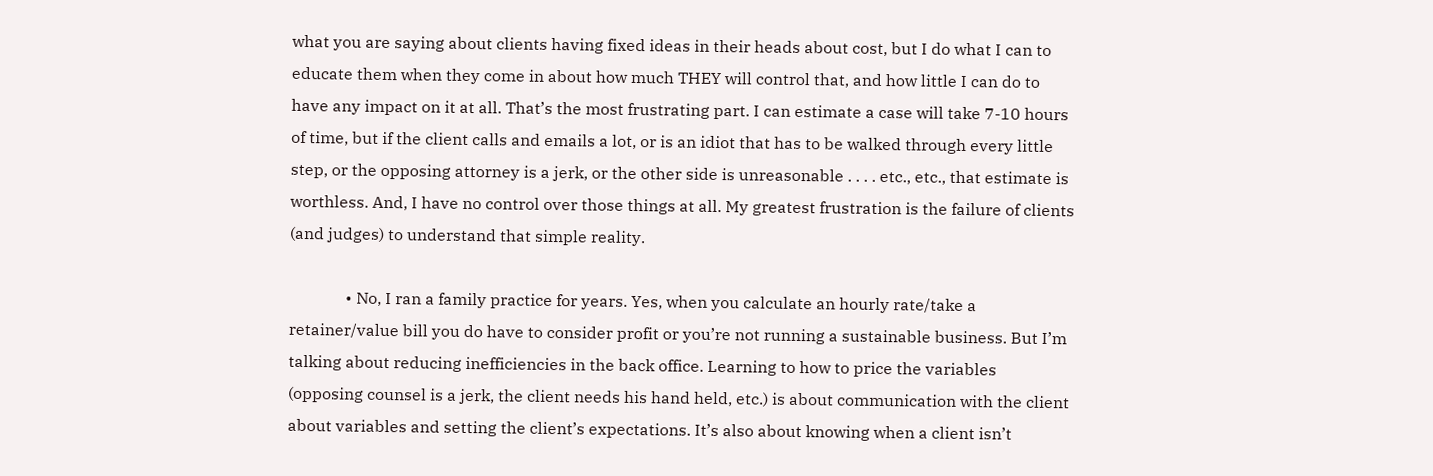what you are saying about clients having fixed ideas in their heads about cost, but I do what I can to educate them when they come in about how much THEY will control that, and how little I can do to have any impact on it at all. That’s the most frustrating part. I can estimate a case will take 7-10 hours of time, but if the client calls and emails a lot, or is an idiot that has to be walked through every little step, or the opposing attorney is a jerk, or the other side is unreasonable . . . . etc., etc., that estimate is worthless. And, I have no control over those things at all. My greatest frustration is the failure of clients (and judges) to understand that simple reality.

              • No, I ran a family practice for years. Yes, when you calculate an hourly rate/take a retainer/value bill you do have to consider profit or you’re not running a sustainable business. But I’m talking about reducing inefficiencies in the back office. Learning to how to price the variables (opposing counsel is a jerk, the client needs his hand held, etc.) is about communication with the client about variables and setting the client’s expectations. It’s also about knowing when a client isn’t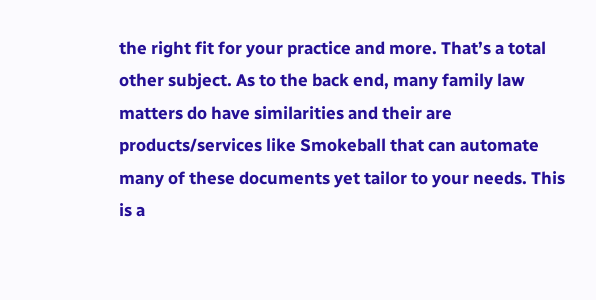the right fit for your practice and more. That’s a total other subject. As to the back end, many family law matters do have similarities and their are products/services like Smokeball that can automate many of these documents yet tailor to your needs. This is a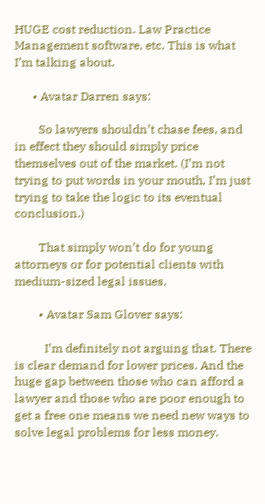HUGE cost reduction. Law Practice Management software, etc. This is what I’m talking about.

      • Avatar Darren says:

        So lawyers shouldn’t chase fees, and in effect they should simply price themselves out of the market. (I’m not trying to put words in your mouth, I’m just trying to take the logic to its eventual conclusion.)

        That simply won’t do for young attorneys or for potential clients with medium-sized legal issues.

        • Avatar Sam Glover says:

          I’m definitely not arguing that. There is clear demand for lower prices. And the huge gap between those who can afford a lawyer and those who are poor enough to get a free one means we need new ways to solve legal problems for less money.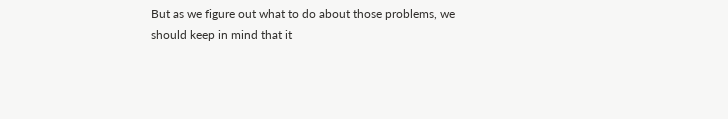But as we figure out what to do about those problems, we should keep in mind that it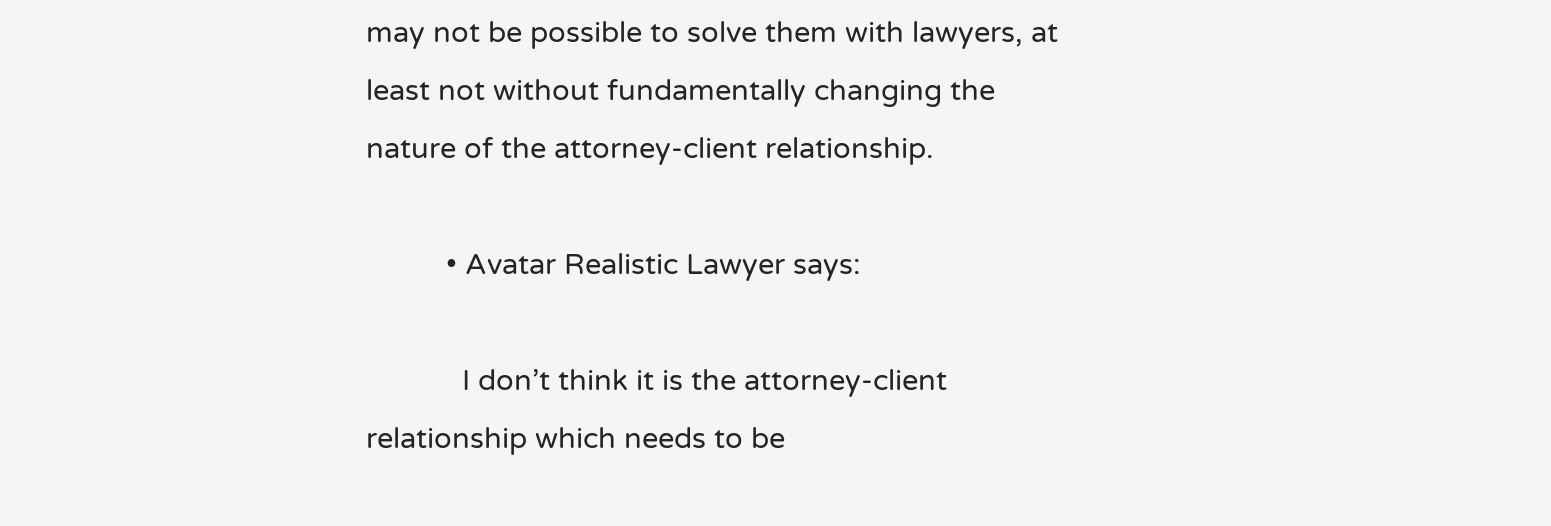may not be possible to solve them with lawyers, at least not without fundamentally changing the nature of the attorney-client relationship.

          • Avatar Realistic Lawyer says:

            I don’t think it is the attorney-client relationship which needs to be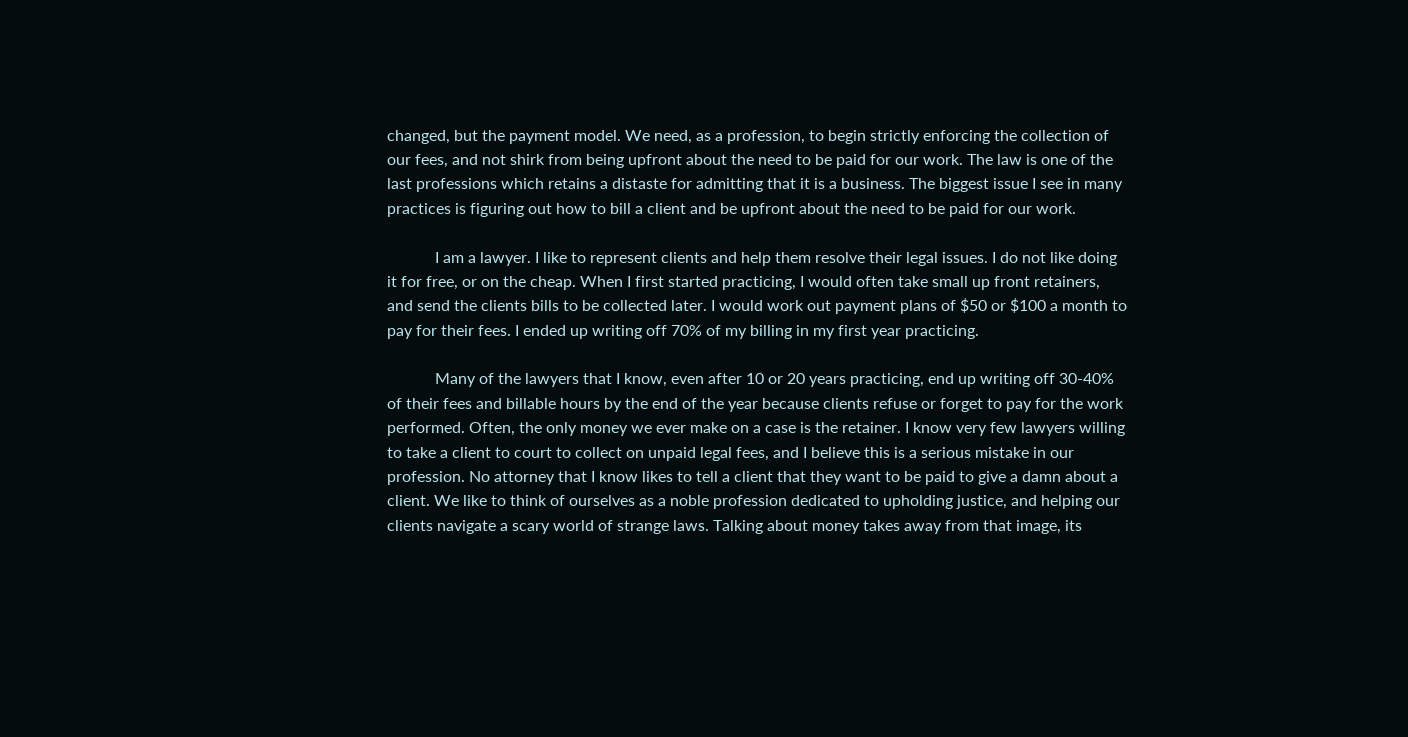changed, but the payment model. We need, as a profession, to begin strictly enforcing the collection of our fees, and not shirk from being upfront about the need to be paid for our work. The law is one of the last professions which retains a distaste for admitting that it is a business. The biggest issue I see in many practices is figuring out how to bill a client and be upfront about the need to be paid for our work.

            I am a lawyer. I like to represent clients and help them resolve their legal issues. I do not like doing it for free, or on the cheap. When I first started practicing, I would often take small up front retainers, and send the clients bills to be collected later. I would work out payment plans of $50 or $100 a month to pay for their fees. I ended up writing off 70% of my billing in my first year practicing.

            Many of the lawyers that I know, even after 10 or 20 years practicing, end up writing off 30-40% of their fees and billable hours by the end of the year because clients refuse or forget to pay for the work performed. Often, the only money we ever make on a case is the retainer. I know very few lawyers willing to take a client to court to collect on unpaid legal fees, and I believe this is a serious mistake in our profession. No attorney that I know likes to tell a client that they want to be paid to give a damn about a client. We like to think of ourselves as a noble profession dedicated to upholding justice, and helping our clients navigate a scary world of strange laws. Talking about money takes away from that image, its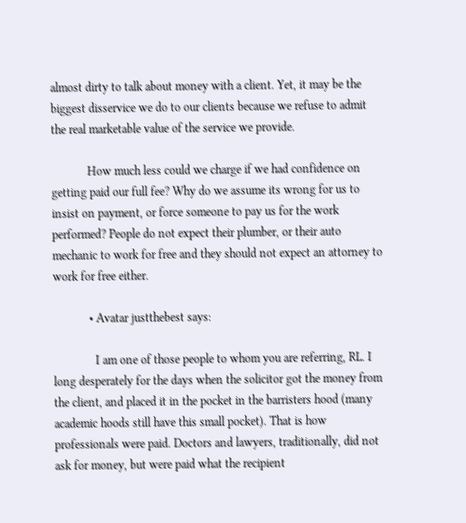almost dirty to talk about money with a client. Yet, it may be the biggest disservice we do to our clients because we refuse to admit the real marketable value of the service we provide.

            How much less could we charge if we had confidence on getting paid our full fee? Why do we assume its wrong for us to insist on payment, or force someone to pay us for the work performed? People do not expect their plumber, or their auto mechanic to work for free and they should not expect an attorney to work for free either.

            • Avatar justthebest says:

              I am one of those people to whom you are referring, RL. I long desperately for the days when the solicitor got the money from the client, and placed it in the pocket in the barristers hood (many academic hoods still have this small pocket). That is how professionals were paid. Doctors and lawyers, traditionally, did not ask for money, but were paid what the recipient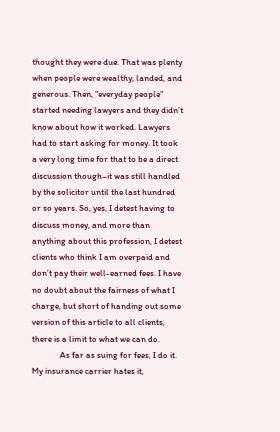thought they were due. That was plenty when people were wealthy, landed, and generous. Then, “everyday people” started needing lawyers and they didn’t know about how it worked. Lawyers had to start asking for money. It took a very long time for that to be a direct discussion though–it was still handled by the solicitor until the last hundred or so years. So, yes, I detest having to discuss money, and more than anything about this profession, I detest clients who think I am overpaid and don’t pay their well-earned fees. I have no doubt about the fairness of what I charge, but short of handing out some version of this article to all clients, there is a limit to what we can do.
              As far as suing for fees, I do it. My insurance carrier hates it,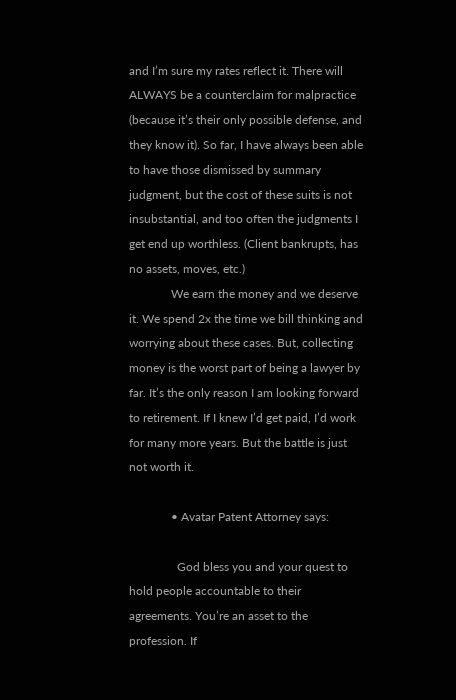and I’m sure my rates reflect it. There will ALWAYS be a counterclaim for malpractice (because it’s their only possible defense, and they know it). So far, I have always been able to have those dismissed by summary judgment, but the cost of these suits is not insubstantial, and too often the judgments I get end up worthless. (Client bankrupts, has no assets, moves, etc.)
              We earn the money and we deserve it. We spend 2x the time we bill thinking and worrying about these cases. But, collecting money is the worst part of being a lawyer by far. It’s the only reason I am looking forward to retirement. If I knew I’d get paid, I’d work for many more years. But the battle is just not worth it.

              • Avatar Patent Attorney says:

                God bless you and your quest to hold people accountable to their agreements. You’re an asset to the profession. If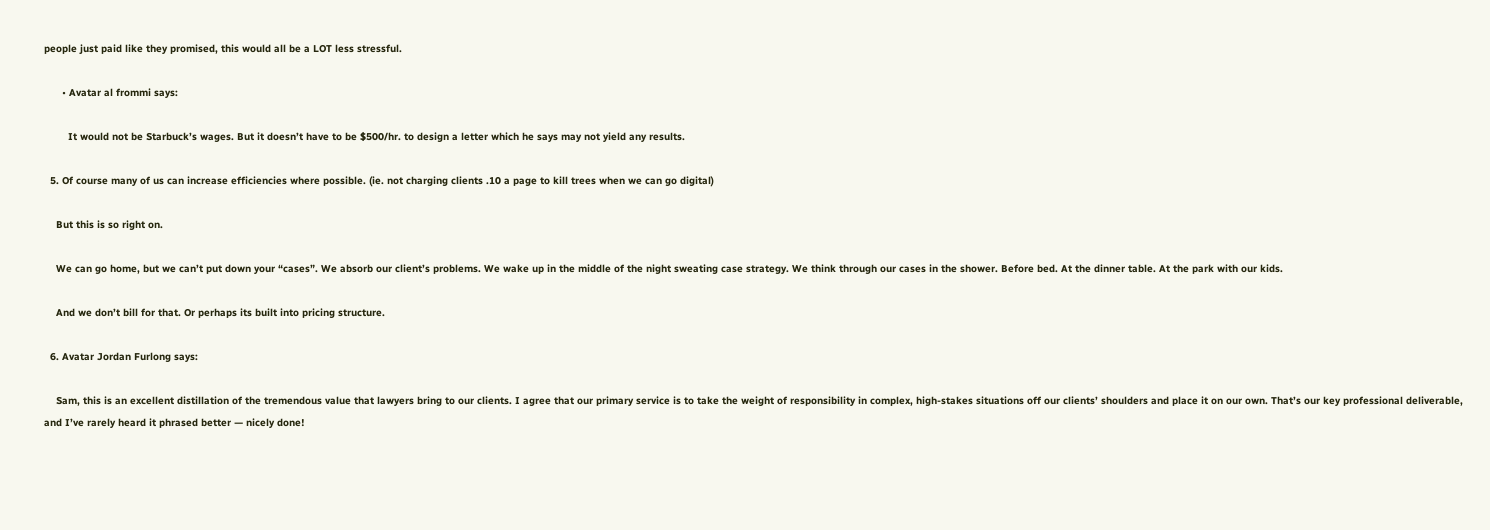people just paid like they promised, this would all be a LOT less stressful.

      • Avatar al frommi says:

        It would not be Starbuck’s wages. But it doesn’t have to be $500/hr. to design a letter which he says may not yield any results.

  5. Of course many of us can increase efficiencies where possible. (ie. not charging clients .10 a page to kill trees when we can go digital)

    But this is so right on.

    We can go home, but we can’t put down your “cases”. We absorb our client’s problems. We wake up in the middle of the night sweating case strategy. We think through our cases in the shower. Before bed. At the dinner table. At the park with our kids.

    And we don’t bill for that. Or perhaps its built into pricing structure.

  6. Avatar Jordan Furlong says:

    Sam, this is an excellent distillation of the tremendous value that lawyers bring to our clients. I agree that our primary service is to take the weight of responsibility in complex, high-stakes situations off our clients’ shoulders and place it on our own. That’s our key professional deliverable, and I’ve rarely heard it phrased better — nicely done!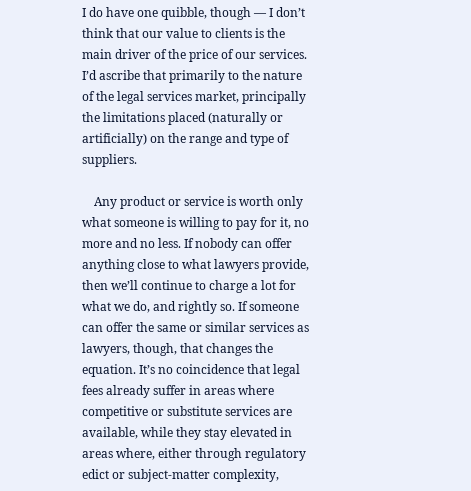I do have one quibble, though — I don’t think that our value to clients is the main driver of the price of our services. I’d ascribe that primarily to the nature of the legal services market, principally the limitations placed (naturally or artificially) on the range and type of suppliers.

    Any product or service is worth only what someone is willing to pay for it, no more and no less. If nobody can offer anything close to what lawyers provide, then we’ll continue to charge a lot for what we do, and rightly so. If someone can offer the same or similar services as lawyers, though, that changes the equation. It’s no coincidence that legal fees already suffer in areas where competitive or substitute services are available, while they stay elevated in areas where, either through regulatory edict or subject-matter complexity,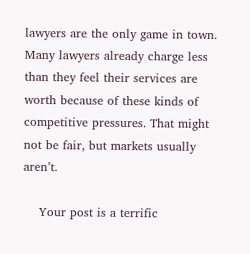lawyers are the only game in town. Many lawyers already charge less than they feel their services are worth because of these kinds of competitive pressures. That might not be fair, but markets usually aren’t.

    Your post is a terrific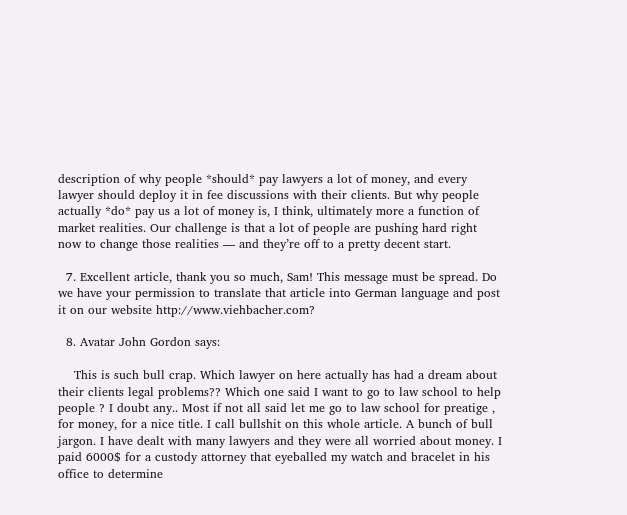description of why people *should* pay lawyers a lot of money, and every lawyer should deploy it in fee discussions with their clients. But why people actually *do* pay us a lot of money is, I think, ultimately more a function of market realities. Our challenge is that a lot of people are pushing hard right now to change those realities — and they’re off to a pretty decent start.

  7. Excellent article, thank you so much, Sam! This message must be spread. Do we have your permission to translate that article into German language and post it on our website http://www.viehbacher.com?

  8. Avatar John Gordon says:

    This is such bull crap. Which lawyer on here actually has had a dream about their clients legal problems?? Which one said I want to go to law school to help people ? I doubt any.. Most if not all said let me go to law school for preatige , for money, for a nice title. I call bullshit on this whole article. A bunch of bull jargon. I have dealt with many lawyers and they were all worried about money. I paid 6000$ for a custody attorney that eyeballed my watch and bracelet in his office to determine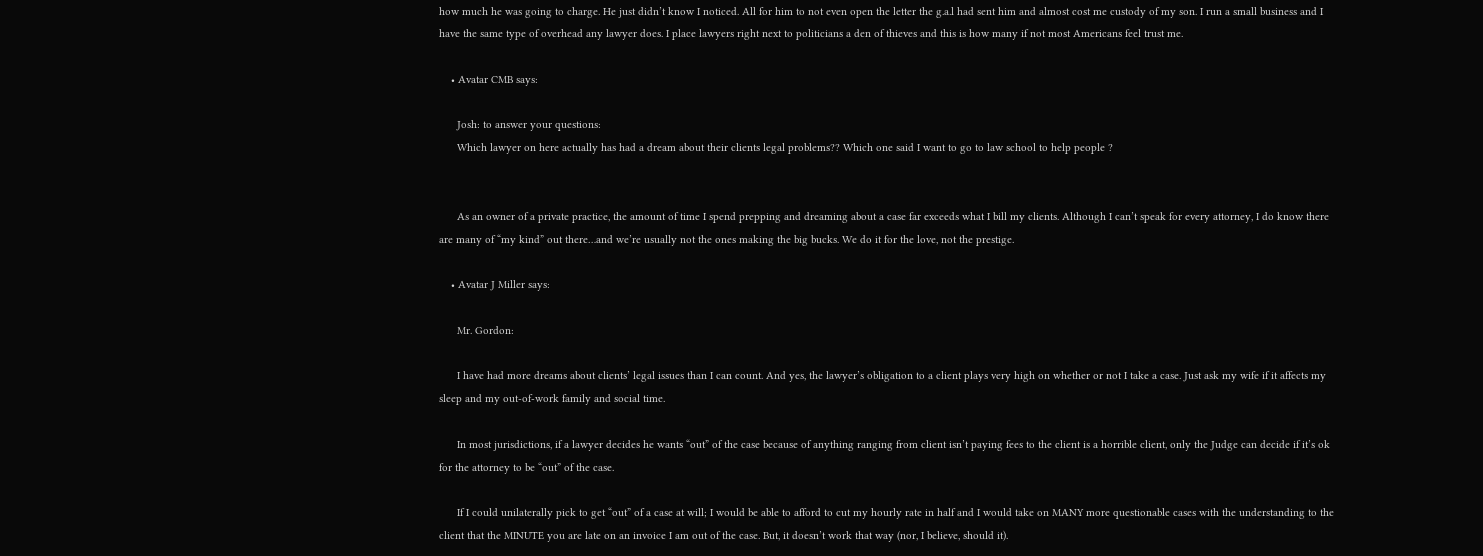how much he was going to charge. He just didn’t know I noticed. All for him to not even open the letter the g.a.l had sent him and almost cost me custody of my son. I run a small business and I have the same type of overhead any lawyer does. I place lawyers right next to politicians a den of thieves and this is how many if not most Americans feel trust me.

    • Avatar CMB says:

      Josh: to answer your questions:
      Which lawyer on here actually has had a dream about their clients legal problems?? Which one said I want to go to law school to help people ?


      As an owner of a private practice, the amount of time I spend prepping and dreaming about a case far exceeds what I bill my clients. Although I can’t speak for every attorney, I do know there are many of “my kind” out there…and we’re usually not the ones making the big bucks. We do it for the love, not the prestige.

    • Avatar J Miller says:

      Mr. Gordon:

      I have had more dreams about clients’ legal issues than I can count. And yes, the lawyer’s obligation to a client plays very high on whether or not I take a case. Just ask my wife if it affects my sleep and my out-of-work family and social time.

      In most jurisdictions, if a lawyer decides he wants “out” of the case because of anything ranging from client isn’t paying fees to the client is a horrible client, only the Judge can decide if it’s ok for the attorney to be “out” of the case.

      If I could unilaterally pick to get “out” of a case at will; I would be able to afford to cut my hourly rate in half and I would take on MANY more questionable cases with the understanding to the client that the MINUTE you are late on an invoice I am out of the case. But, it doesn’t work that way (nor, I believe, should it).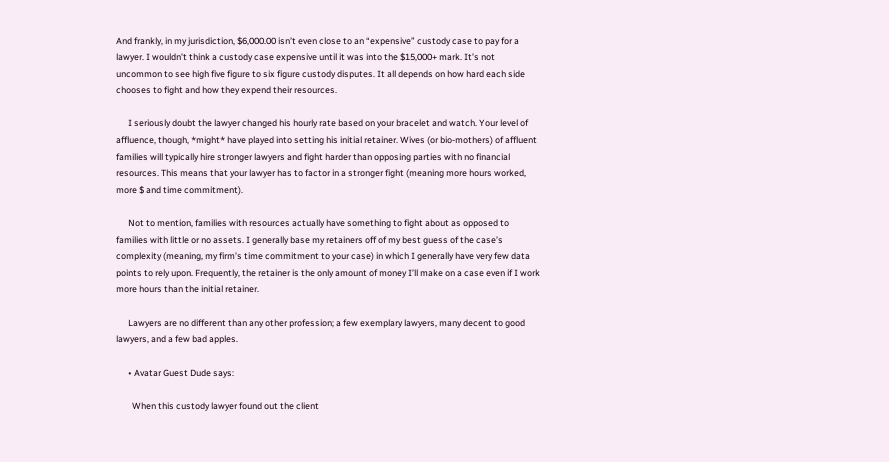And frankly, in my jurisdiction, $6,000.00 isn’t even close to an “expensive” custody case to pay for a lawyer. I wouldn’t think a custody case expensive until it was into the $15,000+ mark. It’s not uncommon to see high five figure to six figure custody disputes. It all depends on how hard each side chooses to fight and how they expend their resources.

      I seriously doubt the lawyer changed his hourly rate based on your bracelet and watch. Your level of affluence, though, *might* have played into setting his initial retainer. Wives (or bio-mothers) of affluent families will typically hire stronger lawyers and fight harder than opposing parties with no financial resources. This means that your lawyer has to factor in a stronger fight (meaning more hours worked, more $ and time commitment).

      Not to mention, families with resources actually have something to fight about as opposed to families with little or no assets. I generally base my retainers off of my best guess of the case’s complexity (meaning, my firm’s time commitment to your case) in which I generally have very few data points to rely upon. Frequently, the retainer is the only amount of money I’ll make on a case even if I work more hours than the initial retainer.

      Lawyers are no different than any other profession; a few exemplary lawyers, many decent to good lawyers, and a few bad apples.

      • Avatar Guest Dude says:

        When this custody lawyer found out the client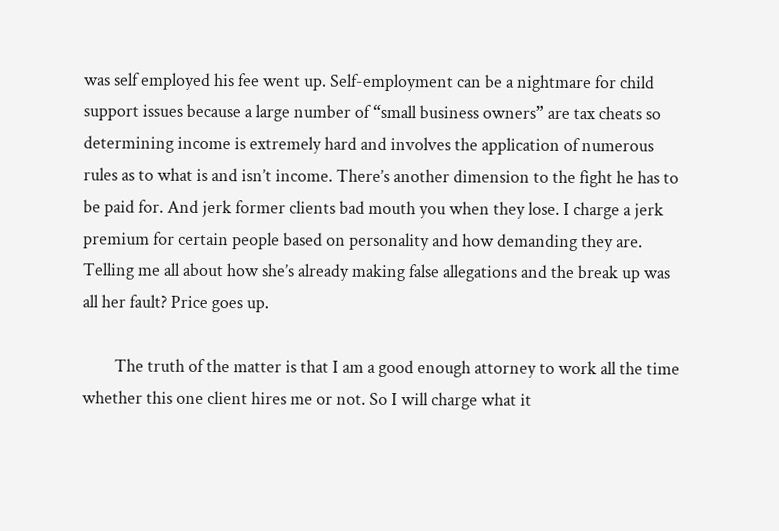was self employed his fee went up. Self-employment can be a nightmare for child support issues because a large number of “small business owners” are tax cheats so determining income is extremely hard and involves the application of numerous rules as to what is and isn’t income. There’s another dimension to the fight he has to be paid for. And jerk former clients bad mouth you when they lose. I charge a jerk premium for certain people based on personality and how demanding they are. Telling me all about how she’s already making false allegations and the break up was all her fault? Price goes up.

        The truth of the matter is that I am a good enough attorney to work all the time whether this one client hires me or not. So I will charge what it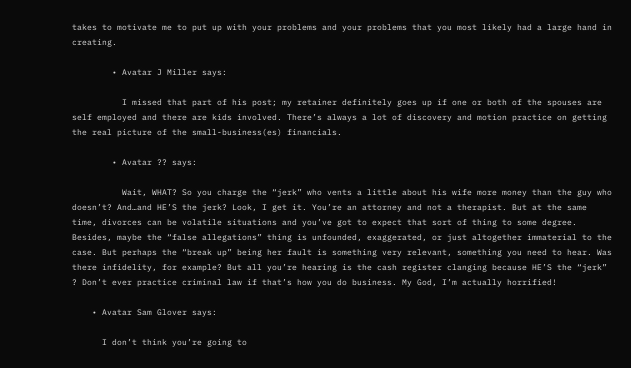takes to motivate me to put up with your problems and your problems that you most likely had a large hand in creating.

        • Avatar J Miller says:

          I missed that part of his post; my retainer definitely goes up if one or both of the spouses are self employed and there are kids involved. There’s always a lot of discovery and motion practice on getting the real picture of the small-business(es) financials.

        • Avatar ?? says:

          Wait, WHAT? So you charge the “jerk” who vents a little about his wife more money than the guy who doesn’t? And…and HE’S the jerk? Look, I get it. You’re an attorney and not a therapist. But at the same time, divorces can be volatile situations and you’ve got to expect that sort of thing to some degree. Besides, maybe the “false allegations” thing is unfounded, exaggerated, or just altogether immaterial to the case. But perhaps the “break up” being her fault is something very relevant, something you need to hear. Was there infidelity, for example? But all you’re hearing is the cash register clanging because HE’S the “jerk” ? Don’t ever practice criminal law if that’s how you do business. My God, I’m actually horrified!

    • Avatar Sam Glover says:

      I don’t think you’re going to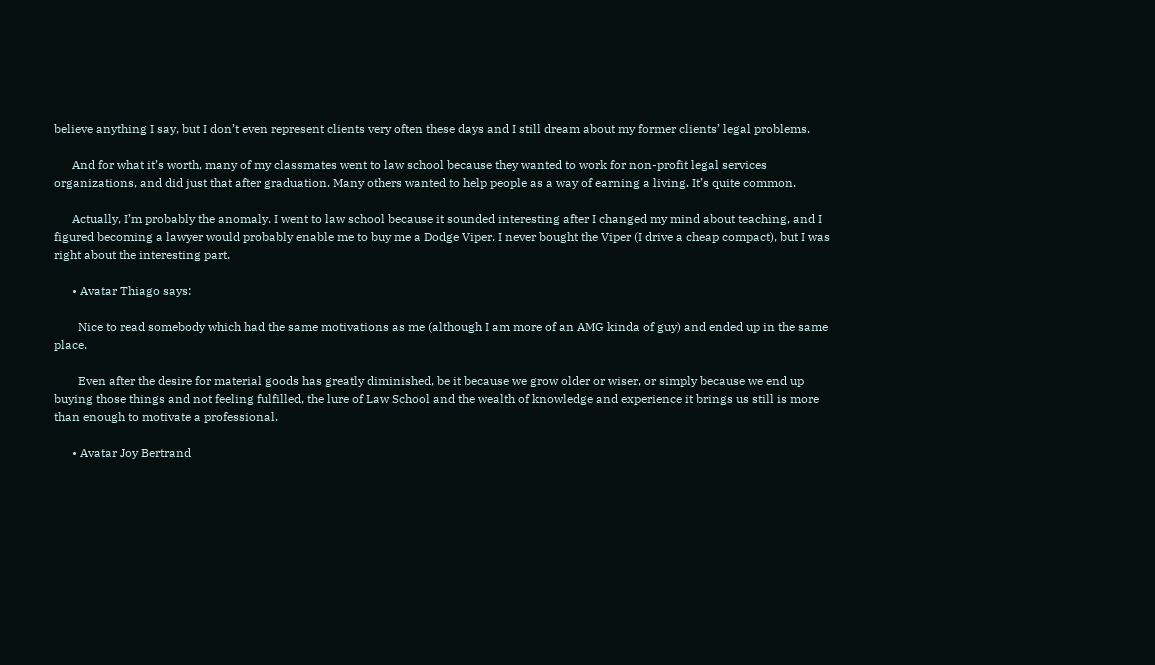believe anything I say, but I don’t even represent clients very often these days and I still dream about my former clients’ legal problems.

      And for what it’s worth, many of my classmates went to law school because they wanted to work for non-profit legal services organizations, and did just that after graduation. Many others wanted to help people as a way of earning a living. It’s quite common.

      Actually, I’m probably the anomaly. I went to law school because it sounded interesting after I changed my mind about teaching, and I figured becoming a lawyer would probably enable me to buy me a Dodge Viper. I never bought the Viper (I drive a cheap compact), but I was right about the interesting part.

      • Avatar Thiago says:

        Nice to read somebody which had the same motivations as me (although I am more of an AMG kinda of guy) and ended up in the same place.

        Even after the desire for material goods has greatly diminished, be it because we grow older or wiser, or simply because we end up buying those things and not feeling fulfilled, the lure of Law School and the wealth of knowledge and experience it brings us still is more than enough to motivate a professional.

      • Avatar Joy Bertrand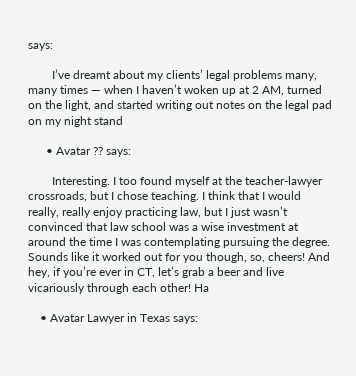says:

        I’ve dreamt about my clients’ legal problems many, many times — when I haven’t woken up at 2 AM, turned on the light, and started writing out notes on the legal pad on my night stand

      • Avatar ?? says:

        Interesting. I too found myself at the teacher-lawyer crossroads, but I chose teaching. I think that I would really, really enjoy practicing law, but I just wasn’t convinced that law school was a wise investment at around the time I was contemplating pursuing the degree. Sounds like it worked out for you though, so, cheers! And hey, if you’re ever in CT, let’s grab a beer and live vicariously through each other! Ha

    • Avatar Lawyer in Texas says: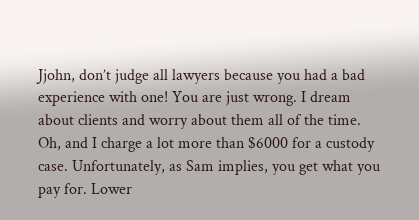Jjohn, don’t judge all lawyers because you had a bad experience with one! You are just wrong. I dream about clients and worry about them all of the time. Oh, and I charge a lot more than $6000 for a custody case. Unfortunately, as Sam implies, you get what you pay for. Lower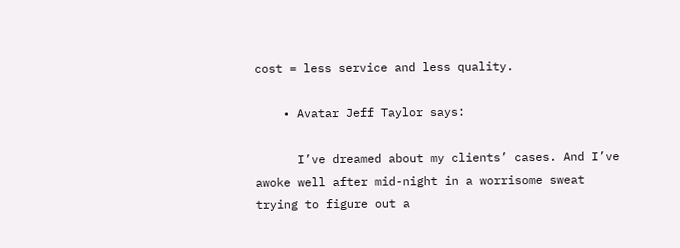cost = less service and less quality.

    • Avatar Jeff Taylor says:

      I’ve dreamed about my clients’ cases. And I’ve awoke well after mid-night in a worrisome sweat trying to figure out a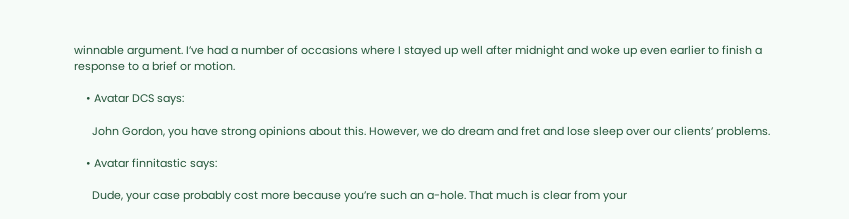winnable argument. I’ve had a number of occasions where I stayed up well after midnight and woke up even earlier to finish a response to a brief or motion.

    • Avatar DCS says:

      John Gordon, you have strong opinions about this. However, we do dream and fret and lose sleep over our clients’ problems.

    • Avatar finnitastic says:

      Dude, your case probably cost more because you’re such an a-hole. That much is clear from your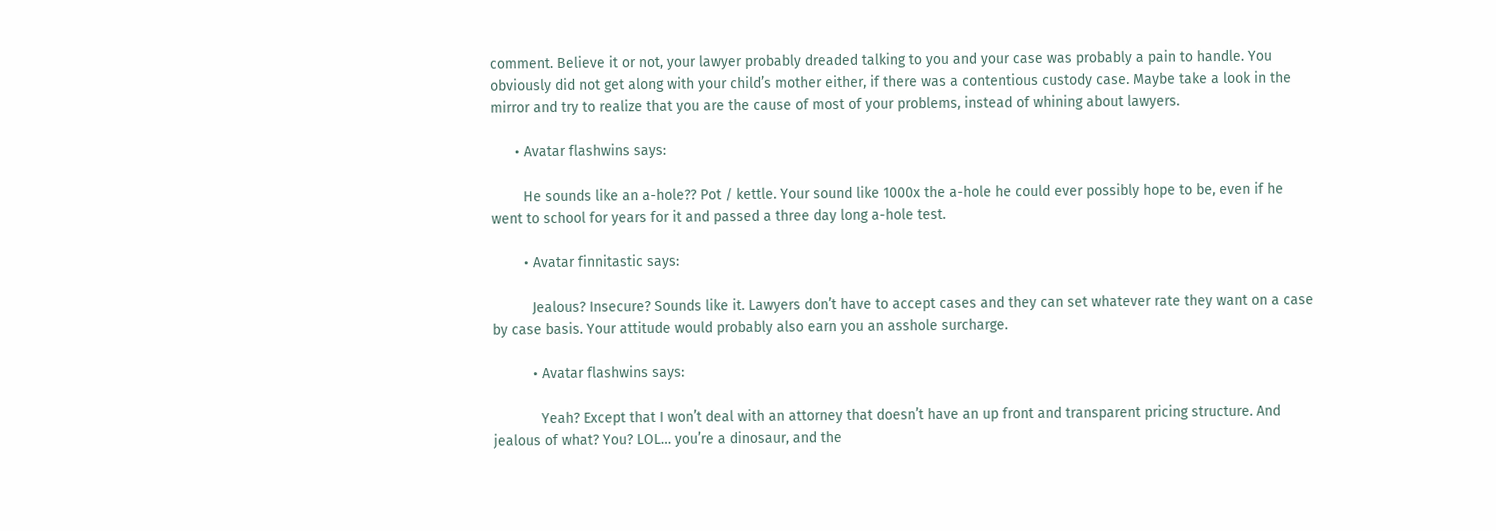comment. Believe it or not, your lawyer probably dreaded talking to you and your case was probably a pain to handle. You obviously did not get along with your child’s mother either, if there was a contentious custody case. Maybe take a look in the mirror and try to realize that you are the cause of most of your problems, instead of whining about lawyers.

      • Avatar flashwins says:

        He sounds like an a-hole?? Pot / kettle. Your sound like 1000x the a-hole he could ever possibly hope to be, even if he went to school for years for it and passed a three day long a-hole test.

        • Avatar finnitastic says:

          Jealous? Insecure? Sounds like it. Lawyers don’t have to accept cases and they can set whatever rate they want on a case by case basis. Your attitude would probably also earn you an asshole surcharge.

          • Avatar flashwins says:

            Yeah? Except that I won’t deal with an attorney that doesn’t have an up front and transparent pricing structure. And jealous of what? You? LOL… you’re a dinosaur, and the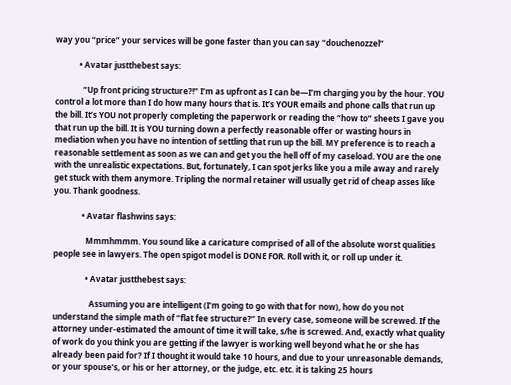way you “price” your services will be gone faster than you can say “douchenozzel”

            • Avatar justthebest says:

              “Up front pricing structure?!” I’m as upfront as I can be—I’m charging you by the hour. YOU control a lot more than I do how many hours that is. It’s YOUR emails and phone calls that run up the bill. It’s YOU not properly completing the paperwork or reading the “how to” sheets I gave you that run up the bill. It is YOU turning down a perfectly reasonable offer or wasting hours in mediation when you have no intention of settling that run up the bill. MY preference is to reach a reasonable settlement as soon as we can and get you the hell off of my caseload. YOU are the one with the unrealistic expectations. But, fortunately, I can spot jerks like you a mile away and rarely get stuck with them anymore. Tripling the normal retainer will usually get rid of cheap asses like you. Thank goodness.

              • Avatar flashwins says:

                Mmmhmmm. You sound like a caricature comprised of all of the absolute worst qualities people see in lawyers. The open spigot model is DONE FOR. Roll with it, or roll up under it.

                • Avatar justthebest says:

                  Assuming you are intelligent (I’m going to go with that for now), how do you not understand the simple math of “flat fee structure?” In every case, someone will be screwed. If the attorney under-estimated the amount of time it will take, s/he is screwed. And, exactly what quality of work do you think you are getting if the lawyer is working well beyond what he or she has already been paid for? If I thought it would take 10 hours, and due to your unreasonable demands, or your spouse’s, or his or her attorney, or the judge, etc. etc. it is taking 25 hours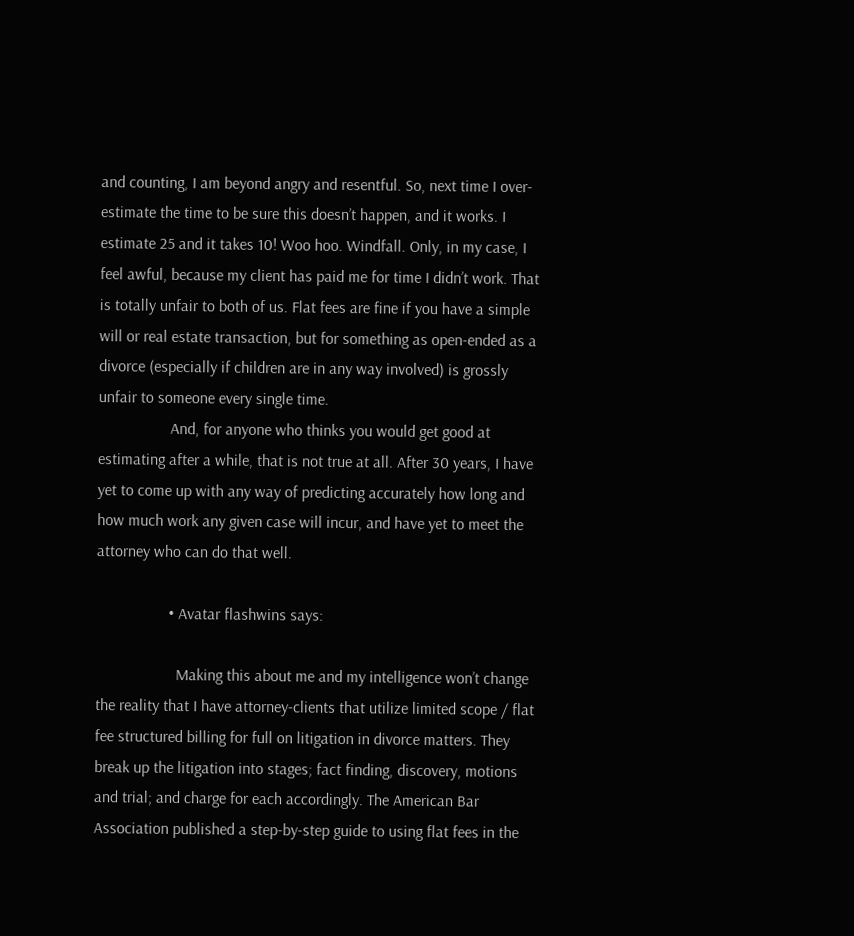and counting, I am beyond angry and resentful. So, next time I over-estimate the time to be sure this doesn’t happen, and it works. I estimate 25 and it takes 10! Woo hoo. Windfall. Only, in my case, I feel awful, because my client has paid me for time I didn’t work. That is totally unfair to both of us. Flat fees are fine if you have a simple will or real estate transaction, but for something as open-ended as a divorce (especially if children are in any way involved) is grossly unfair to someone every single time.
                  And, for anyone who thinks you would get good at estimating after a while, that is not true at all. After 30 years, I have yet to come up with any way of predicting accurately how long and how much work any given case will incur, and have yet to meet the attorney who can do that well.

                  • Avatar flashwins says:

                    Making this about me and my intelligence won’t change the reality that I have attorney-clients that utilize limited scope / flat fee structured billing for full on litigation in divorce matters. They break up the litigation into stages; fact finding, discovery, motions and trial; and charge for each accordingly. The American Bar Association published a step-by-step guide to using flat fees in the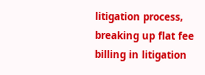litigation process, breaking up flat fee billing in litigation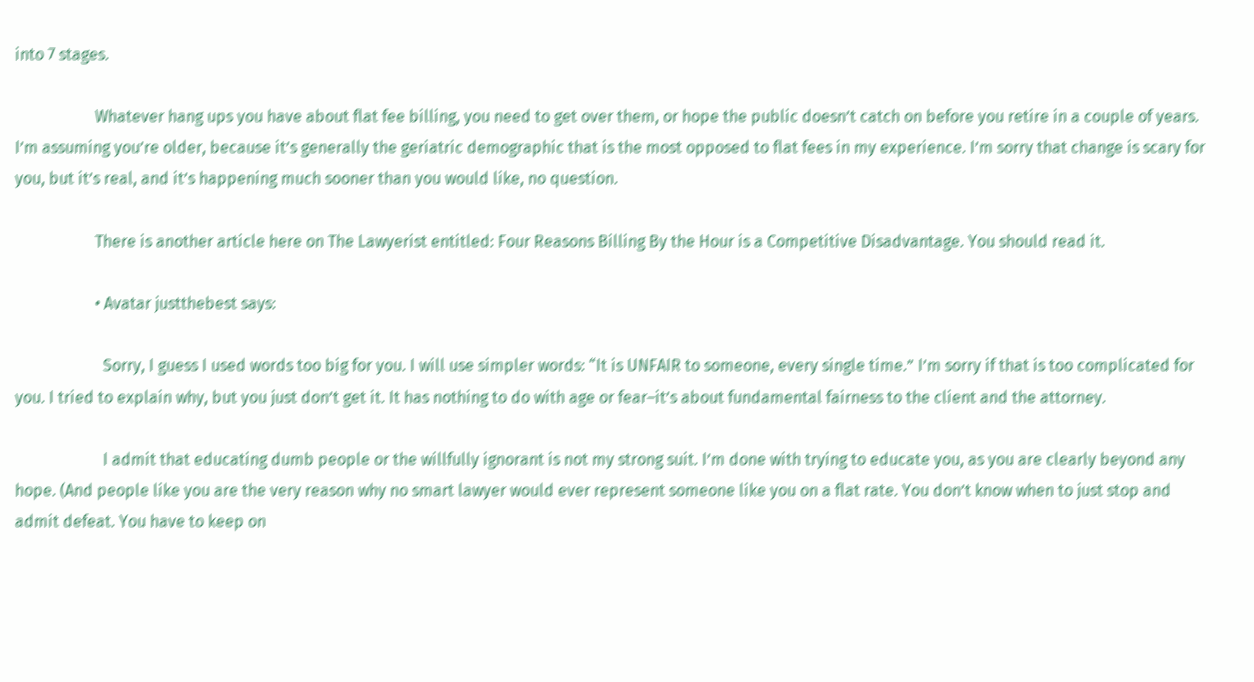into 7 stages.

                    Whatever hang ups you have about flat fee billing, you need to get over them, or hope the public doesn’t catch on before you retire in a couple of years. I’m assuming you’re older, because it’s generally the geriatric demographic that is the most opposed to flat fees in my experience. I’m sorry that change is scary for you, but it’s real, and it’s happening much sooner than you would like, no question.

                    There is another article here on The Lawyerist entitled: Four Reasons Billing By the Hour is a Competitive Disadvantage. You should read it.

                    • Avatar justthebest says:

                      Sorry, I guess I used words too big for you. I will use simpler words: “It is UNFAIR to someone, every single time.” I’m sorry if that is too complicated for you. I tried to explain why, but you just don’t get it. It has nothing to do with age or fear–it’s about fundamental fairness to the client and the attorney.

                      I admit that educating dumb people or the willfully ignorant is not my strong suit. I’m done with trying to educate you, as you are clearly beyond any hope. (And people like you are the very reason why no smart lawyer would ever represent someone like you on a flat rate. You don’t know when to just stop and admit defeat. You have to keep on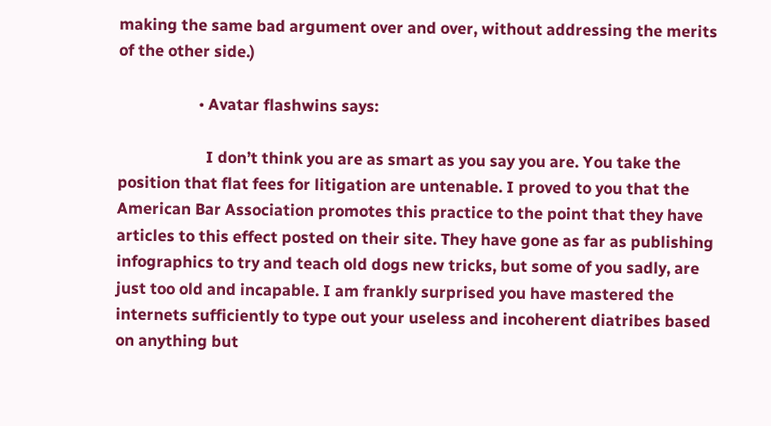making the same bad argument over and over, without addressing the merits of the other side.)

                    • Avatar flashwins says:

                      I don’t think you are as smart as you say you are. You take the position that flat fees for litigation are untenable. I proved to you that the American Bar Association promotes this practice to the point that they have articles to this effect posted on their site. They have gone as far as publishing infographics to try and teach old dogs new tricks, but some of you sadly, are just too old and incapable. I am frankly surprised you have mastered the internets sufficiently to type out your useless and incoherent diatribes based on anything but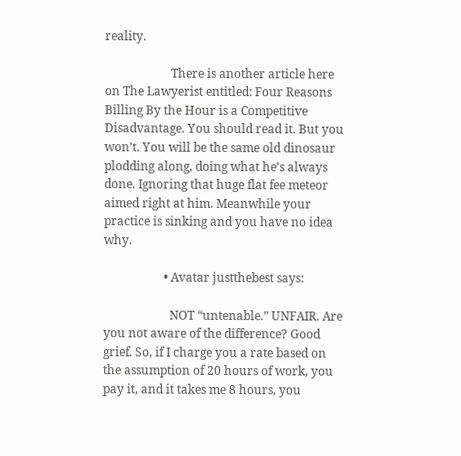reality.

                      There is another article here on The Lawyerist entitled: Four Reasons Billing By the Hour is a Competitive Disadvantage. You should read it. But you won’t. You will be the same old dinosaur plodding along, doing what he’s always done. Ignoring that huge flat fee meteor aimed right at him. Meanwhile your practice is sinking and you have no idea why.

                    • Avatar justthebest says:

                      NOT “untenable.” UNFAIR. Are you not aware of the difference? Good grief. So, if I charge you a rate based on the assumption of 20 hours of work, you pay it, and it takes me 8 hours, you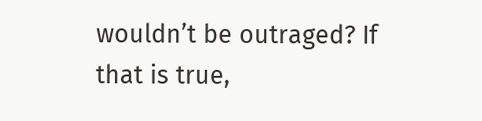wouldn’t be outraged? If that is true,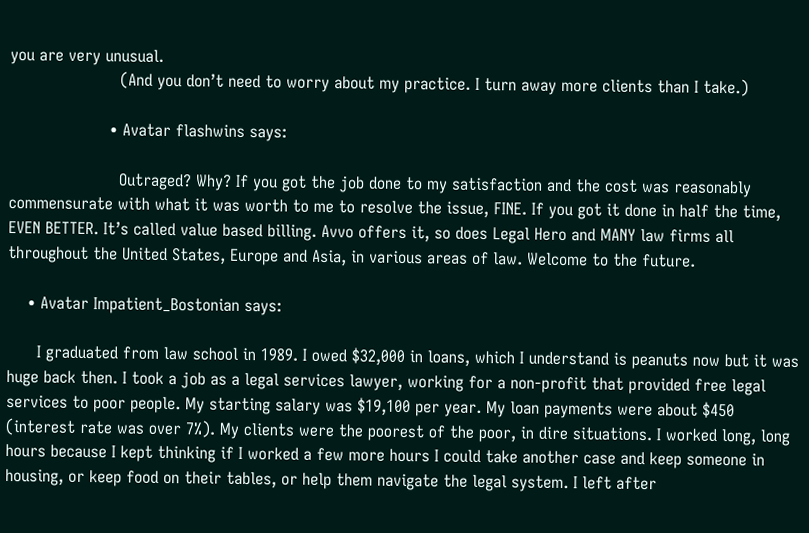you are very unusual.
                      (And you don’t need to worry about my practice. I turn away more clients than I take.)

                    • Avatar flashwins says:

                      Outraged? Why? If you got the job done to my satisfaction and the cost was reasonably commensurate with what it was worth to me to resolve the issue, FINE. If you got it done in half the time, EVEN BETTER. It’s called value based billing. Avvo offers it, so does Legal Hero and MANY law firms all throughout the United States, Europe and Asia, in various areas of law. Welcome to the future.

    • Avatar Impatient_Bostonian says:

      I graduated from law school in 1989. I owed $32,000 in loans, which I understand is peanuts now but it was huge back then. I took a job as a legal services lawyer, working for a non-profit that provided free legal services to poor people. My starting salary was $19,100 per year. My loan payments were about $450 (interest rate was over 7%). My clients were the poorest of the poor, in dire situations. I worked long, long hours because I kept thinking if I worked a few more hours I could take another case and keep someone in housing, or keep food on their tables, or help them navigate the legal system. I left after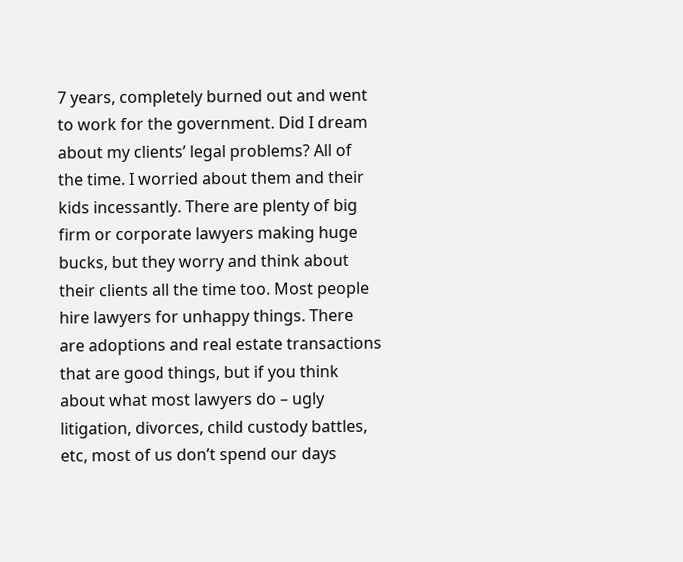7 years, completely burned out and went to work for the government. Did I dream about my clients’ legal problems? All of the time. I worried about them and their kids incessantly. There are plenty of big firm or corporate lawyers making huge bucks, but they worry and think about their clients all the time too. Most people hire lawyers for unhappy things. There are adoptions and real estate transactions that are good things, but if you think about what most lawyers do – ugly litigation, divorces, child custody battles, etc, most of us don’t spend our days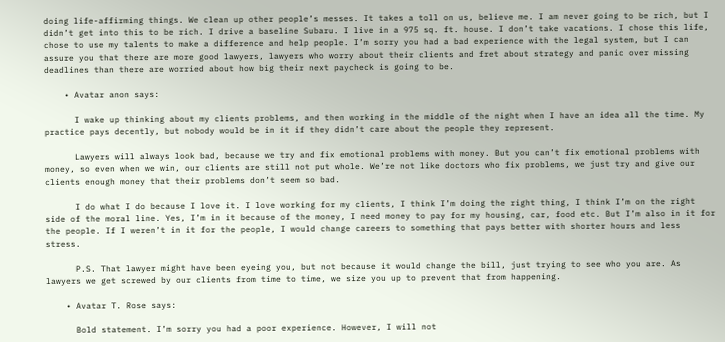doing life-affirming things. We clean up other people’s messes. It takes a toll on us, believe me. I am never going to be rich, but I didn’t get into this to be rich. I drive a baseline Subaru. I live in a 975 sq. ft. house. I don’t take vacations. I chose this life, chose to use my talents to make a difference and help people. I’m sorry you had a bad experience with the legal system, but I can assure you that there are more good lawyers, lawyers who worry about their clients and fret about strategy and panic over missing deadlines than there are worried about how big their next paycheck is going to be.

    • Avatar anon says:

      I wake up thinking about my clients problems, and then working in the middle of the night when I have an idea all the time. My practice pays decently, but nobody would be in it if they didn’t care about the people they represent.

      Lawyers will always look bad, because we try and fix emotional problems with money. But you can’t fix emotional problems with money, so even when we win, our clients are still not put whole. We’re not like doctors who fix problems, we just try and give our clients enough money that their problems don’t seem so bad.

      I do what I do because I love it. I love working for my clients, I think I’m doing the right thing, I think I’m on the right side of the moral line. Yes, I’m in it because of the money, I need money to pay for my housing, car, food etc. But I’m also in it for the people. If I weren’t in it for the people, I would change careers to something that pays better with shorter hours and less stress.

      P.S. That lawyer might have been eyeing you, but not because it would change the bill, just trying to see who you are. As lawyers we get screwed by our clients from time to time, we size you up to prevent that from happening.

    • Avatar T. Rose says:

      Bold statement. I’m sorry you had a poor experience. However, I will not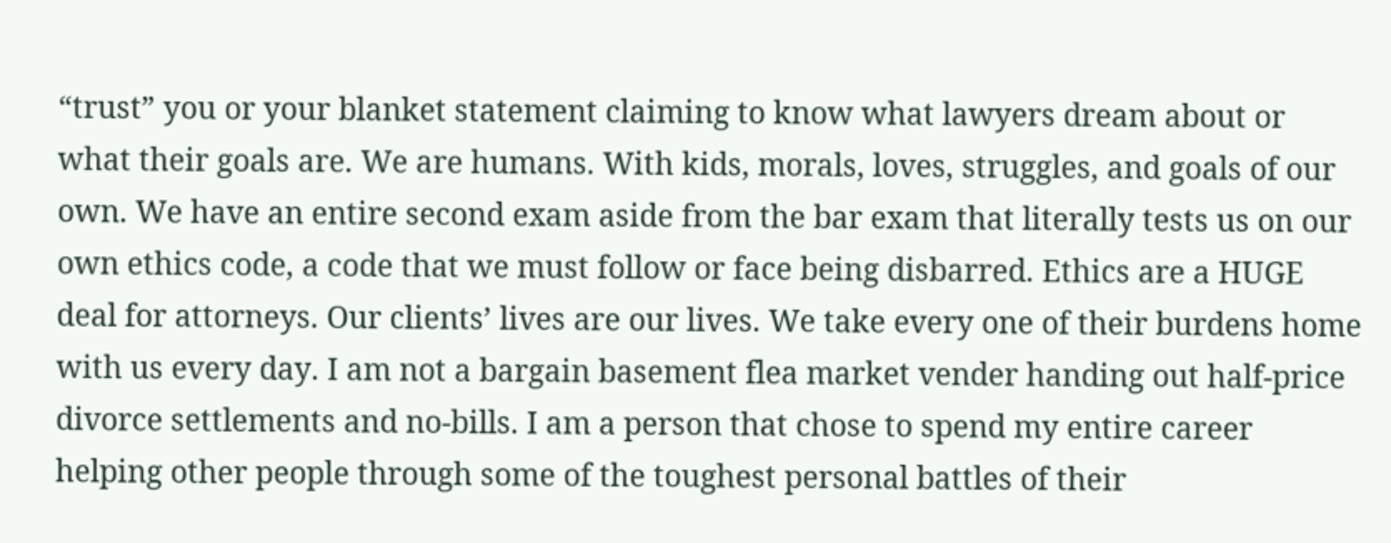“trust” you or your blanket statement claiming to know what lawyers dream about or what their goals are. We are humans. With kids, morals, loves, struggles, and goals of our own. We have an entire second exam aside from the bar exam that literally tests us on our own ethics code, a code that we must follow or face being disbarred. Ethics are a HUGE deal for attorneys. Our clients’ lives are our lives. We take every one of their burdens home with us every day. I am not a bargain basement flea market vender handing out half-price divorce settlements and no-bills. I am a person that chose to spend my entire career helping other people through some of the toughest personal battles of their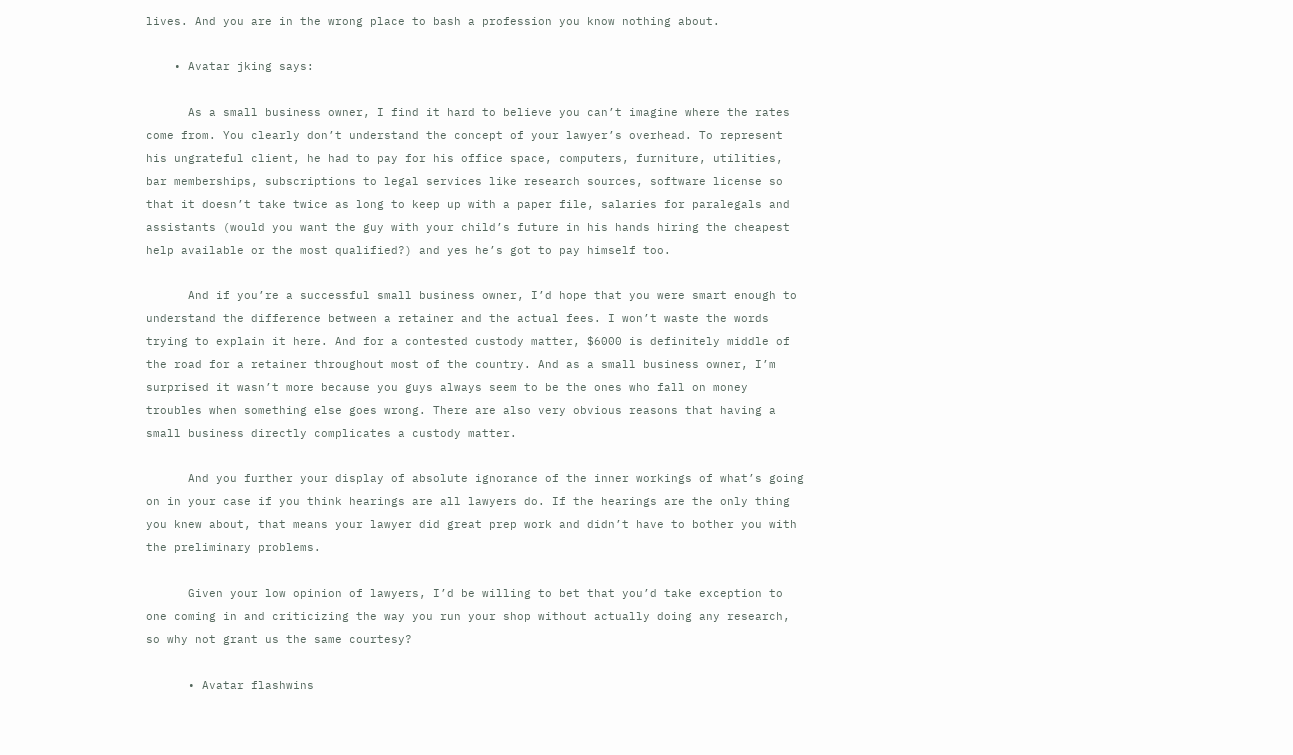lives. And you are in the wrong place to bash a profession you know nothing about.

    • Avatar jking says:

      As a small business owner, I find it hard to believe you can’t imagine where the rates come from. You clearly don’t understand the concept of your lawyer’s overhead. To represent his ungrateful client, he had to pay for his office space, computers, furniture, utilities, bar memberships, subscriptions to legal services like research sources, software license so that it doesn’t take twice as long to keep up with a paper file, salaries for paralegals and assistants (would you want the guy with your child’s future in his hands hiring the cheapest help available or the most qualified?) and yes he’s got to pay himself too.

      And if you’re a successful small business owner, I’d hope that you were smart enough to understand the difference between a retainer and the actual fees. I won’t waste the words trying to explain it here. And for a contested custody matter, $6000 is definitely middle of the road for a retainer throughout most of the country. And as a small business owner, I’m surprised it wasn’t more because you guys always seem to be the ones who fall on money troubles when something else goes wrong. There are also very obvious reasons that having a small business directly complicates a custody matter.

      And you further your display of absolute ignorance of the inner workings of what’s going on in your case if you think hearings are all lawyers do. If the hearings are the only thing you knew about, that means your lawyer did great prep work and didn’t have to bother you with the preliminary problems.

      Given your low opinion of lawyers, I’d be willing to bet that you’d take exception to one coming in and criticizing the way you run your shop without actually doing any research, so why not grant us the same courtesy?

      • Avatar flashwins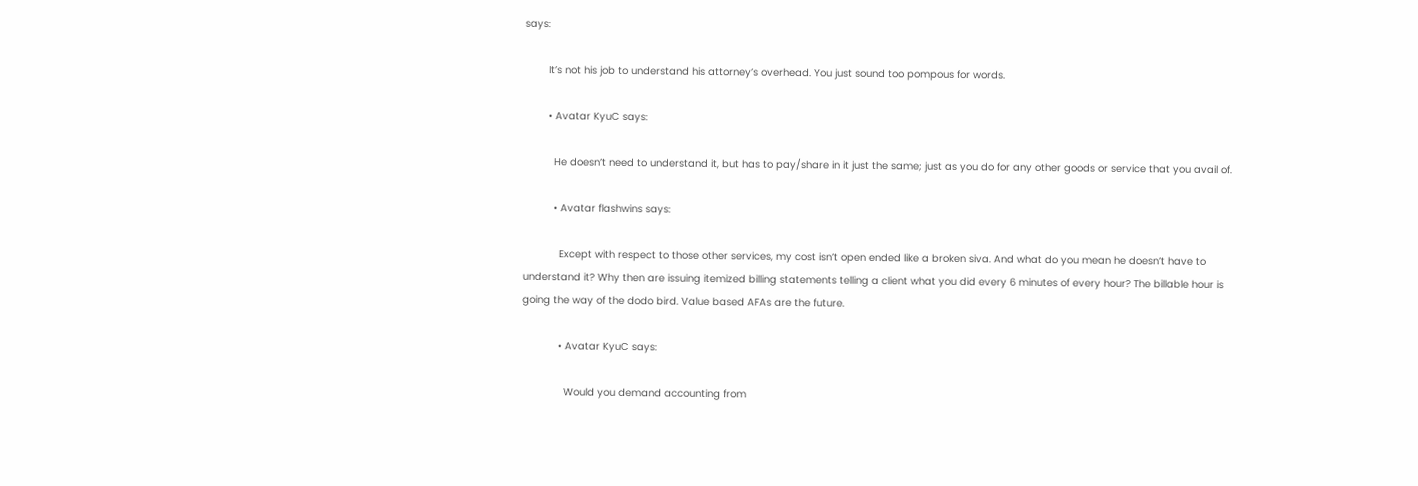says:

        It’s not his job to understand his attorney’s overhead. You just sound too pompous for words.

        • Avatar KyuC says:

          He doesn’t need to understand it, but has to pay/share in it just the same; just as you do for any other goods or service that you avail of.

          • Avatar flashwins says:

            Except with respect to those other services, my cost isn’t open ended like a broken siva. And what do you mean he doesn’t have to understand it? Why then are issuing itemized billing statements telling a client what you did every 6 minutes of every hour? The billable hour is going the way of the dodo bird. Value based AFAs are the future.

            • Avatar KyuC says:

              Would you demand accounting from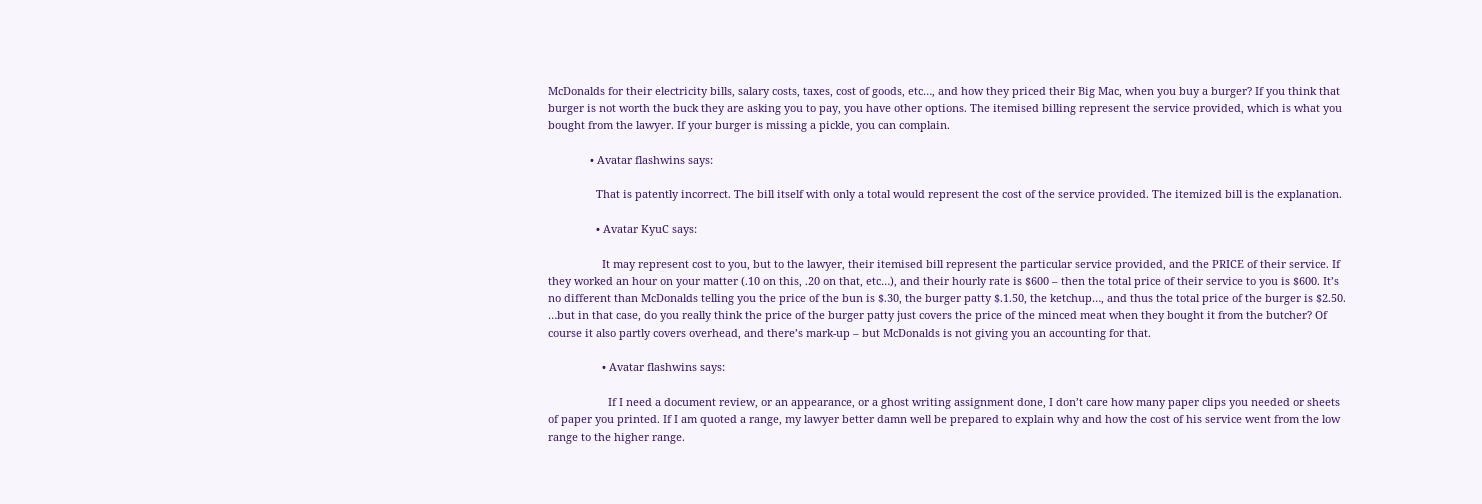McDonalds for their electricity bills, salary costs, taxes, cost of goods, etc…, and how they priced their Big Mac, when you buy a burger? If you think that burger is not worth the buck they are asking you to pay, you have other options. The itemised billing represent the service provided, which is what you bought from the lawyer. If your burger is missing a pickle, you can complain.

              • Avatar flashwins says:

                That is patently incorrect. The bill itself with only a total would represent the cost of the service provided. The itemized bill is the explanation.

                • Avatar KyuC says:

                  It may represent cost to you, but to the lawyer, their itemised bill represent the particular service provided, and the PRICE of their service. If they worked an hour on your matter (.10 on this, .20 on that, etc…), and their hourly rate is $600 – then the total price of their service to you is $600. It’s no different than McDonalds telling you the price of the bun is $.30, the burger patty $.1.50, the ketchup…, and thus the total price of the burger is $2.50. …but in that case, do you really think the price of the burger patty just covers the price of the minced meat when they bought it from the butcher? Of course it also partly covers overhead, and there’s mark-up – but McDonalds is not giving you an accounting for that.

                  • Avatar flashwins says:

                    If I need a document review, or an appearance, or a ghost writing assignment done, I don’t care how many paper clips you needed or sheets of paper you printed. If I am quoted a range, my lawyer better damn well be prepared to explain why and how the cost of his service went from the low range to the higher range.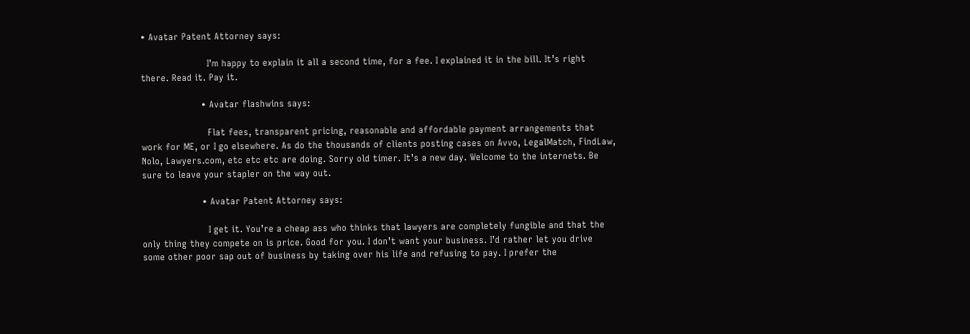• Avatar Patent Attorney says:

                      I’m happy to explain it all a second time, for a fee. I explained it in the bill. It’s right there. Read it. Pay it.

                    • Avatar flashwins says:

                      Flat fees, transparent pricing, reasonable and affordable payment arrangements that work for ME, or I go elsewhere. As do the thousands of clients posting cases on Avvo, LegalMatch, FindLaw, Nolo, Lawyers.com, etc etc etc are doing. Sorry old timer. It’s a new day. Welcome to the internets. Be sure to leave your stapler on the way out.

                    • Avatar Patent Attorney says:

                      I get it. You’re a cheap ass who thinks that lawyers are completely fungible and that the only thing they compete on is price. Good for you. I don’t want your business. I’d rather let you drive some other poor sap out of business by taking over his life and refusing to pay. I prefer the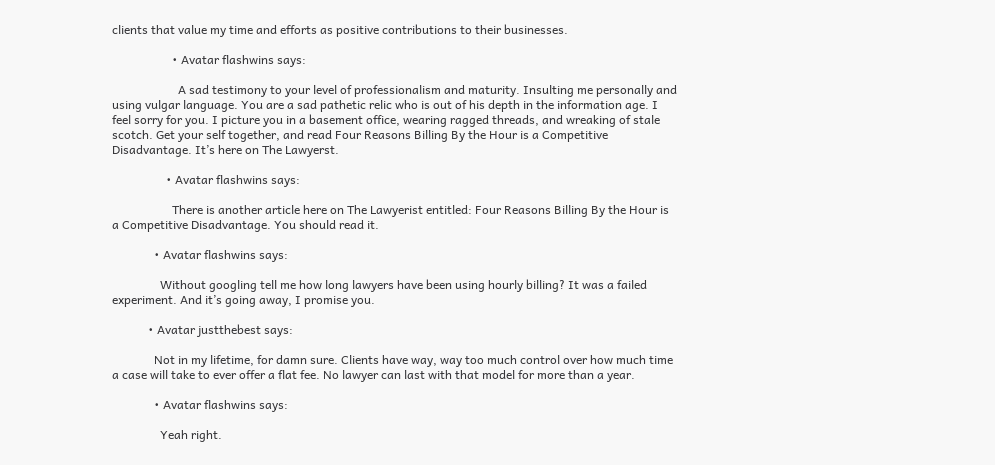clients that value my time and efforts as positive contributions to their businesses.

                    • Avatar flashwins says:

                      A sad testimony to your level of professionalism and maturity. Insulting me personally and using vulgar language. You are a sad pathetic relic who is out of his depth in the information age. I feel sorry for you. I picture you in a basement office, wearing ragged threads, and wreaking of stale scotch. Get your self together, and read Four Reasons Billing By the Hour is a Competitive Disadvantage. It’s here on The Lawyerst.

                  • Avatar flashwins says:

                    There is another article here on The Lawyerist entitled: Four Reasons Billing By the Hour is a Competitive Disadvantage. You should read it.

              • Avatar flashwins says:

                Without googling tell me how long lawyers have been using hourly billing? It was a failed experiment. And it’s going away, I promise you.

            • Avatar justthebest says:

              Not in my lifetime, for damn sure. Clients have way, way too much control over how much time a case will take to ever offer a flat fee. No lawyer can last with that model for more than a year.

              • Avatar flashwins says:

                Yeah right.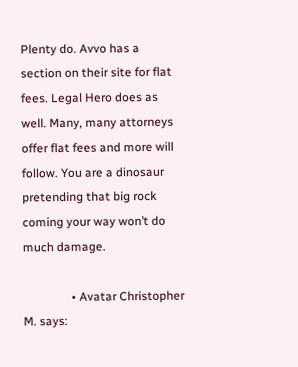Plenty do. Avvo has a section on their site for flat fees. Legal Hero does as well. Many, many attorneys offer flat fees and more will follow. You are a dinosaur pretending that big rock coming your way won’t do much damage.

                • Avatar Christopher M. says: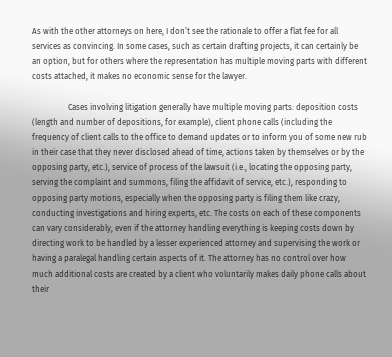As with the other attorneys on here, I don’t see the rationale to offer a flat fee for all services as convincing. In some cases, such as certain drafting projects, it can certainly be an option, but for others where the representation has multiple moving parts with different costs attached, it makes no economic sense for the lawyer.

                  Cases involving litigation generally have multiple moving parts: deposition costs (length and number of depositions, for example), client phone calls (including the frequency of client calls to the office to demand updates or to inform you of some new rub in their case that they never disclosed ahead of time, actions taken by themselves or by the opposing party, etc.), service of process of the lawsuit (i.e., locating the opposing party, serving the complaint and summons, filing the affidavit of service, etc.), responding to opposing party motions, especially when the opposing party is filing them like crazy, conducting investigations and hiring experts, etc. The costs on each of these components can vary considerably, even if the attorney handling everything is keeping costs down by directing work to be handled by a lesser experienced attorney and supervising the work or having a paralegal handling certain aspects of it. The attorney has no control over how much additional costs are created by a client who voluntarily makes daily phone calls about their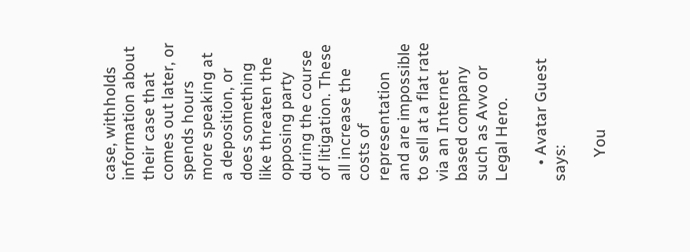case, withholds information about their case that comes out later, or spends hours more speaking at a deposition, or does something like threaten the opposing party during the course of litigation. These all increase the costs of representation and are impossible to sell at a flat rate via an Internet based company such as Avvo or Legal Hero.

    • Avatar Guest says:

      You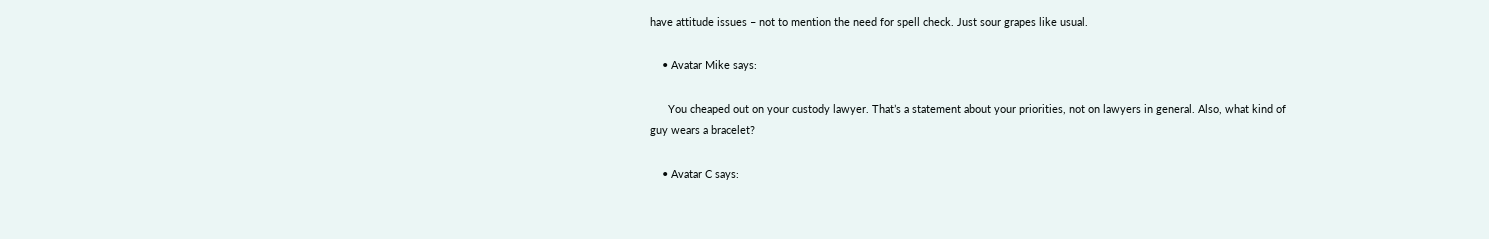have attitude issues – not to mention the need for spell check. Just sour grapes like usual.

    • Avatar Mike says:

      You cheaped out on your custody lawyer. That’s a statement about your priorities, not on lawyers in general. Also, what kind of guy wears a bracelet?

    • Avatar C says: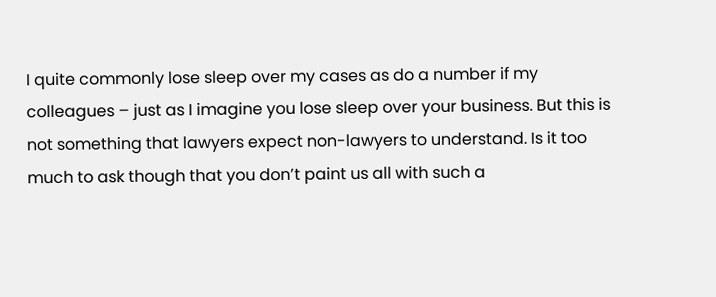I quite commonly lose sleep over my cases as do a number if my colleagues – just as I imagine you lose sleep over your business. But this is not something that lawyers expect non-lawyers to understand. Is it too much to ask though that you don’t paint us all with such a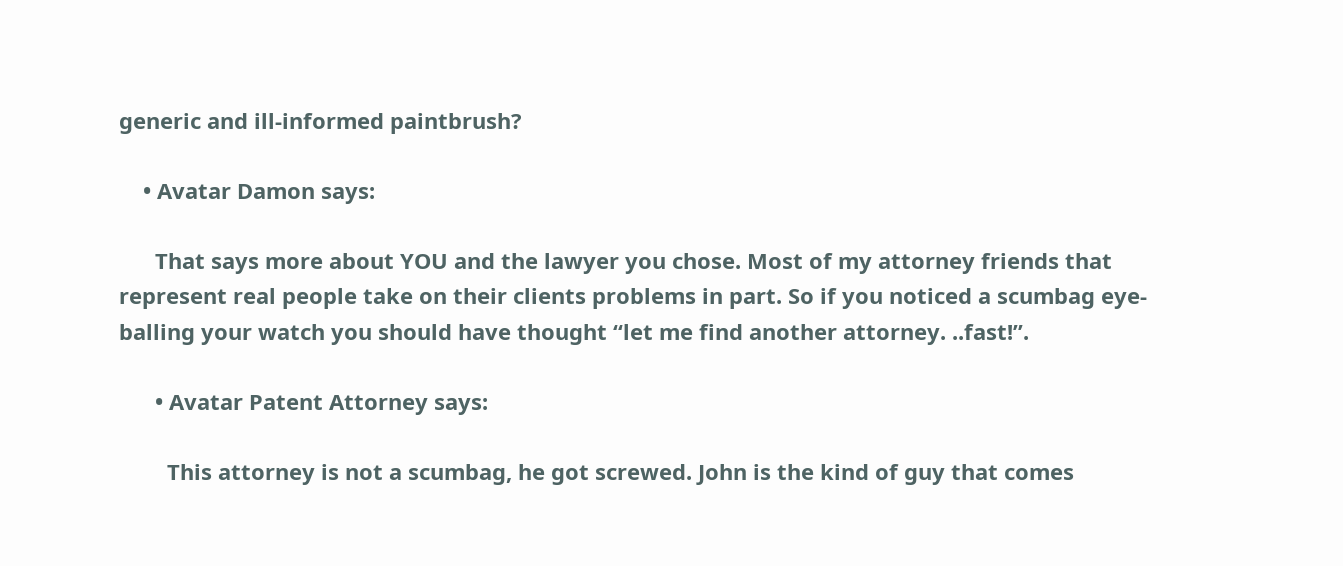generic and ill-informed paintbrush?

    • Avatar Damon says:

      That says more about YOU and the lawyer you chose. Most of my attorney friends that represent real people take on their clients problems in part. So if you noticed a scumbag eye-balling your watch you should have thought “let me find another attorney. ..fast!”.

      • Avatar Patent Attorney says:

        This attorney is not a scumbag, he got screwed. John is the kind of guy that comes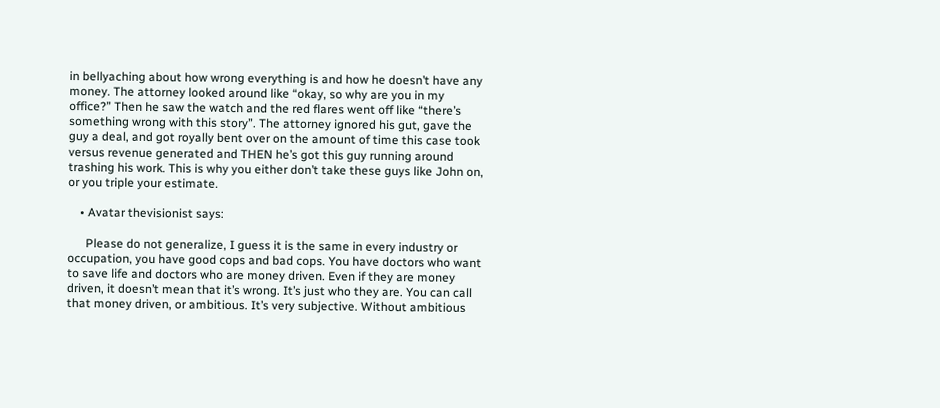in bellyaching about how wrong everything is and how he doesn’t have any money. The attorney looked around like “okay, so why are you in my office?” Then he saw the watch and the red flares went off like “there’s something wrong with this story”. The attorney ignored his gut, gave the guy a deal, and got royally bent over on the amount of time this case took versus revenue generated and THEN he’s got this guy running around trashing his work. This is why you either don’t take these guys like John on, or you triple your estimate.

    • Avatar thevisionist says:

      Please do not generalize, I guess it is the same in every industry or occupation, you have good cops and bad cops. You have doctors who want to save life and doctors who are money driven. Even if they are money driven, it doesn’t mean that it’s wrong. It’s just who they are. You can call that money driven, or ambitious. It’s very subjective. Without ambitious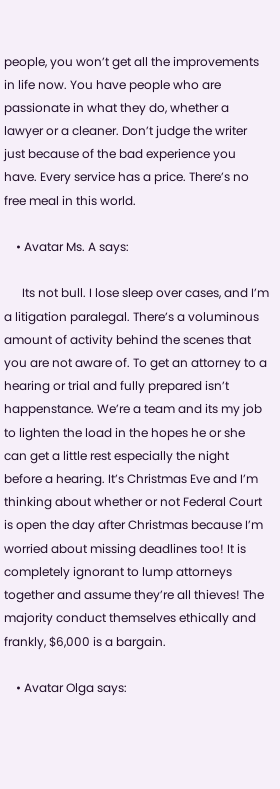people, you won’t get all the improvements in life now. You have people who are passionate in what they do, whether a lawyer or a cleaner. Don’t judge the writer just because of the bad experience you have. Every service has a price. There’s no free meal in this world.

    • Avatar Ms. A says:

      Its not bull. I lose sleep over cases, and I’m a litigation paralegal. There’s a voluminous amount of activity behind the scenes that you are not aware of. To get an attorney to a hearing or trial and fully prepared isn’t happenstance. We’re a team and its my job to lighten the load in the hopes he or she can get a little rest especially the night before a hearing. It’s Christmas Eve and I’m thinking about whether or not Federal Court is open the day after Christmas because I’m worried about missing deadlines too! It is completely ignorant to lump attorneys together and assume they’re all thieves! The majority conduct themselves ethically and frankly, $6,000 is a bargain.

    • Avatar Olga says: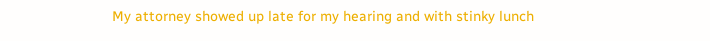My attorney showed up late for my hearing and with stinky lunch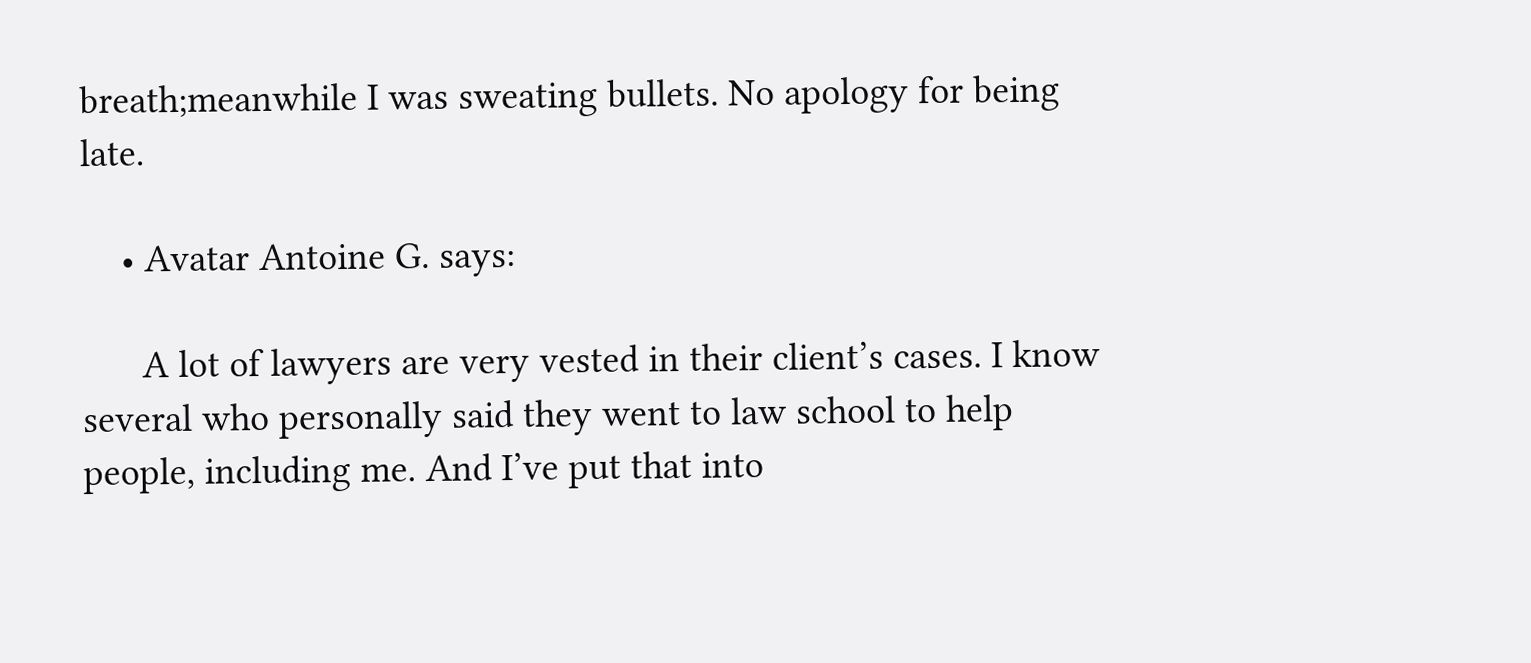breath;meanwhile I was sweating bullets. No apology for being late.

    • Avatar Antoine G. says:

      A lot of lawyers are very vested in their client’s cases. I know several who personally said they went to law school to help people, including me. And I’ve put that into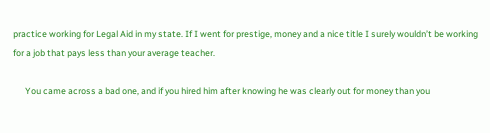practice working for Legal Aid in my state. If I went for prestige, money and a nice title I surely wouldn’t be working for a job that pays less than your average teacher.

      You came across a bad one, and if you hired him after knowing he was clearly out for money than you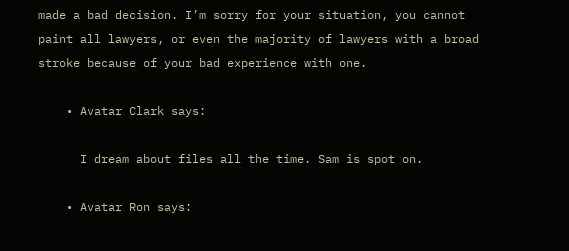made a bad decision. I’m sorry for your situation, you cannot paint all lawyers, or even the majority of lawyers with a broad stroke because of your bad experience with one.

    • Avatar Clark says:

      I dream about files all the time. Sam is spot on.

    • Avatar Ron says: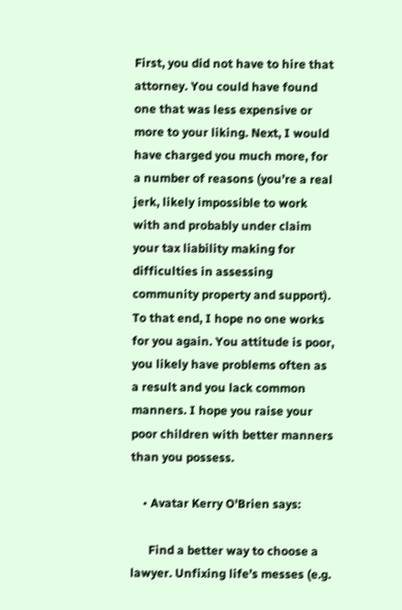First, you did not have to hire that attorney. You could have found one that was less expensive or more to your liking. Next, I would have charged you much more, for a number of reasons (you’re a real jerk, likely impossible to work with and probably under claim your tax liability making for difficulties in assessing community property and support). To that end, I hope no one works for you again. You attitude is poor, you likely have problems often as a result and you lack common manners. I hope you raise your poor children with better manners than you possess.

    • Avatar Kerry O'Brien says:

      Find a better way to choose a lawyer. Unfixing life’s messes (e.g.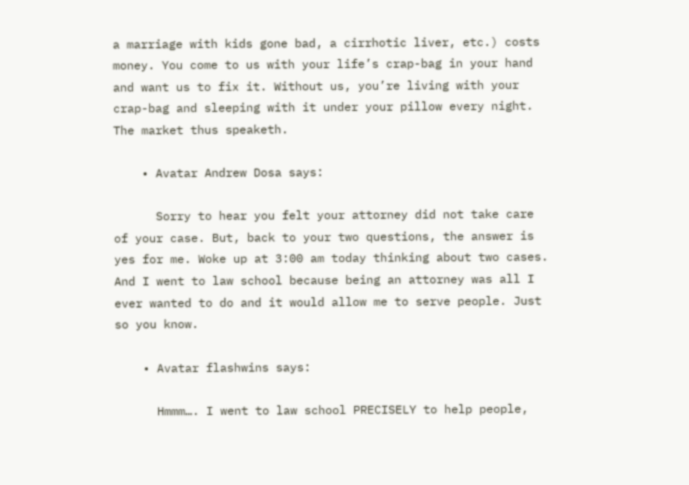a marriage with kids gone bad, a cirrhotic liver, etc.) costs money. You come to us with your life’s crap-bag in your hand and want us to fix it. Without us, you’re living with your crap-bag and sleeping with it under your pillow every night. The market thus speaketh.

    • Avatar Andrew Dosa says:

      Sorry to hear you felt your attorney did not take care of your case. But, back to your two questions, the answer is yes for me. Woke up at 3:00 am today thinking about two cases. And I went to law school because being an attorney was all I ever wanted to do and it would allow me to serve people. Just so you know.

    • Avatar flashwins says:

      Hmmm…. I went to law school PRECISELY to help people,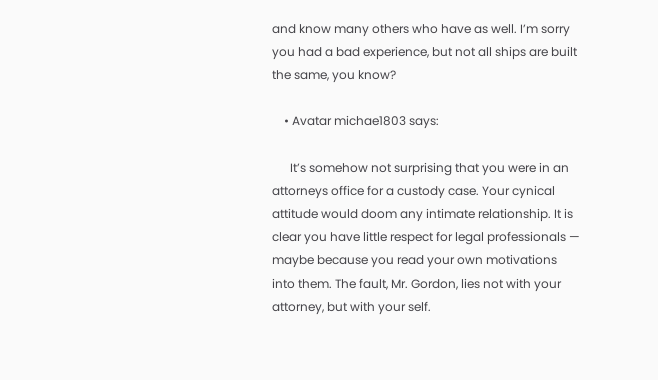and know many others who have as well. I’m sorry you had a bad experience, but not all ships are built the same, you know?

    • Avatar michae1803 says:

      It’s somehow not surprising that you were in an attorneys office for a custody case. Your cynical attitude would doom any intimate relationship. It is clear you have little respect for legal professionals — maybe because you read your own motivations into them. The fault, Mr. Gordon, lies not with your attorney, but with your self.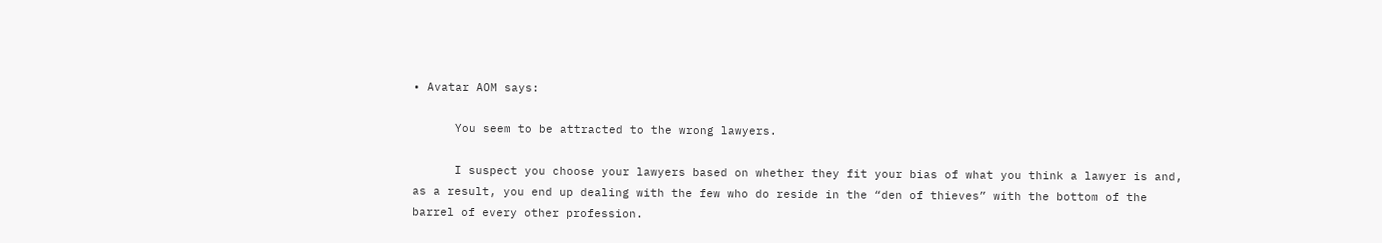• Avatar AOM says:

      You seem to be attracted to the wrong lawyers.

      I suspect you choose your lawyers based on whether they fit your bias of what you think a lawyer is and, as a result, you end up dealing with the few who do reside in the “den of thieves” with the bottom of the barrel of every other profession.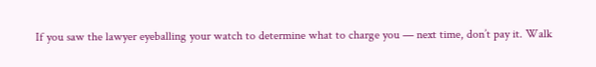If you saw the lawyer eyeballing your watch to determine what to charge you — next time, don’t pay it. Walk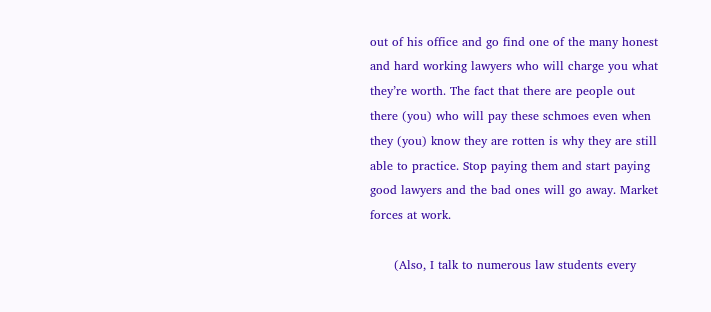out of his office and go find one of the many honest and hard working lawyers who will charge you what they’re worth. The fact that there are people out there (you) who will pay these schmoes even when they (you) know they are rotten is why they are still able to practice. Stop paying them and start paying good lawyers and the bad ones will go away. Market forces at work.

      (Also, I talk to numerous law students every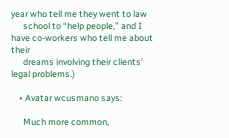year who tell me they went to law
      school to “help people,” and I have co-workers who tell me about their
      dreams involving their clients’ legal problems.)

    • Avatar wcusmano says:

      Much more common,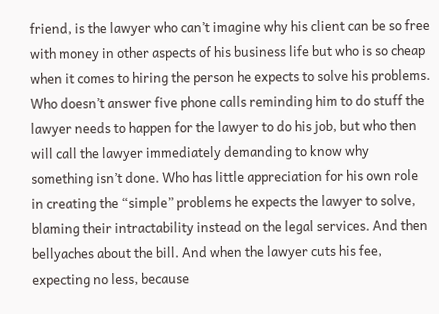friend, is the lawyer who can’t imagine why his client can be so free with money in other aspects of his business life but who is so cheap when it comes to hiring the person he expects to solve his problems. Who doesn’t answer five phone calls reminding him to do stuff the lawyer needs to happen for the lawyer to do his job, but who then will call the lawyer immediately demanding to know why something isn’t done. Who has little appreciation for his own role in creating the “simple” problems he expects the lawyer to solve, blaming their intractability instead on the legal services. And then bellyaches about the bill. And when the lawyer cuts his fee, expecting no less, because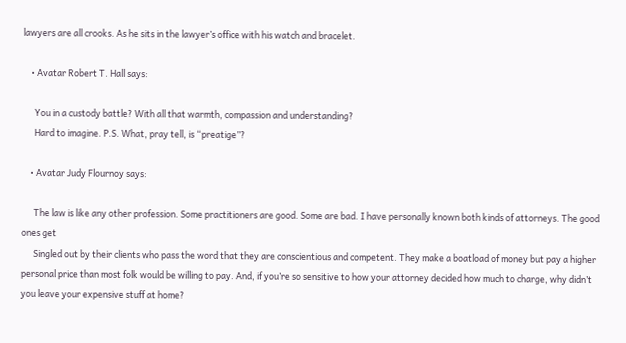lawyers are all crooks. As he sits in the lawyer’s office with his watch and bracelet.

    • Avatar Robert T. Hall says:

      You in a custody battle? With all that warmth, compassion and understanding?
      Hard to imagine. P.S. What, pray tell, is “preatige”?

    • Avatar Judy Flournoy says:

      The law is like any other profession. Some practitioners are good. Some are bad. I have personally known both kinds of attorneys. The good ones get
      Singled out by their clients who pass the word that they are conscientious and competent. They make a boatload of money but pay a higher personal price than most folk would be willing to pay. And, if you’re so sensitive to how your attorney decided how much to charge, why didn’t you leave your expensive stuff at home?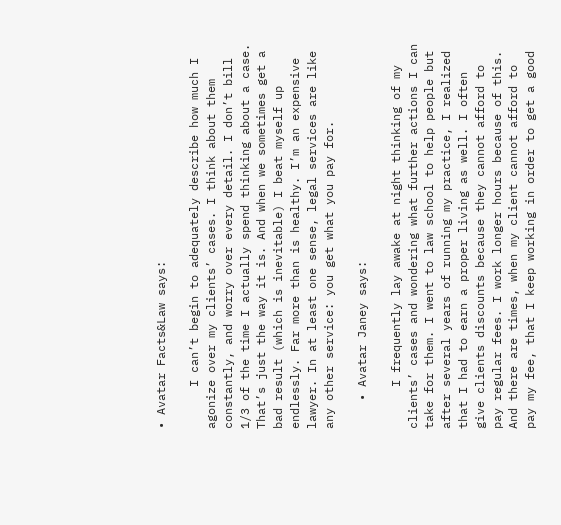• Avatar Facts&Law says:

      I can’t begin to adequately describe how much I agonize over my clients’ cases. I think about them constantly, and worry over every detail. I don’t bill 1/3 of the time I actually spend thinking about a case. That’s just the way it is. And when we sometimes get a bad result (which is inevitable) I beat myself up endlessly. Far more than is healthy. I’m an expensive lawyer. In at least one sense, legal services are like any other service: you get what you pay for.

    • Avatar Janey says:

      I frequently lay awake at night thinking of my clients’ cases and wondering what further actions I can take for them. I went to law school to help people but after several years of running my practice, I realized that I had to earn a proper living as well. I often give clients discounts because they cannot afford to pay regular fees. I work longer hours because of this. And there are times, when my client cannot afford to pay my fee, that I keep working in order to get a good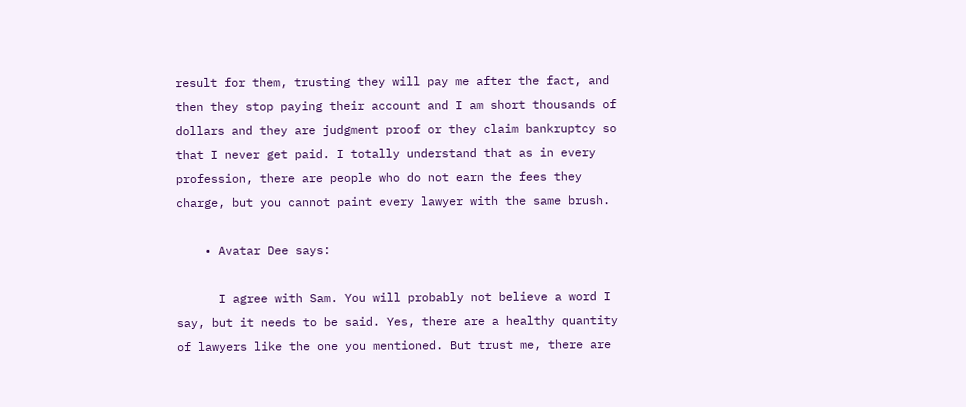result for them, trusting they will pay me after the fact, and then they stop paying their account and I am short thousands of dollars and they are judgment proof or they claim bankruptcy so that I never get paid. I totally understand that as in every profession, there are people who do not earn the fees they charge, but you cannot paint every lawyer with the same brush.

    • Avatar Dee says:

      I agree with Sam. You will probably not believe a word I say, but it needs to be said. Yes, there are a healthy quantity of lawyers like the one you mentioned. But trust me, there are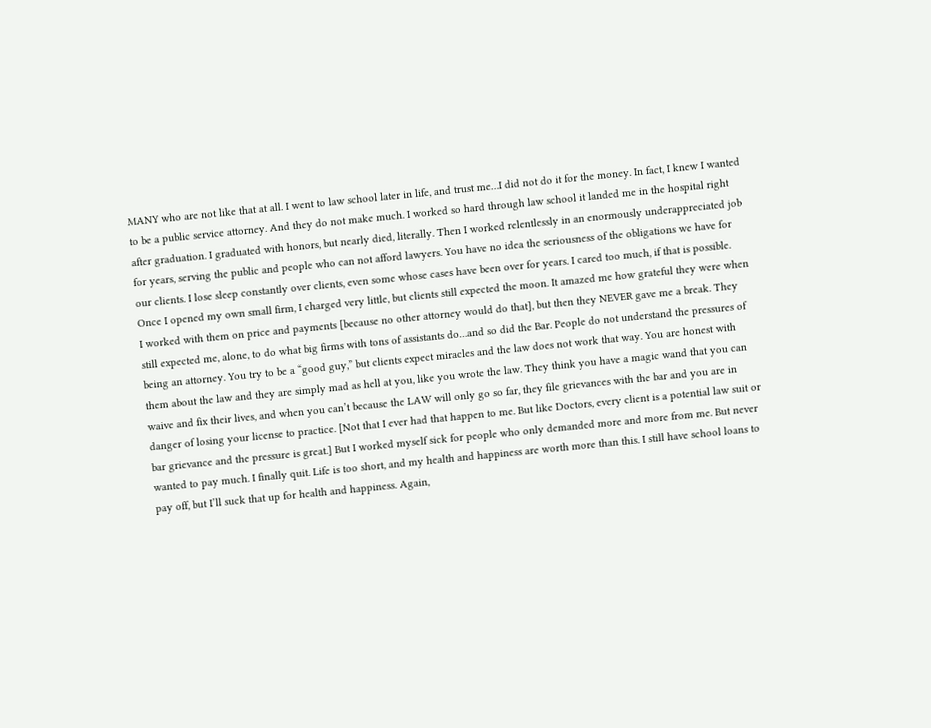MANY who are not like that at all. I went to law school later in life, and trust me…I did not do it for the money. In fact, I knew I wanted to be a public service attorney. And they do not make much. I worked so hard through law school it landed me in the hospital right after graduation. I graduated with honors, but nearly died, literally. Then I worked relentlessly in an enormously underappreciated job for years, serving the public and people who can not afford lawyers. You have no idea the seriousness of the obligations we have for our clients. I lose sleep constantly over clients, even some whose cases have been over for years. I cared too much, if that is possible. Once I opened my own small firm, I charged very little, but clients still expected the moon. It amazed me how grateful they were when I worked with them on price and payments [because no other attorney would do that], but then they NEVER gave me a break. They still expected me, alone, to do what big firms with tons of assistants do…and so did the Bar. People do not understand the pressures of being an attorney. You try to be a “good guy,” but clients expect miracles and the law does not work that way. You are honest with them about the law and they are simply mad as hell at you, like you wrote the law. They think you have a magic wand that you can waive and fix their lives, and when you can’t because the LAW will only go so far, they file grievances with the bar and you are in danger of losing your license to practice. [Not that I ever had that happen to me. But like Doctors, every client is a potential law suit or bar grievance and the pressure is great.] But I worked myself sick for people who only demanded more and more from me. But never wanted to pay much. I finally quit. Life is too short, and my health and happiness are worth more than this. I still have school loans to pay off, but I’ll suck that up for health and happiness. Again,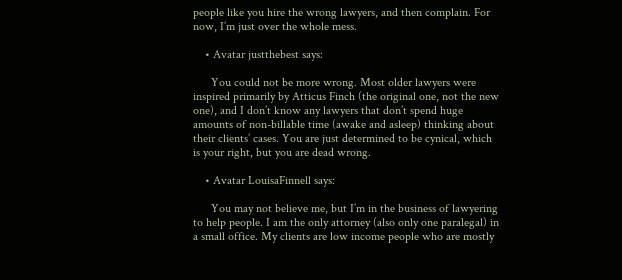people like you hire the wrong lawyers, and then complain. For now, I’m just over the whole mess.

    • Avatar justthebest says:

      You could not be more wrong. Most older lawyers were inspired primarily by Atticus Finch (the original one, not the new one), and I don’t know any lawyers that don’t spend huge amounts of non-billable time (awake and asleep) thinking about their clients’ cases. You are just determined to be cynical, which is your right, but you are dead wrong.

    • Avatar LouisaFinnell says:

      You may not believe me, but I’m in the business of lawyering to help people. I am the only attorney (also only one paralegal) in a small office. My clients are low income people who are mostly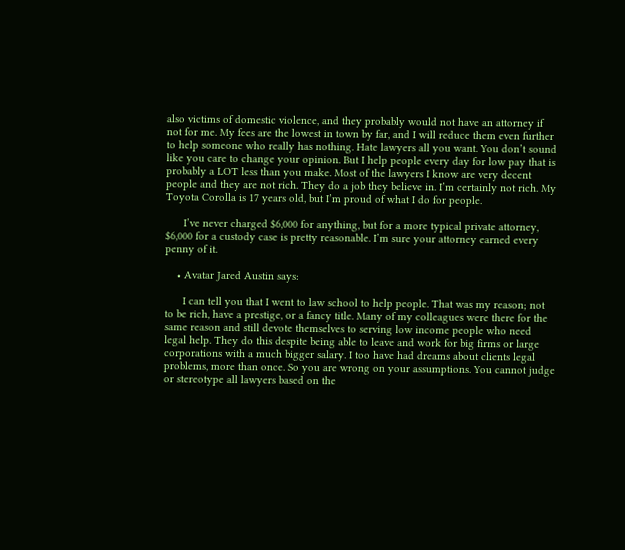also victims of domestic violence, and they probably would not have an attorney if not for me. My fees are the lowest in town by far, and I will reduce them even further to help someone who really has nothing. Hate lawyers all you want. You don’t sound like you care to change your opinion. But I help people every day for low pay that is probably a LOT less than you make. Most of the lawyers I know are very decent people and they are not rich. They do a job they believe in. I’m certainly not rich. My Toyota Corolla is 17 years old, but I’m proud of what I do for people.

      I’ve never charged $6,000 for anything, but for a more typical private attorney, $6,000 for a custody case is pretty reasonable. I’m sure your attorney earned every penny of it.

    • Avatar Jared Austin says:

      I can tell you that I went to law school to help people. That was my reason; not to be rich, have a prestige, or a fancy title. Many of my colleagues were there for the same reason and still devote themselves to serving low income people who need legal help. They do this despite being able to leave and work for big firms or large corporations with a much bigger salary. I too have had dreams about clients legal problems, more than once. So you are wrong on your assumptions. You cannot judge or stereotype all lawyers based on the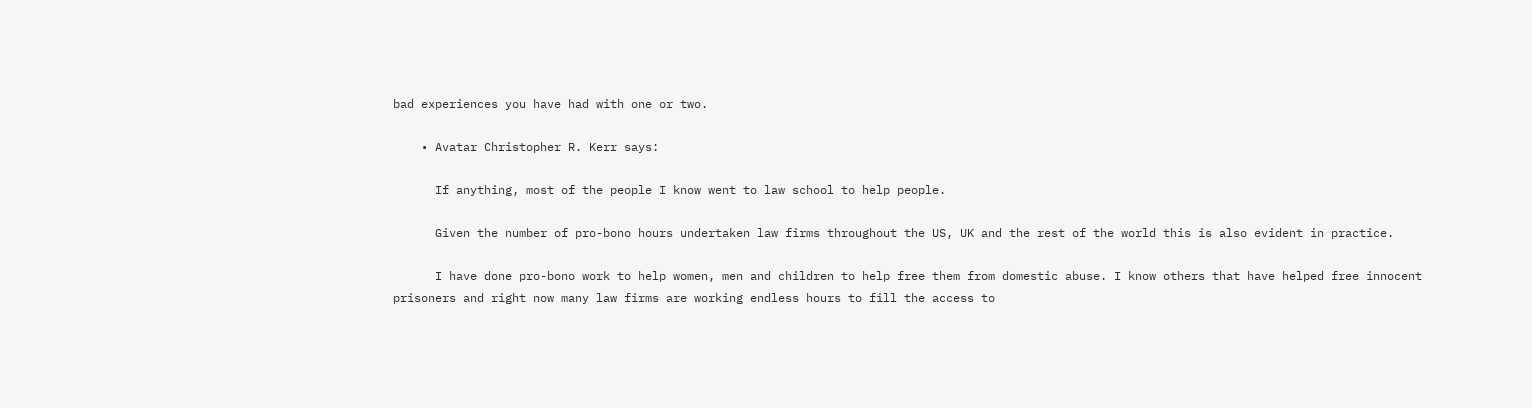bad experiences you have had with one or two.

    • Avatar Christopher R. Kerr says:

      If anything, most of the people I know went to law school to help people.

      Given the number of pro-bono hours undertaken law firms throughout the US, UK and the rest of the world this is also evident in practice.

      I have done pro-bono work to help women, men and children to help free them from domestic abuse. I know others that have helped free innocent prisoners and right now many law firms are working endless hours to fill the access to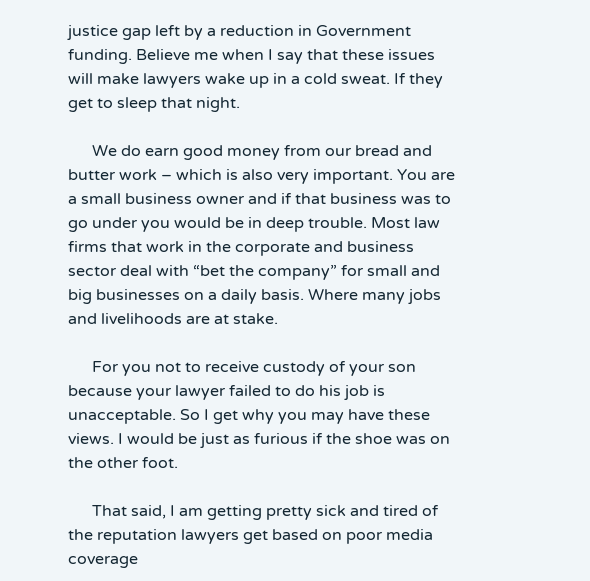justice gap left by a reduction in Government funding. Believe me when I say that these issues will make lawyers wake up in a cold sweat. If they get to sleep that night.

      We do earn good money from our bread and butter work – which is also very important. You are a small business owner and if that business was to go under you would be in deep trouble. Most law firms that work in the corporate and business sector deal with “bet the company” for small and big businesses on a daily basis. Where many jobs and livelihoods are at stake.

      For you not to receive custody of your son because your lawyer failed to do his job is unacceptable. So I get why you may have these views. I would be just as furious if the shoe was on the other foot.

      That said, I am getting pretty sick and tired of the reputation lawyers get based on poor media coverage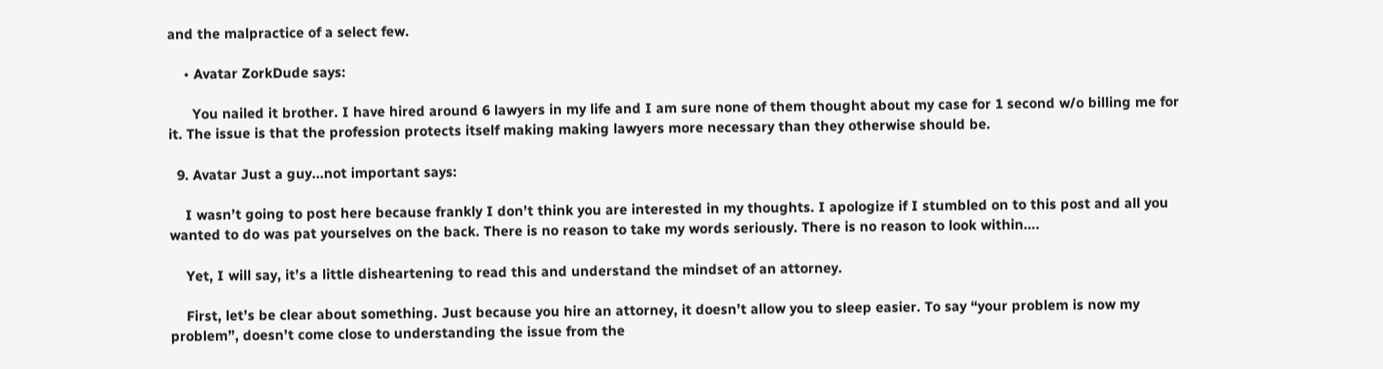and the malpractice of a select few.

    • Avatar ZorkDude says:

      You nailed it brother. I have hired around 6 lawyers in my life and I am sure none of them thought about my case for 1 second w/o billing me for it. The issue is that the profession protects itself making making lawyers more necessary than they otherwise should be.

  9. Avatar Just a guy...not important says:

    I wasn’t going to post here because frankly I don’t think you are interested in my thoughts. I apologize if I stumbled on to this post and all you wanted to do was pat yourselves on the back. There is no reason to take my words seriously. There is no reason to look within….

    Yet, I will say, it’s a little disheartening to read this and understand the mindset of an attorney.

    First, let’s be clear about something. Just because you hire an attorney, it doesn’t allow you to sleep easier. To say “your problem is now my problem”, doesn’t come close to understanding the issue from the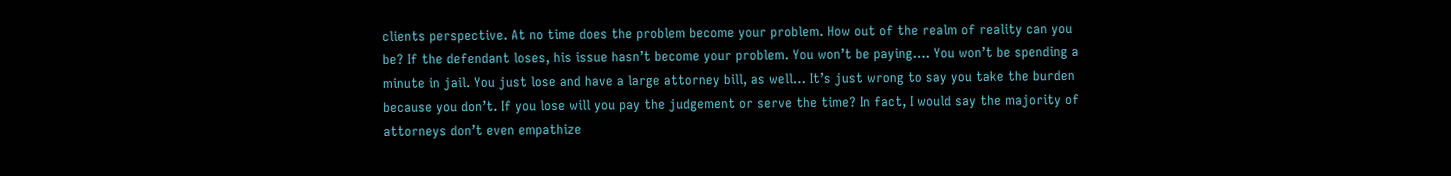clients perspective. At no time does the problem become your problem. How out of the realm of reality can you be? If the defendant loses, his issue hasn’t become your problem. You won’t be paying…. You won’t be spending a minute in jail. You just lose and have a large attorney bill, as well… It’s just wrong to say you take the burden because you don’t. If you lose will you pay the judgement or serve the time? In fact, I would say the majority of attorneys don’t even empathize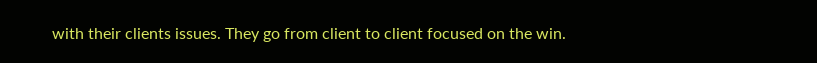with their clients issues. They go from client to client focused on the win.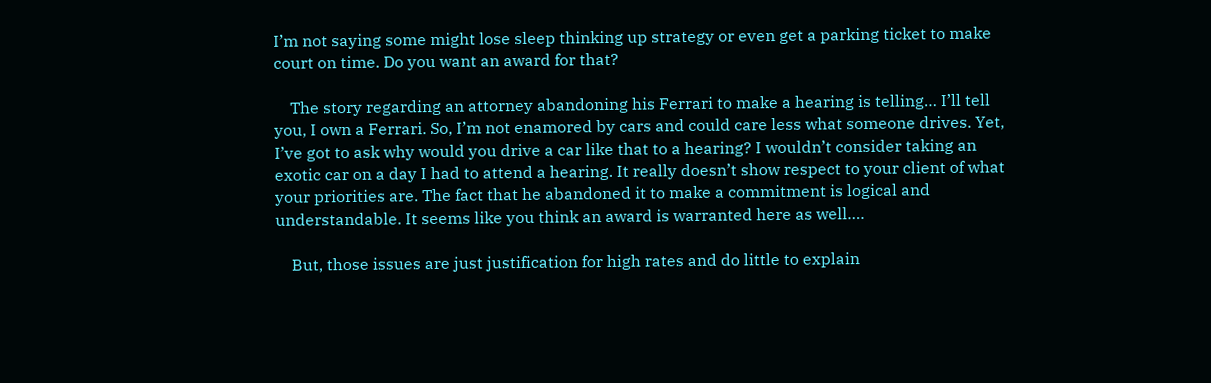I’m not saying some might lose sleep thinking up strategy or even get a parking ticket to make court on time. Do you want an award for that?

    The story regarding an attorney abandoning his Ferrari to make a hearing is telling… I’ll tell you, I own a Ferrari. So, I’m not enamored by cars and could care less what someone drives. Yet, I’ve got to ask why would you drive a car like that to a hearing? I wouldn’t consider taking an exotic car on a day I had to attend a hearing. It really doesn’t show respect to your client of what your priorities are. The fact that he abandoned it to make a commitment is logical and understandable. It seems like you think an award is warranted here as well….

    But, those issues are just justification for high rates and do little to explain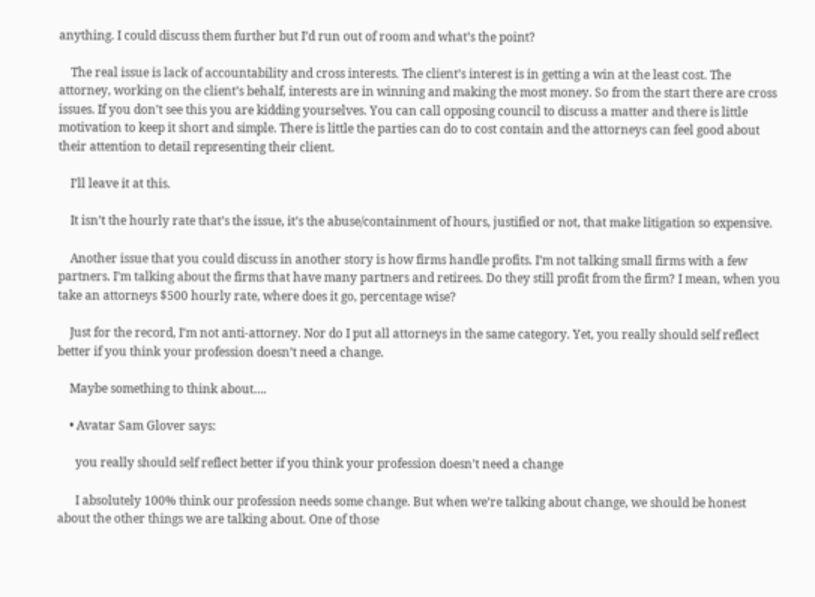anything. I could discuss them further but I’d run out of room and what’s the point?

    The real issue is lack of accountability and cross interests. The client’s interest is in getting a win at the least cost. The attorney, working on the client’s behalf, interests are in winning and making the most money. So from the start there are cross issues. If you don’t see this you are kidding yourselves. You can call opposing council to discuss a matter and there is little motivation to keep it short and simple. There is little the parties can do to cost contain and the attorneys can feel good about their attention to detail representing their client.

    I’ll leave it at this.

    It isn’t the hourly rate that’s the issue, it’s the abuse/containment of hours, justified or not, that make litigation so expensive.

    Another issue that you could discuss in another story is how firms handle profits. I’m not talking small firms with a few partners. I’m talking about the firms that have many partners and retirees. Do they still profit from the firm? I mean, when you take an attorneys $500 hourly rate, where does it go, percentage wise?

    Just for the record, I’m not anti-attorney. Nor do I put all attorneys in the same category. Yet, you really should self reflect better if you think your profession doesn’t need a change.

    Maybe something to think about….

    • Avatar Sam Glover says:

      you really should self reflect better if you think your profession doesn’t need a change

      I absolutely 100% think our profession needs some change. But when we’re talking about change, we should be honest about the other things we are talking about. One of those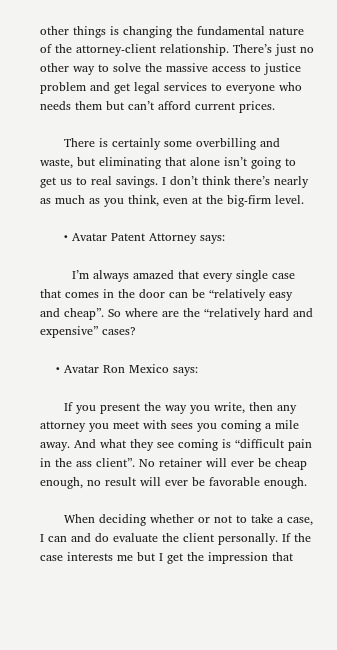other things is changing the fundamental nature of the attorney-client relationship. There’s just no other way to solve the massive access to justice problem and get legal services to everyone who needs them but can’t afford current prices.

      There is certainly some overbilling and waste, but eliminating that alone isn’t going to get us to real savings. I don’t think there’s nearly as much as you think, even at the big-firm level.

      • Avatar Patent Attorney says:

        I’m always amazed that every single case that comes in the door can be “relatively easy and cheap”. So where are the “relatively hard and expensive” cases?

    • Avatar Ron Mexico says:

      If you present the way you write, then any attorney you meet with sees you coming a mile away. And what they see coming is “difficult pain in the ass client”. No retainer will ever be cheap enough, no result will ever be favorable enough.

      When deciding whether or not to take a case, I can and do evaluate the client personally. If the case interests me but I get the impression that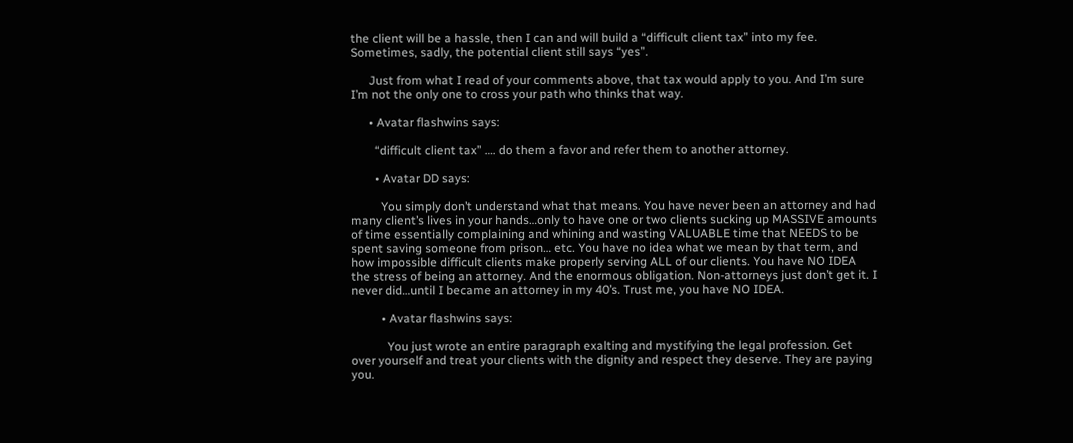the client will be a hassle, then I can and will build a “difficult client tax” into my fee. Sometimes, sadly, the potential client still says “yes”.

      Just from what I read of your comments above, that tax would apply to you. And I’m sure I’m not the only one to cross your path who thinks that way.

      • Avatar flashwins says:

        “difficult client tax” …. do them a favor and refer them to another attorney.

        • Avatar DD says:

          You simply don’t understand what that means. You have never been an attorney and had many client’s lives in your hands…only to have one or two clients sucking up MASSIVE amounts of time essentially complaining and whining and wasting VALUABLE time that NEEDS to be spent saving someone from prison… etc. You have no idea what we mean by that term, and how impossible difficult clients make properly serving ALL of our clients. You have NO IDEA the stress of being an attorney. And the enormous obligation. Non-attorneys just don’t get it. I never did…until I became an attorney in my 40’s. Trust me, you have NO IDEA.

          • Avatar flashwins says:

            You just wrote an entire paragraph exalting and mystifying the legal profession. Get over yourself and treat your clients with the dignity and respect they deserve. They are paying you.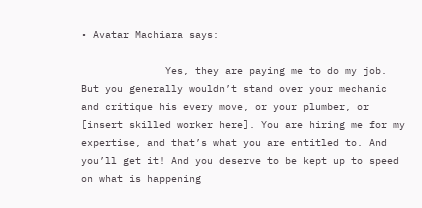• Avatar Machiara says:

              Yes, they are paying me to do my job. But you generally wouldn’t stand over your mechanic and critique his every move, or your plumber, or [insert skilled worker here]. You are hiring me for my expertise, and that’s what you are entitled to. And you’ll get it! And you deserve to be kept up to speed on what is happening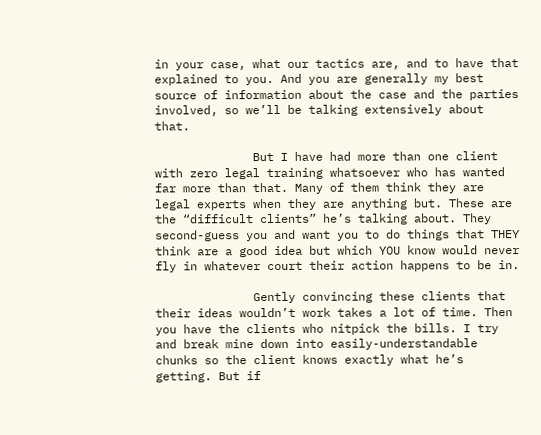in your case, what our tactics are, and to have that explained to you. And you are generally my best source of information about the case and the parties involved, so we’ll be talking extensively about that.

              But I have had more than one client with zero legal training whatsoever who has wanted far more than that. Many of them think they are legal experts when they are anything but. These are the “difficult clients” he’s talking about. They second-guess you and want you to do things that THEY think are a good idea but which YOU know would never fly in whatever court their action happens to be in.

              Gently convincing these clients that their ideas wouldn’t work takes a lot of time. Then you have the clients who nitpick the bills. I try and break mine down into easily-understandable chunks so the client knows exactly what he’s getting. But if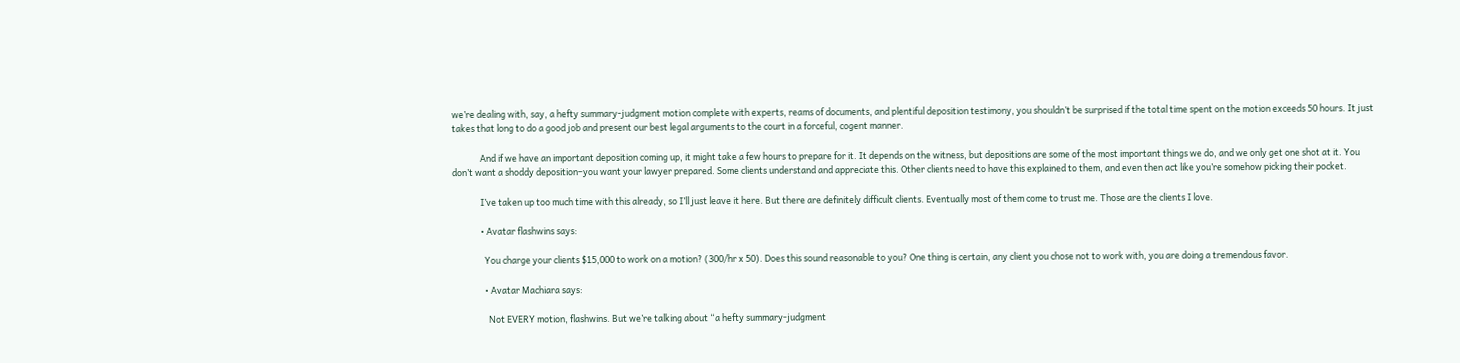we’re dealing with, say, a hefty summary-judgment motion complete with experts, reams of documents, and plentiful deposition testimony, you shouldn’t be surprised if the total time spent on the motion exceeds 50 hours. It just takes that long to do a good job and present our best legal arguments to the court in a forceful, cogent manner.

              And if we have an important deposition coming up, it might take a few hours to prepare for it. It depends on the witness, but depositions are some of the most important things we do, and we only get one shot at it. You don’t want a shoddy deposition–you want your lawyer prepared. Some clients understand and appreciate this. Other clients need to have this explained to them, and even then act like you’re somehow picking their pocket.

              I’ve taken up too much time with this already, so I’ll just leave it here. But there are definitely difficult clients. Eventually most of them come to trust me. Those are the clients I love.

              • Avatar flashwins says:

                You charge your clients $15,000 to work on a motion? (300/hr x 50). Does this sound reasonable to you? One thing is certain, any client you chose not to work with, you are doing a tremendous favor.

                • Avatar Machiara says:

                  Not EVERY motion, flashwins. But we’re talking about “a hefty summary-judgment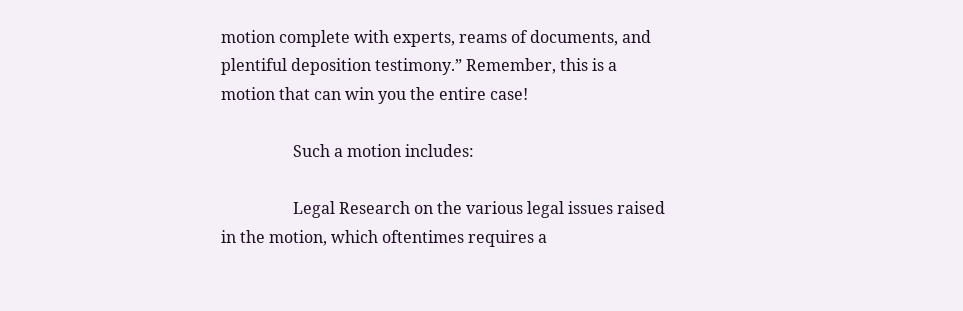motion complete with experts, reams of documents, and plentiful deposition testimony.” Remember, this is a motion that can win you the entire case!

                  Such a motion includes:

                  Legal Research on the various legal issues raised in the motion, which oftentimes requires a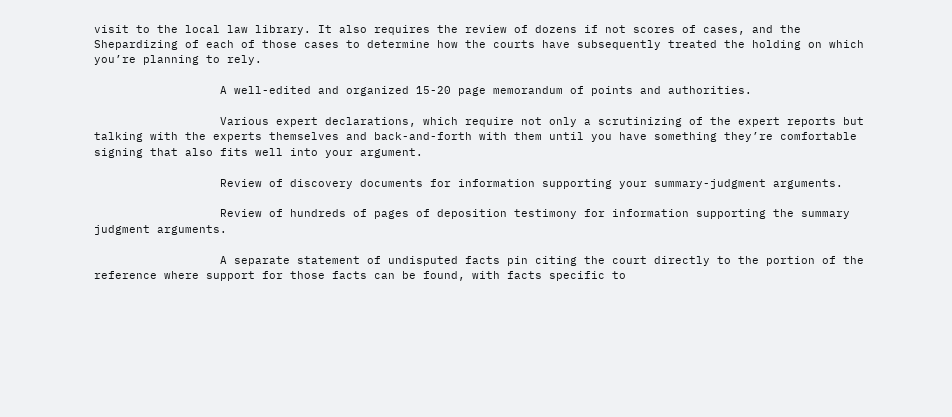visit to the local law library. It also requires the review of dozens if not scores of cases, and the Shepardizing of each of those cases to determine how the courts have subsequently treated the holding on which you’re planning to rely.

                  A well-edited and organized 15-20 page memorandum of points and authorities.

                  Various expert declarations, which require not only a scrutinizing of the expert reports but talking with the experts themselves and back-and-forth with them until you have something they’re comfortable signing that also fits well into your argument.

                  Review of discovery documents for information supporting your summary-judgment arguments.

                  Review of hundreds of pages of deposition testimony for information supporting the summary judgment arguments.

                  A separate statement of undisputed facts pin citing the court directly to the portion of the reference where support for those facts can be found, with facts specific to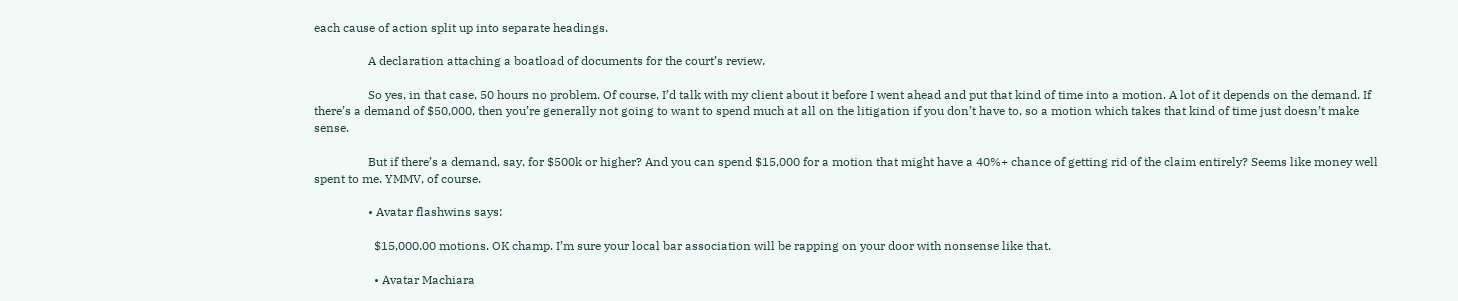each cause of action split up into separate headings.

                  A declaration attaching a boatload of documents for the court’s review.

                  So yes, in that case, 50 hours no problem. Of course, I’d talk with my client about it before I went ahead and put that kind of time into a motion. A lot of it depends on the demand. If there’s a demand of $50,000, then you’re generally not going to want to spend much at all on the litigation if you don’t have to, so a motion which takes that kind of time just doesn’t make sense.

                  But if there’s a demand, say, for $500k or higher? And you can spend $15,000 for a motion that might have a 40%+ chance of getting rid of the claim entirely? Seems like money well spent to me. YMMV, of course.

                  • Avatar flashwins says:

                    $15,000.00 motions. OK champ. I’m sure your local bar association will be rapping on your door with nonsense like that.

                    • Avatar Machiara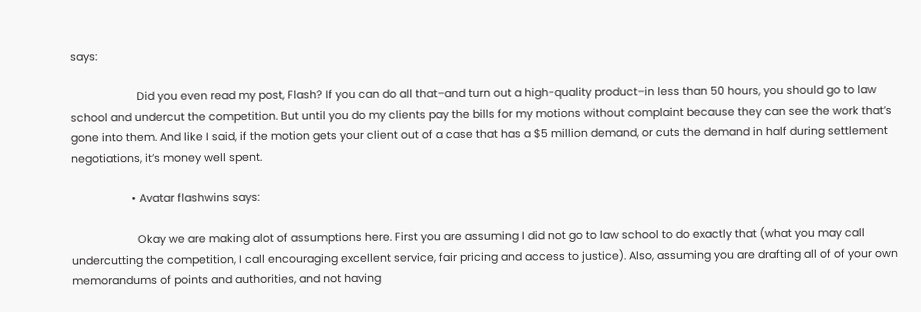says:

                      Did you even read my post, Flash? If you can do all that–and turn out a high-quality product–in less than 50 hours, you should go to law school and undercut the competition. But until you do my clients pay the bills for my motions without complaint because they can see the work that’s gone into them. And like I said, if the motion gets your client out of a case that has a $5 million demand, or cuts the demand in half during settlement negotiations, it’s money well spent.

                    • Avatar flashwins says:

                      Okay we are making alot of assumptions here. First you are assuming I did not go to law school to do exactly that (what you may call undercutting the competition, I call encouraging excellent service, fair pricing and access to justice). Also, assuming you are drafting all of of your own memorandums of points and authorities, and not having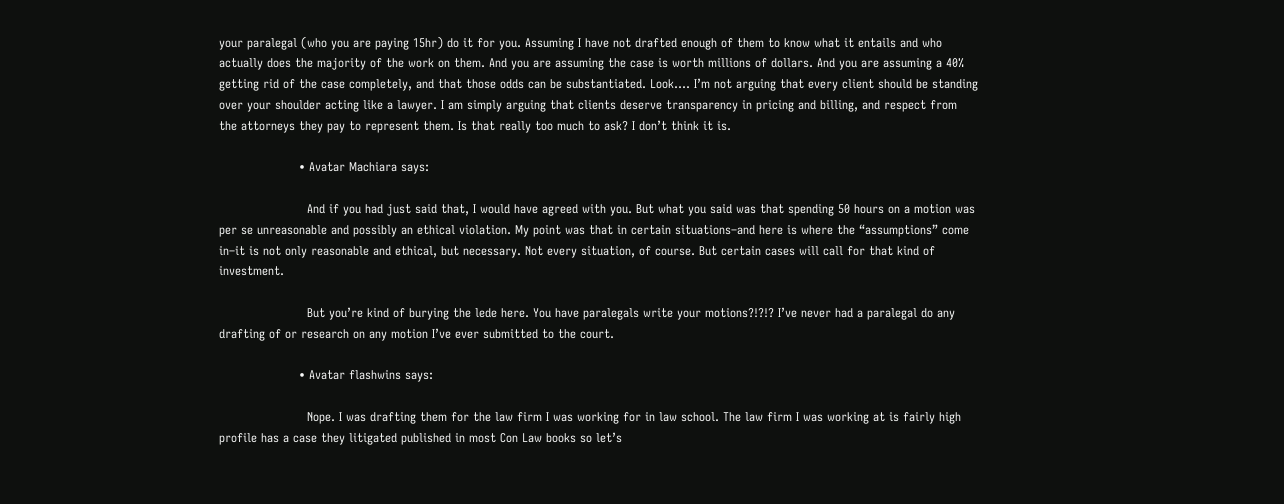your paralegal (who you are paying 15hr) do it for you. Assuming I have not drafted enough of them to know what it entails and who actually does the majority of the work on them. And you are assuming the case is worth millions of dollars. And you are assuming a 40% getting rid of the case completely, and that those odds can be substantiated. Look…. I’m not arguing that every client should be standing over your shoulder acting like a lawyer. I am simply arguing that clients deserve transparency in pricing and billing, and respect from the attorneys they pay to represent them. Is that really too much to ask? I don’t think it is.

                    • Avatar Machiara says:

                      And if you had just said that, I would have agreed with you. But what you said was that spending 50 hours on a motion was per se unreasonable and possibly an ethical violation. My point was that in certain situations–and here is where the “assumptions” come in–it is not only reasonable and ethical, but necessary. Not every situation, of course. But certain cases will call for that kind of investment.

                      But you’re kind of burying the lede here. You have paralegals write your motions?!?!? I’ve never had a paralegal do any drafting of or research on any motion I’ve ever submitted to the court.

                    • Avatar flashwins says:

                      Nope. I was drafting them for the law firm I was working for in law school. The law firm I was working at is fairly high profile has a case they litigated published in most Con Law books so let’s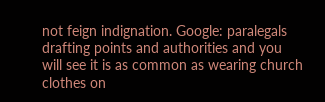not feign indignation. Google: paralegals drafting points and authorities and you will see it is as common as wearing church clothes on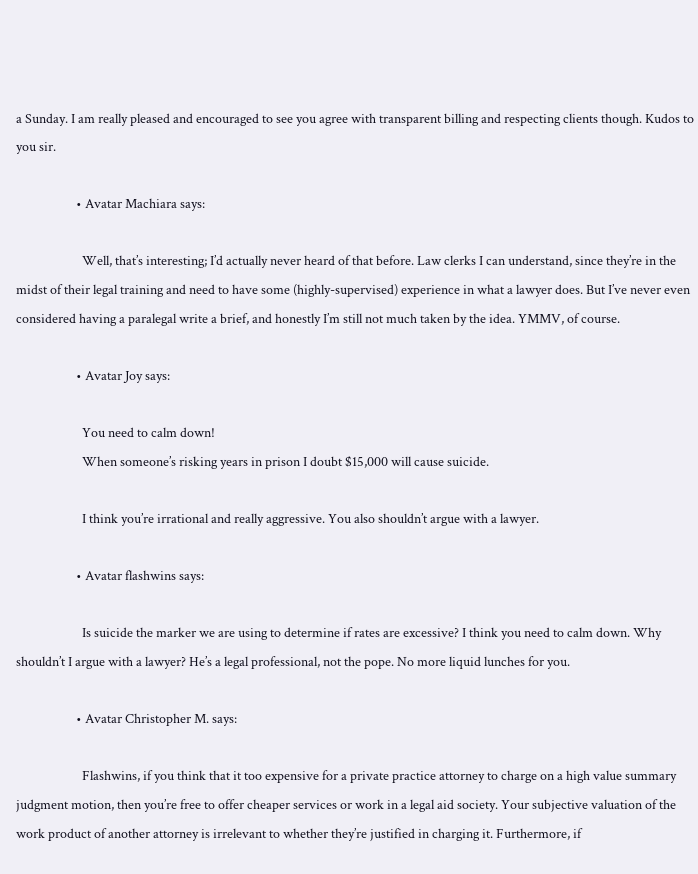a Sunday. I am really pleased and encouraged to see you agree with transparent billing and respecting clients though. Kudos to you sir.

                    • Avatar Machiara says:

                      Well, that’s interesting; I’d actually never heard of that before. Law clerks I can understand, since they’re in the midst of their legal training and need to have some (highly-supervised) experience in what a lawyer does. But I’ve never even considered having a paralegal write a brief, and honestly I’m still not much taken by the idea. YMMV, of course.

                    • Avatar Joy says:

                      You need to calm down!
                      When someone’s risking years in prison I doubt $15,000 will cause suicide.

                      I think you’re irrational and really aggressive. You also shouldn’t argue with a lawyer.

                    • Avatar flashwins says:

                      Is suicide the marker we are using to determine if rates are excessive? I think you need to calm down. Why shouldn’t I argue with a lawyer? He’s a legal professional, not the pope. No more liquid lunches for you.

                    • Avatar Christopher M. says:

                      Flashwins, if you think that it too expensive for a private practice attorney to charge on a high value summary judgment motion, then you’re free to offer cheaper services or work in a legal aid society. Your subjective valuation of the work product of another attorney is irrelevant to whether they’re justified in charging it. Furthermore, if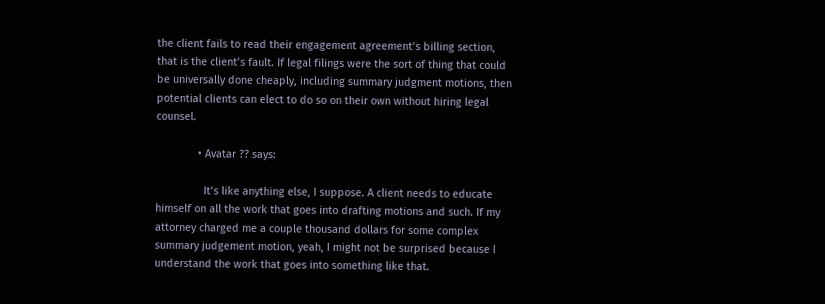the client fails to read their engagement agreement’s billing section, that is the client’s fault. If legal filings were the sort of thing that could be universally done cheaply, including summary judgment motions, then potential clients can elect to do so on their own without hiring legal counsel.

              • Avatar ?? says:

                It’s like anything else, I suppose. A client needs to educate himself on all the work that goes into drafting motions and such. If my attorney charged me a couple thousand dollars for some complex summary judgement motion, yeah, I might not be surprised because I understand the work that goes into something like that.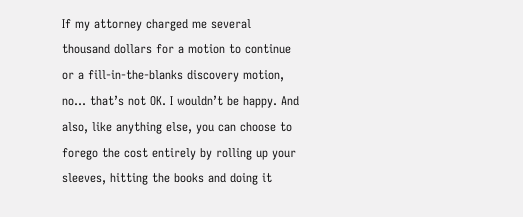If my attorney charged me several thousand dollars for a motion to continue or a fill-in-the-blanks discovery motion, no… that’s not OK. I wouldn’t be happy. And also, like anything else, you can choose to forego the cost entirely by rolling up your sleeves, hitting the books and doing it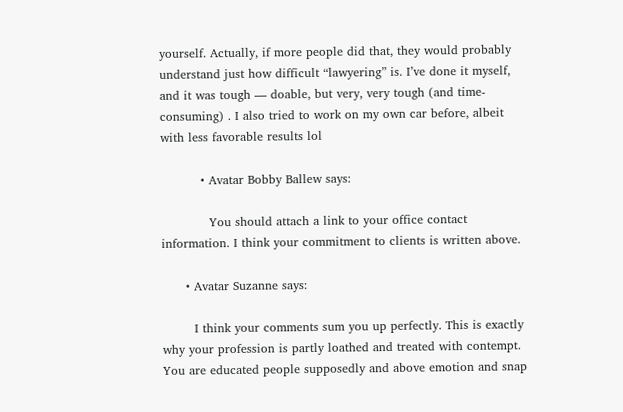yourself. Actually, if more people did that, they would probably understand just how difficult “lawyering” is. I’ve done it myself, and it was tough — doable, but very, very tough (and time-consuming) . I also tried to work on my own car before, albeit with less favorable results lol

          • Avatar Bobby Ballew says:

            You should attach a link to your office contact information. I think your commitment to clients is written above.

      • Avatar Suzanne says:

        I think your comments sum you up perfectly. This is exactly why your profession is partly loathed and treated with contempt. You are educated people supposedly and above emotion and snap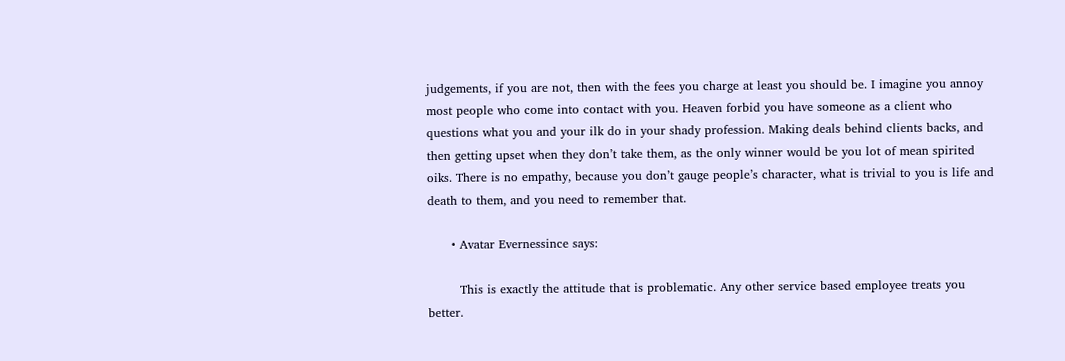judgements, if you are not, then with the fees you charge at least you should be. I imagine you annoy most people who come into contact with you. Heaven forbid you have someone as a client who questions what you and your ilk do in your shady profession. Making deals behind clients backs, and then getting upset when they don’t take them, as the only winner would be you lot of mean spirited oiks. There is no empathy, because you don’t gauge people’s character, what is trivial to you is life and death to them, and you need to remember that.

      • Avatar Evernessince says:

        This is exactly the attitude that is problematic. Any other service based employee treats you better.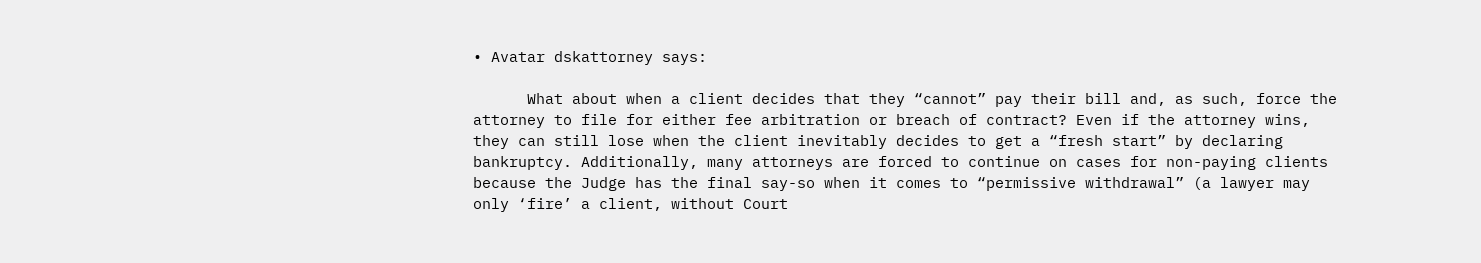• Avatar dskattorney says:

      What about when a client decides that they “cannot” pay their bill and, as such, force the attorney to file for either fee arbitration or breach of contract? Even if the attorney wins, they can still lose when the client inevitably decides to get a “fresh start” by declaring bankruptcy. Additionally, many attorneys are forced to continue on cases for non-paying clients because the Judge has the final say-so when it comes to “permissive withdrawal” (a lawyer may only ‘fire’ a client, without Court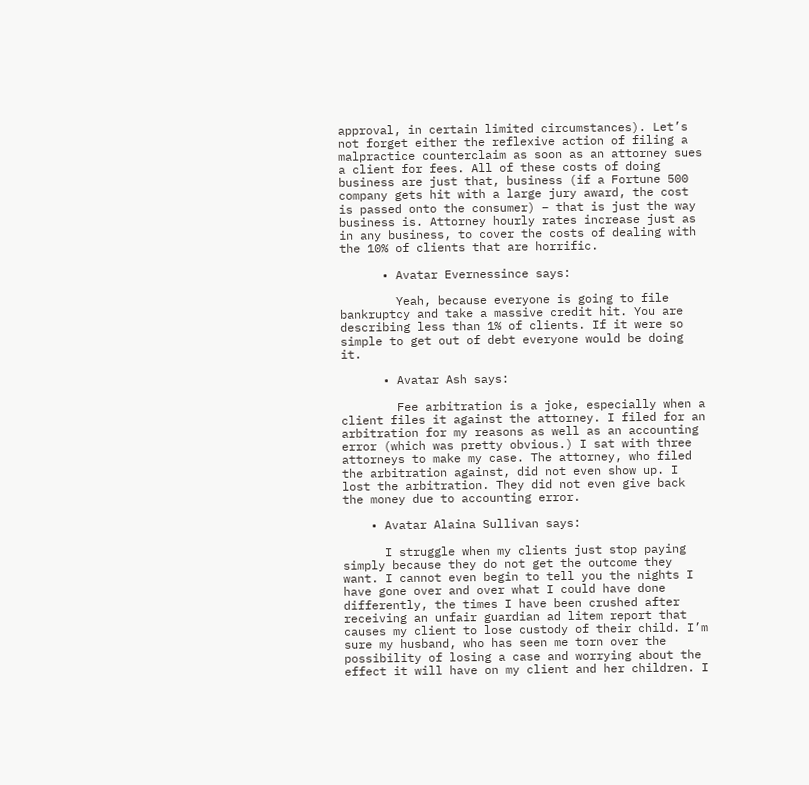approval, in certain limited circumstances). Let’s not forget either the reflexive action of filing a malpractice counterclaim as soon as an attorney sues a client for fees. All of these costs of doing business are just that, business (if a Fortune 500 company gets hit with a large jury award, the cost is passed onto the consumer) – that is just the way business is. Attorney hourly rates increase just as in any business, to cover the costs of dealing with the 10% of clients that are horrific.

      • Avatar Evernessince says:

        Yeah, because everyone is going to file bankruptcy and take a massive credit hit. You are describing less than 1% of clients. If it were so simple to get out of debt everyone would be doing it.

      • Avatar Ash says:

        Fee arbitration is a joke, especially when a client files it against the attorney. I filed for an arbitration for my reasons as well as an accounting error (which was pretty obvious.) I sat with three attorneys to make my case. The attorney, who filed the arbitration against, did not even show up. I lost the arbitration. They did not even give back the money due to accounting error.

    • Avatar Alaina Sullivan says:

      I struggle when my clients just stop paying simply because they do not get the outcome they want. I cannot even begin to tell you the nights I have gone over and over what I could have done differently, the times I have been crushed after receiving an unfair guardian ad litem report that causes my client to lose custody of their child. I’m sure my husband, who has seen me torn over the possibility of losing a case and worrying about the effect it will have on my client and her children. I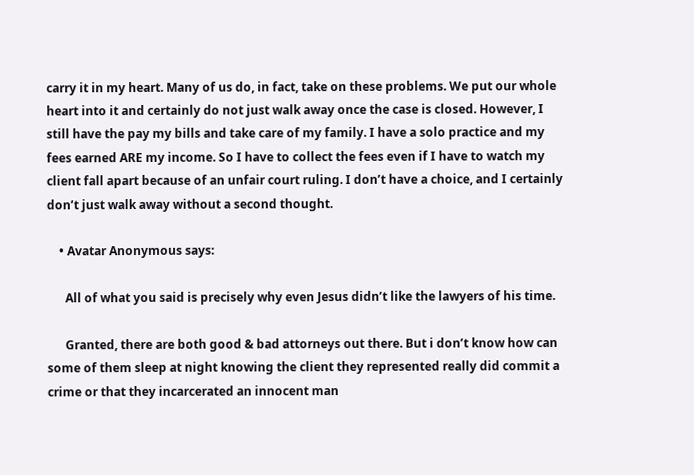carry it in my heart. Many of us do, in fact, take on these problems. We put our whole heart into it and certainly do not just walk away once the case is closed. However, I still have the pay my bills and take care of my family. I have a solo practice and my fees earned ARE my income. So I have to collect the fees even if I have to watch my client fall apart because of an unfair court ruling. I don’t have a choice, and I certainly don’t just walk away without a second thought.

    • Avatar Anonymous says:

      All of what you said is precisely why even Jesus didn’t like the lawyers of his time.

      Granted, there are both good & bad attorneys out there. But i don’t know how can some of them sleep at night knowing the client they represented really did commit a crime or that they incarcerated an innocent man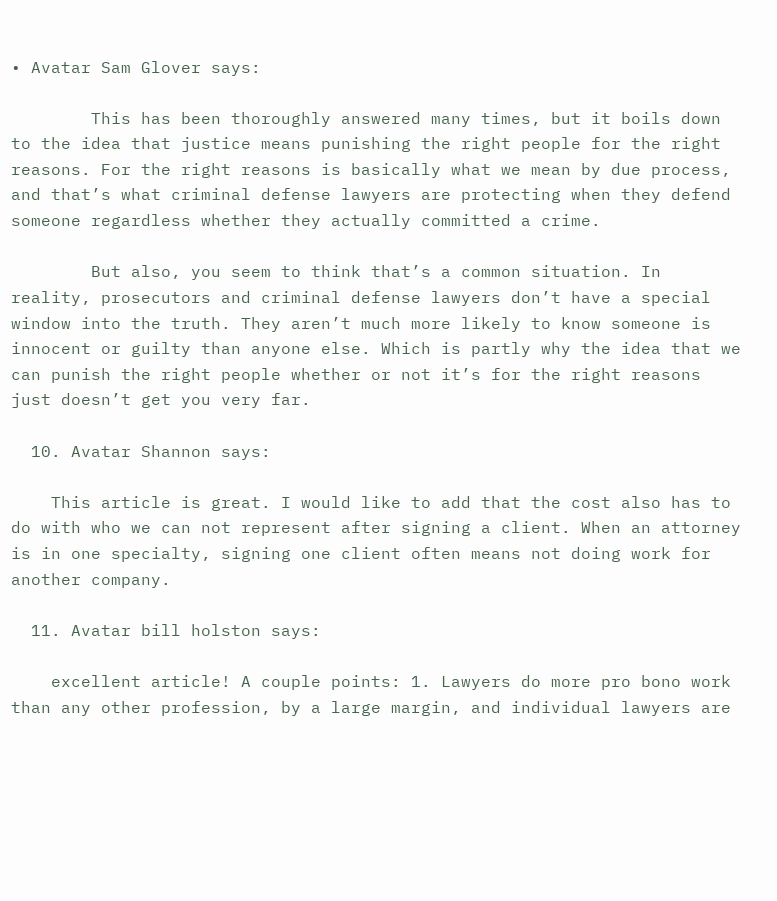• Avatar Sam Glover says:

        This has been thoroughly answered many times, but it boils down to the idea that justice means punishing the right people for the right reasons. For the right reasons is basically what we mean by due process, and that’s what criminal defense lawyers are protecting when they defend someone regardless whether they actually committed a crime.

        But also, you seem to think that’s a common situation. In reality, prosecutors and criminal defense lawyers don’t have a special window into the truth. They aren’t much more likely to know someone is innocent or guilty than anyone else. Which is partly why the idea that we can punish the right people whether or not it’s for the right reasons just doesn’t get you very far.

  10. Avatar Shannon says:

    This article is great. I would like to add that the cost also has to do with who we can not represent after signing a client. When an attorney is in one specialty, signing one client often means not doing work for another company.

  11. Avatar bill holston says:

    excellent article! A couple points: 1. Lawyers do more pro bono work than any other profession, by a large margin, and individual lawyers are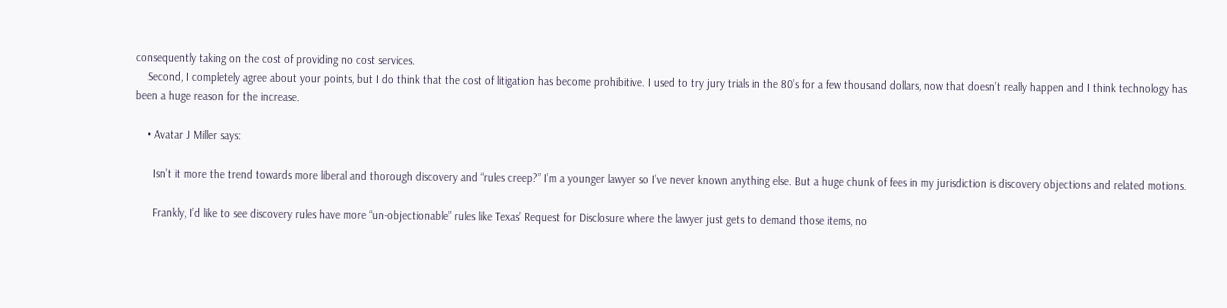consequently taking on the cost of providing no cost services.
    Second, I completely agree about your points, but I do think that the cost of litigation has become prohibitive. I used to try jury trials in the 80’s for a few thousand dollars, now that doesn’t really happen and I think technology has been a huge reason for the increase.

    • Avatar J Miller says:

      Isn’t it more the trend towards more liberal and thorough discovery and “rules creep?” I’m a younger lawyer so I’ve never known anything else. But a huge chunk of fees in my jurisdiction is discovery objections and related motions.

      Frankly, I’d like to see discovery rules have more “un-objectionable” rules like Texas’ Request for Disclosure where the lawyer just gets to demand those items, no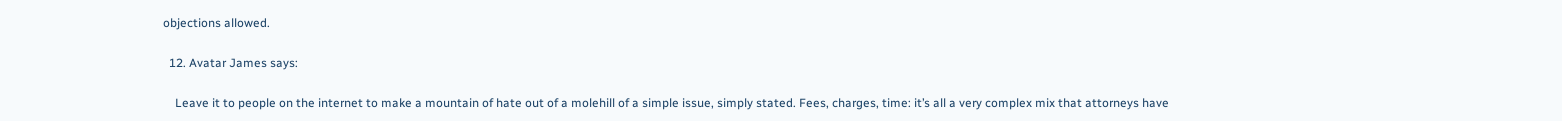objections allowed.

  12. Avatar James says:

    Leave it to people on the internet to make a mountain of hate out of a molehill of a simple issue, simply stated. Fees, charges, time: it’s all a very complex mix that attorneys have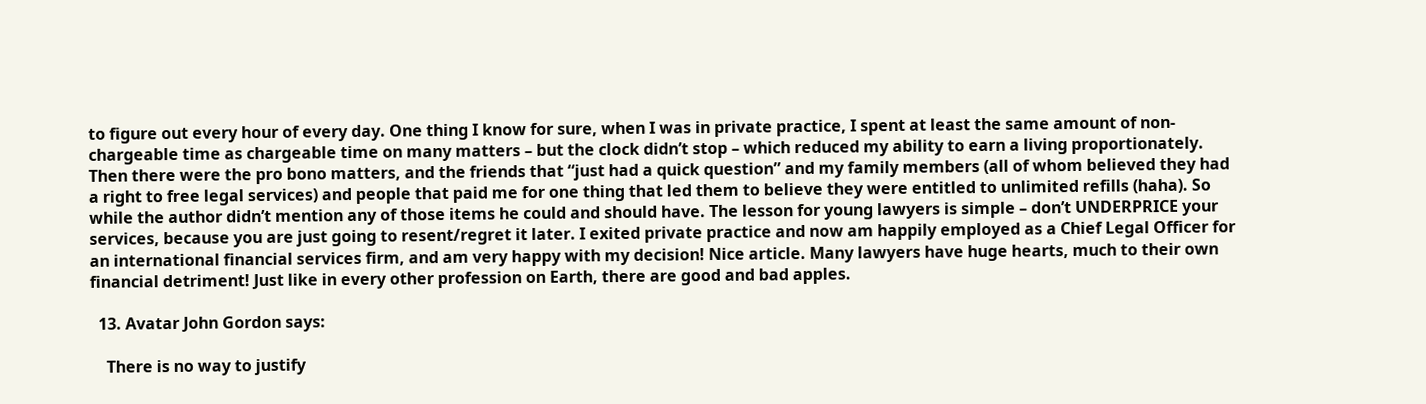to figure out every hour of every day. One thing I know for sure, when I was in private practice, I spent at least the same amount of non-chargeable time as chargeable time on many matters – but the clock didn’t stop – which reduced my ability to earn a living proportionately. Then there were the pro bono matters, and the friends that “just had a quick question” and my family members (all of whom believed they had a right to free legal services) and people that paid me for one thing that led them to believe they were entitled to unlimited refills (haha). So while the author didn’t mention any of those items he could and should have. The lesson for young lawyers is simple – don’t UNDERPRICE your services, because you are just going to resent/regret it later. I exited private practice and now am happily employed as a Chief Legal Officer for an international financial services firm, and am very happy with my decision! Nice article. Many lawyers have huge hearts, much to their own financial detriment! Just like in every other profession on Earth, there are good and bad apples.

  13. Avatar John Gordon says:

    There is no way to justify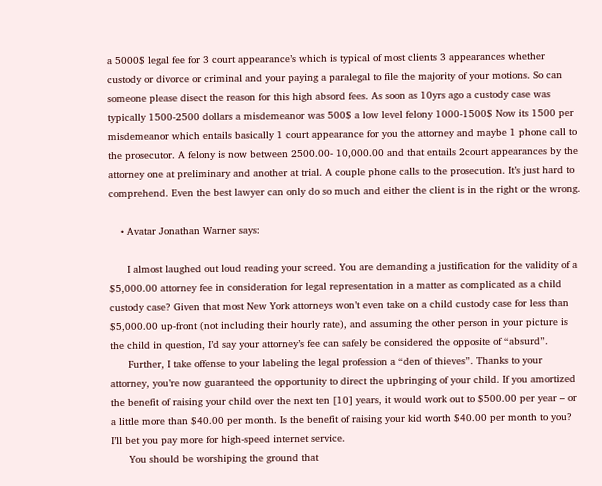a 5000$ legal fee for 3 court appearance’s which is typical of most clients 3 appearances whether custody or divorce or criminal and your paying a paralegal to file the majority of your motions. So can someone please disect the reason for this high absord fees. As soon as 10yrs ago a custody case was typically 1500-2500 dollars a misdemeanor was 500$ a low level felony 1000-1500$ Now its 1500 per misdemeanor which entails basically 1 court appearance for you the attorney and maybe 1 phone call to the prosecutor. A felony is now between 2500.00- 10,000.00 and that entails 2court appearances by the attorney one at preliminary and another at trial. A couple phone calls to the prosecution. It’s just hard to comprehend. Even the best lawyer can only do so much and either the client is in the right or the wrong.

    • Avatar Jonathan Warner says:

      I almost laughed out loud reading your screed. You are demanding a justification for the validity of a $5,000.00 attorney fee in consideration for legal representation in a matter as complicated as a child custody case? Given that most New York attorneys won’t even take on a child custody case for less than $5,000.00 up-front (not including their hourly rate), and assuming the other person in your picture is the child in question, I’d say your attorney’s fee can safely be considered the opposite of “absurd”.
      Further, I take offense to your labeling the legal profession a “den of thieves”. Thanks to your attorney, you’re now guaranteed the opportunity to direct the upbringing of your child. If you amortized the benefit of raising your child over the next ten [10] years, it would work out to $500.00 per year – or a little more than $40.00 per month. Is the benefit of raising your kid worth $40.00 per month to you? I’ll bet you pay more for high-speed internet service.
      You should be worshiping the ground that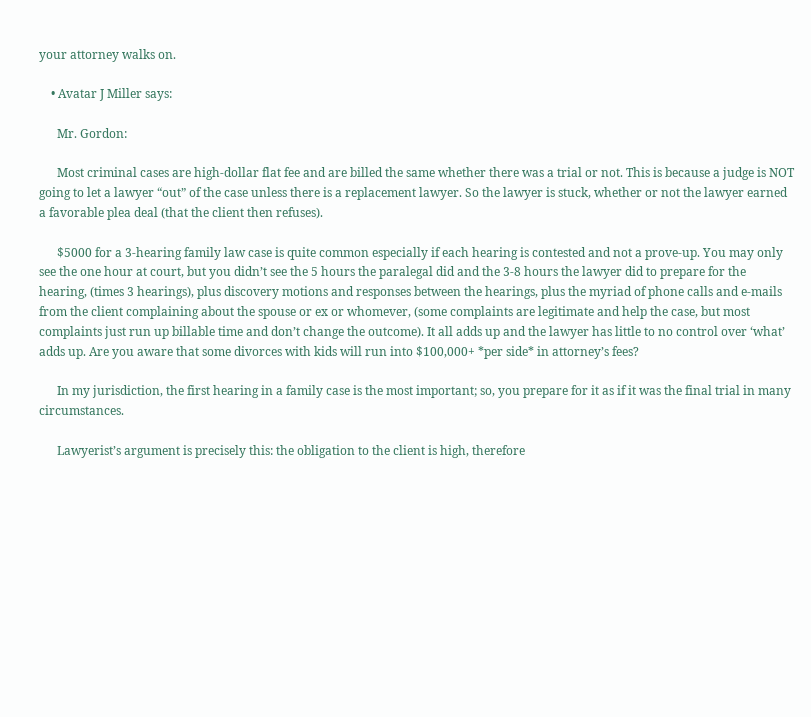your attorney walks on.

    • Avatar J Miller says:

      Mr. Gordon:

      Most criminal cases are high-dollar flat fee and are billed the same whether there was a trial or not. This is because a judge is NOT going to let a lawyer “out” of the case unless there is a replacement lawyer. So the lawyer is stuck, whether or not the lawyer earned a favorable plea deal (that the client then refuses).

      $5000 for a 3-hearing family law case is quite common especially if each hearing is contested and not a prove-up. You may only see the one hour at court, but you didn’t see the 5 hours the paralegal did and the 3-8 hours the lawyer did to prepare for the hearing, (times 3 hearings), plus discovery motions and responses between the hearings, plus the myriad of phone calls and e-mails from the client complaining about the spouse or ex or whomever, (some complaints are legitimate and help the case, but most complaints just run up billable time and don’t change the outcome). It all adds up and the lawyer has little to no control over ‘what’ adds up. Are you aware that some divorces with kids will run into $100,000+ *per side* in attorney’s fees?

      In my jurisdiction, the first hearing in a family case is the most important; so, you prepare for it as if it was the final trial in many circumstances.

      Lawyerist’s argument is precisely this: the obligation to the client is high, therefore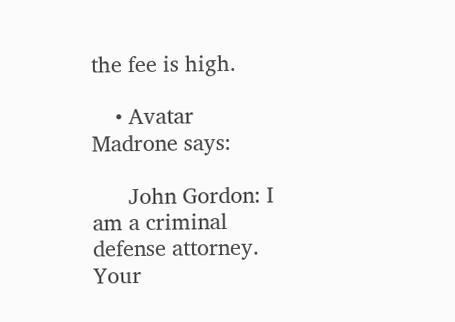the fee is high.

    • Avatar Madrone says:

      John Gordon: I am a criminal defense attorney. Your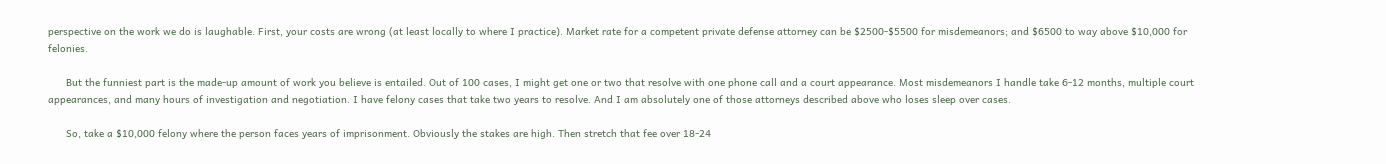perspective on the work we do is laughable. First, your costs are wrong (at least locally to where I practice). Market rate for a competent private defense attorney can be $2500-$5500 for misdemeanors; and $6500 to way above $10,000 for felonies.

      But the funniest part is the made-up amount of work you believe is entailed. Out of 100 cases, I might get one or two that resolve with one phone call and a court appearance. Most misdemeanors I handle take 6-12 months, multiple court appearances, and many hours of investigation and negotiation. I have felony cases that take two years to resolve. And I am absolutely one of those attorneys described above who loses sleep over cases.

      So, take a $10,000 felony where the person faces years of imprisonment. Obviously the stakes are high. Then stretch that fee over 18-24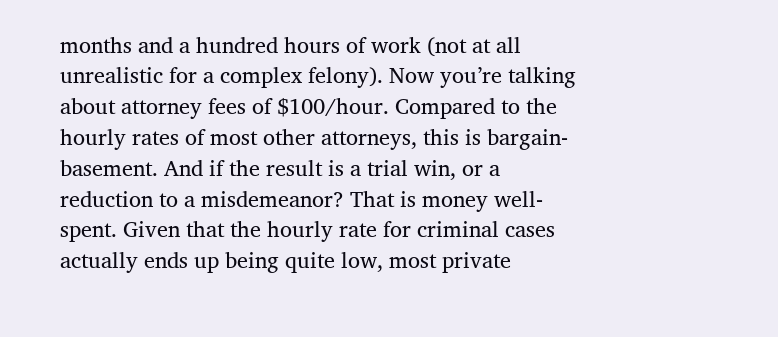months and a hundred hours of work (not at all unrealistic for a complex felony). Now you’re talking about attorney fees of $100/hour. Compared to the hourly rates of most other attorneys, this is bargain-basement. And if the result is a trial win, or a reduction to a misdemeanor? That is money well-spent. Given that the hourly rate for criminal cases actually ends up being quite low, most private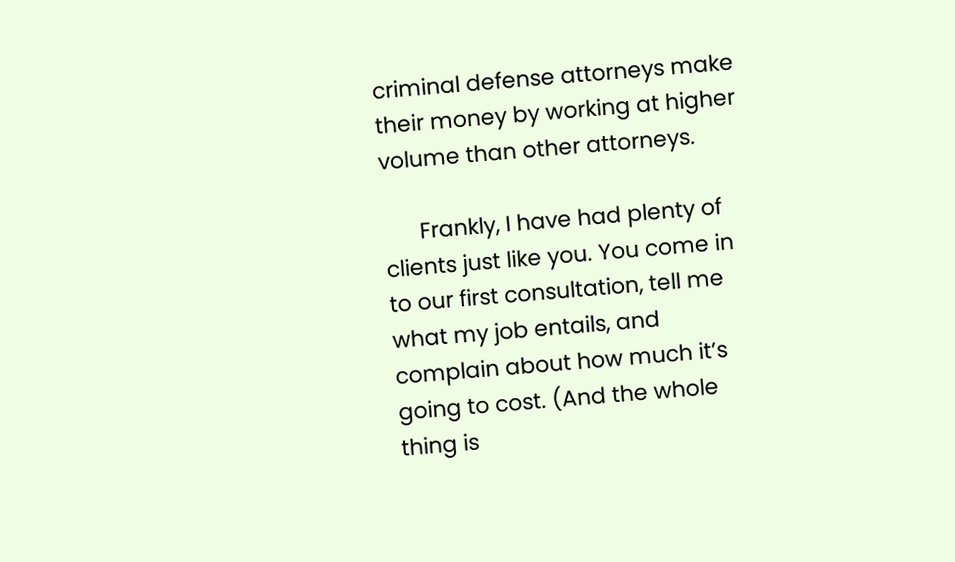criminal defense attorneys make their money by working at higher volume than other attorneys.

      Frankly, I have had plenty of clients just like you. You come in to our first consultation, tell me what my job entails, and complain about how much it’s going to cost. (And the whole thing is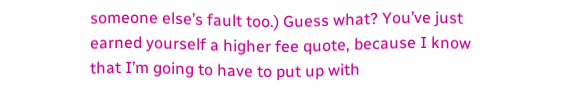someone else’s fault too.) Guess what? You’ve just earned yourself a higher fee quote, because I know that I’m going to have to put up with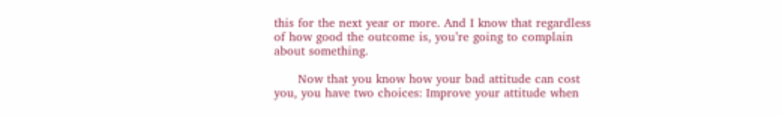this for the next year or more. And I know that regardless of how good the outcome is, you’re going to complain about something.

      Now that you know how your bad attitude can cost you, you have two choices: Improve your attitude when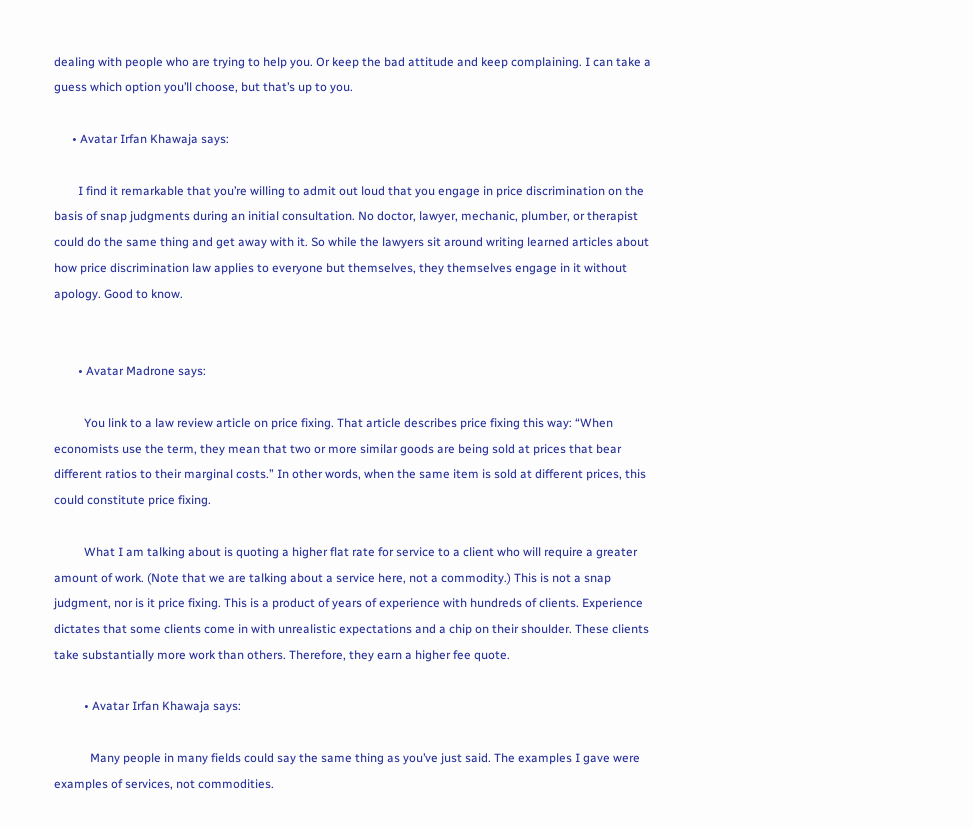dealing with people who are trying to help you. Or keep the bad attitude and keep complaining. I can take a guess which option you’ll choose, but that’s up to you.

      • Avatar Irfan Khawaja says:

        I find it remarkable that you’re willing to admit out loud that you engage in price discrimination on the basis of snap judgments during an initial consultation. No doctor, lawyer, mechanic, plumber, or therapist could do the same thing and get away with it. So while the lawyers sit around writing learned articles about how price discrimination law applies to everyone but themselves, they themselves engage in it without apology. Good to know.


        • Avatar Madrone says:

          You link to a law review article on price fixing. That article describes price fixing this way: “When economists use the term, they mean that two or more similar goods are being sold at prices that bear different ratios to their marginal costs.” In other words, when the same item is sold at different prices, this could constitute price fixing.

          What I am talking about is quoting a higher flat rate for service to a client who will require a greater amount of work. (Note that we are talking about a service here, not a commodity.) This is not a snap judgment, nor is it price fixing. This is a product of years of experience with hundreds of clients. Experience dictates that some clients come in with unrealistic expectations and a chip on their shoulder. These clients take substantially more work than others. Therefore, they earn a higher fee quote.

          • Avatar Irfan Khawaja says:

            Many people in many fields could say the same thing as you’ve just said. The examples I gave were examples of services, not commodities.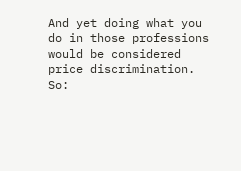And yet doing what you do in those professions would be considered price discrimination. So: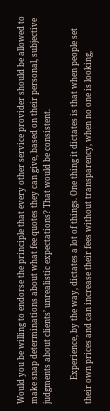Would you be willing to endorse the principle that every other service provider should be allowed to make snap determinations about what fee quotes they can give, based on their personal, subjective judgments about clients’ unrealistic expectations? That would be consistent.

            Experience, by the way, dictates a lot of things. One thing it dictates is that when people set their own prices and can increase their fees without transparency, when no one is looking,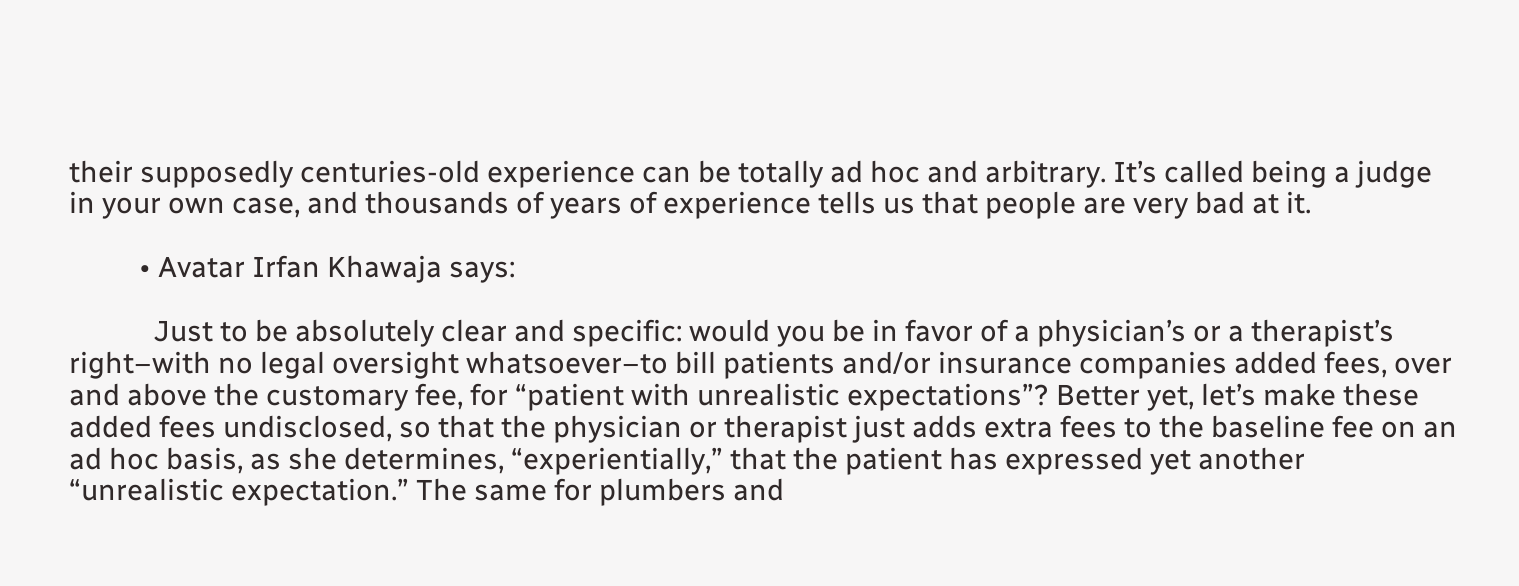their supposedly centuries-old experience can be totally ad hoc and arbitrary. It’s called being a judge in your own case, and thousands of years of experience tells us that people are very bad at it.

          • Avatar Irfan Khawaja says:

            Just to be absolutely clear and specific: would you be in favor of a physician’s or a therapist’s right–with no legal oversight whatsoever–to bill patients and/or insurance companies added fees, over and above the customary fee, for “patient with unrealistic expectations”? Better yet, let’s make these added fees undisclosed, so that the physician or therapist just adds extra fees to the baseline fee on an ad hoc basis, as she determines, “experientially,” that the patient has expressed yet another “unrealistic expectation.” The same for plumbers and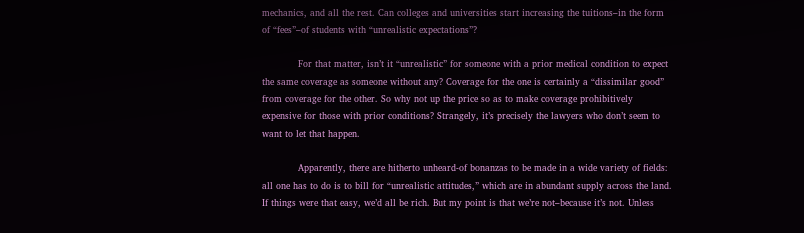mechanics, and all the rest. Can colleges and universities start increasing the tuitions–in the form of “fees”–of students with “unrealistic expectations”?

            For that matter, isn’t it “unrealistic” for someone with a prior medical condition to expect the same coverage as someone without any? Coverage for the one is certainly a “dissimilar good” from coverage for the other. So why not up the price so as to make coverage prohibitively expensive for those with prior conditions? Strangely, it’s precisely the lawyers who don’t seem to want to let that happen.

            Apparently, there are hitherto unheard-of bonanzas to be made in a wide variety of fields: all one has to do is to bill for “unrealistic attitudes,” which are in abundant supply across the land. If things were that easy, we’d all be rich. But my point is that we’re not–because it’s not. Unless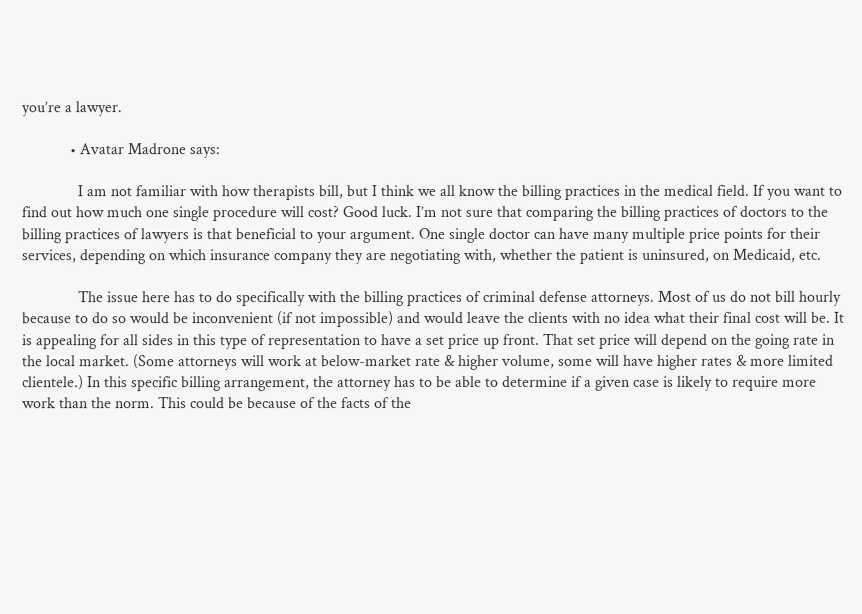you’re a lawyer.

            • Avatar Madrone says:

              I am not familiar with how therapists bill, but I think we all know the billing practices in the medical field. If you want to find out how much one single procedure will cost? Good luck. I’m not sure that comparing the billing practices of doctors to the billing practices of lawyers is that beneficial to your argument. One single doctor can have many multiple price points for their services, depending on which insurance company they are negotiating with, whether the patient is uninsured, on Medicaid, etc.

              The issue here has to do specifically with the billing practices of criminal defense attorneys. Most of us do not bill hourly because to do so would be inconvenient (if not impossible) and would leave the clients with no idea what their final cost will be. It is appealing for all sides in this type of representation to have a set price up front. That set price will depend on the going rate in the local market. (Some attorneys will work at below-market rate & higher volume, some will have higher rates & more limited clientele.) In this specific billing arrangement, the attorney has to be able to determine if a given case is likely to require more work than the norm. This could be because of the facts of the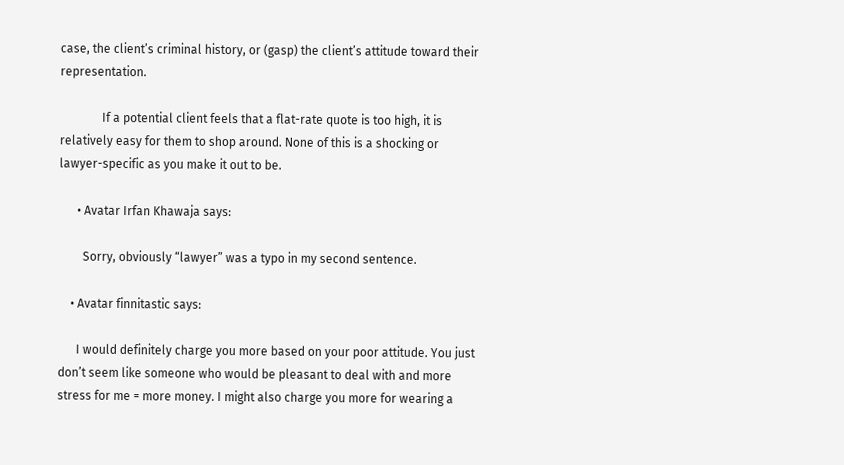case, the client’s criminal history, or (gasp) the client’s attitude toward their representation.

              If a potential client feels that a flat-rate quote is too high, it is relatively easy for them to shop around. None of this is a shocking or lawyer-specific as you make it out to be.

      • Avatar Irfan Khawaja says:

        Sorry, obviously “lawyer” was a typo in my second sentence.

    • Avatar finnitastic says:

      I would definitely charge you more based on your poor attitude. You just don’t seem like someone who would be pleasant to deal with and more stress for me = more money. I might also charge you more for wearing a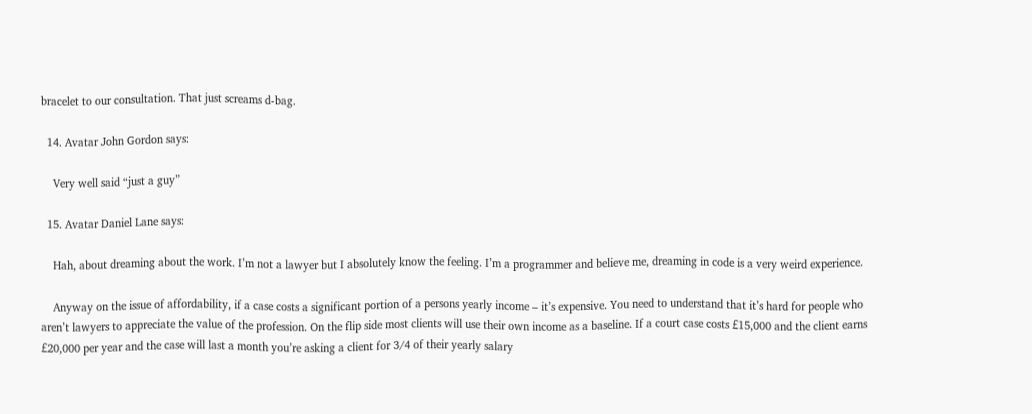bracelet to our consultation. That just screams d-bag.

  14. Avatar John Gordon says:

    Very well said “just a guy”

  15. Avatar Daniel Lane says:

    Hah, about dreaming about the work. I’m not a lawyer but I absolutely know the feeling. I’m a programmer and believe me, dreaming in code is a very weird experience.

    Anyway on the issue of affordability, if a case costs a significant portion of a persons yearly income – it’s expensive. You need to understand that it’s hard for people who aren’t lawyers to appreciate the value of the profession. On the flip side most clients will use their own income as a baseline. If a court case costs £15,000 and the client earns £20,000 per year and the case will last a month you’re asking a client for 3/4 of their yearly salary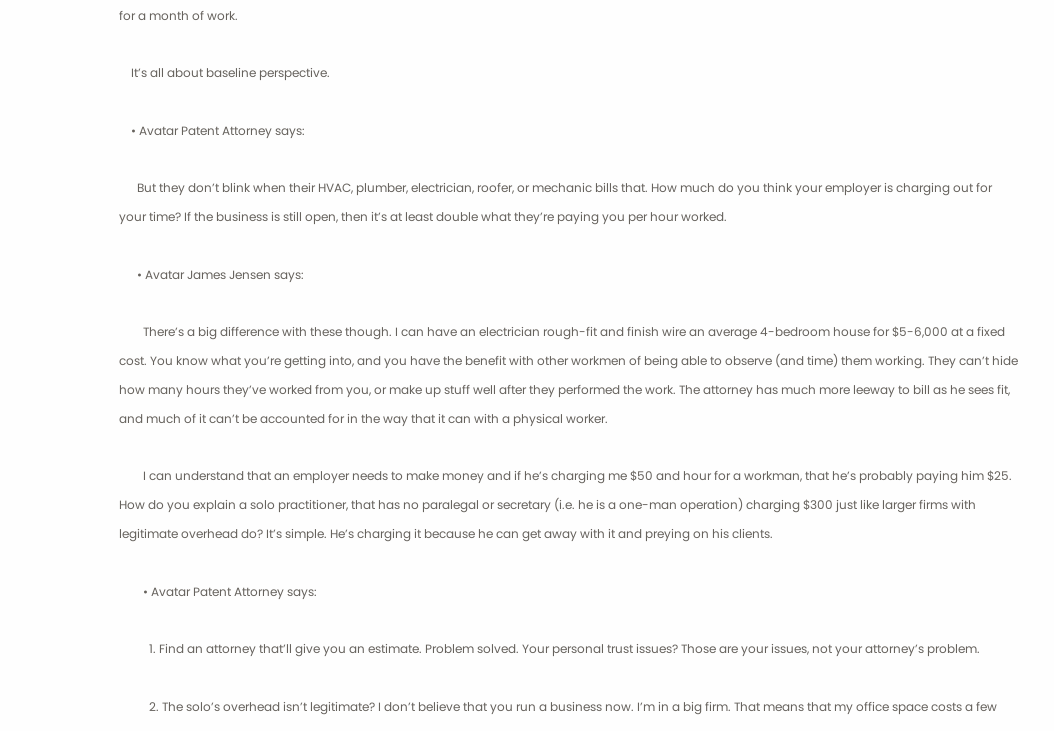for a month of work.

    It’s all about baseline perspective.

    • Avatar Patent Attorney says:

      But they don’t blink when their HVAC, plumber, electrician, roofer, or mechanic bills that. How much do you think your employer is charging out for your time? If the business is still open, then it’s at least double what they’re paying you per hour worked.

      • Avatar James Jensen says:

        There’s a big difference with these though. I can have an electrician rough-fit and finish wire an average 4-bedroom house for $5-6,000 at a fixed cost. You know what you’re getting into, and you have the benefit with other workmen of being able to observe (and time) them working. They can’t hide how many hours they’ve worked from you, or make up stuff well after they performed the work. The attorney has much more leeway to bill as he sees fit, and much of it can’t be accounted for in the way that it can with a physical worker.

        I can understand that an employer needs to make money and if he’s charging me $50 and hour for a workman, that he’s probably paying him $25. How do you explain a solo practitioner, that has no paralegal or secretary (i.e. he is a one-man operation) charging $300 just like larger firms with legitimate overhead do? It’s simple. He’s charging it because he can get away with it and preying on his clients.

        • Avatar Patent Attorney says:

          1. Find an attorney that’ll give you an estimate. Problem solved. Your personal trust issues? Those are your issues, not your attorney’s problem.

          2. The solo’s overhead isn’t legitimate? I don’t believe that you run a business now. I’m in a big firm. That means that my office space costs a few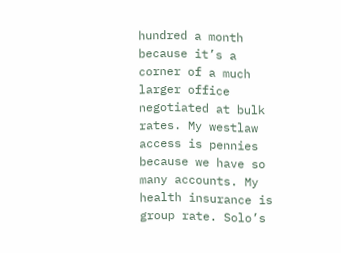hundred a month because it’s a corner of a much larger office negotiated at bulk rates. My westlaw access is pennies because we have so many accounts. My health insurance is group rate. Solo’s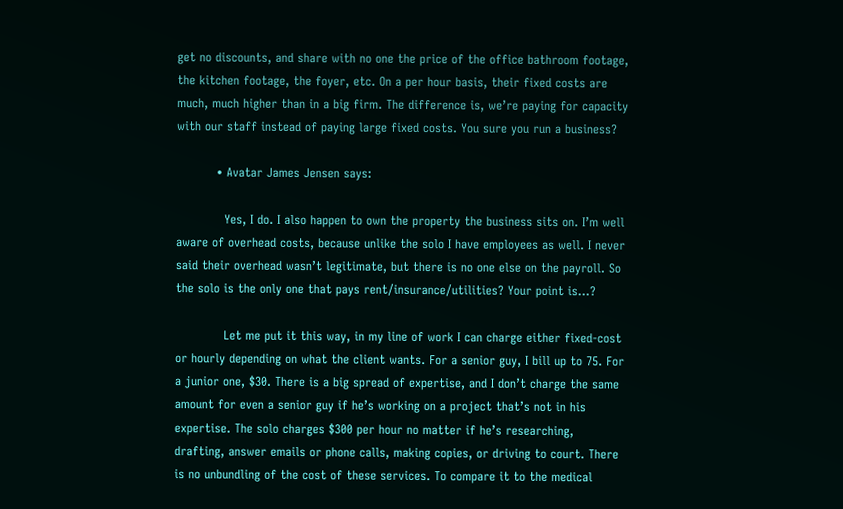get no discounts, and share with no one the price of the office bathroom footage, the kitchen footage, the foyer, etc. On a per hour basis, their fixed costs are much, much higher than in a big firm. The difference is, we’re paying for capacity with our staff instead of paying large fixed costs. You sure you run a business?

          • Avatar James Jensen says:

            Yes, I do. I also happen to own the property the business sits on. I’m well aware of overhead costs, because unlike the solo I have employees as well. I never said their overhead wasn’t legitimate, but there is no one else on the payroll. So the solo is the only one that pays rent/insurance/utilities? Your point is…?

            Let me put it this way, in my line of work I can charge either fixed-cost or hourly depending on what the client wants. For a senior guy, I bill up to 75. For a junior one, $30. There is a big spread of expertise, and I don’t charge the same amount for even a senior guy if he’s working on a project that’s not in his expertise. The solo charges $300 per hour no matter if he’s researching, drafting, answer emails or phone calls, making copies, or driving to court. There is no unbundling of the cost of these services. To compare it to the medical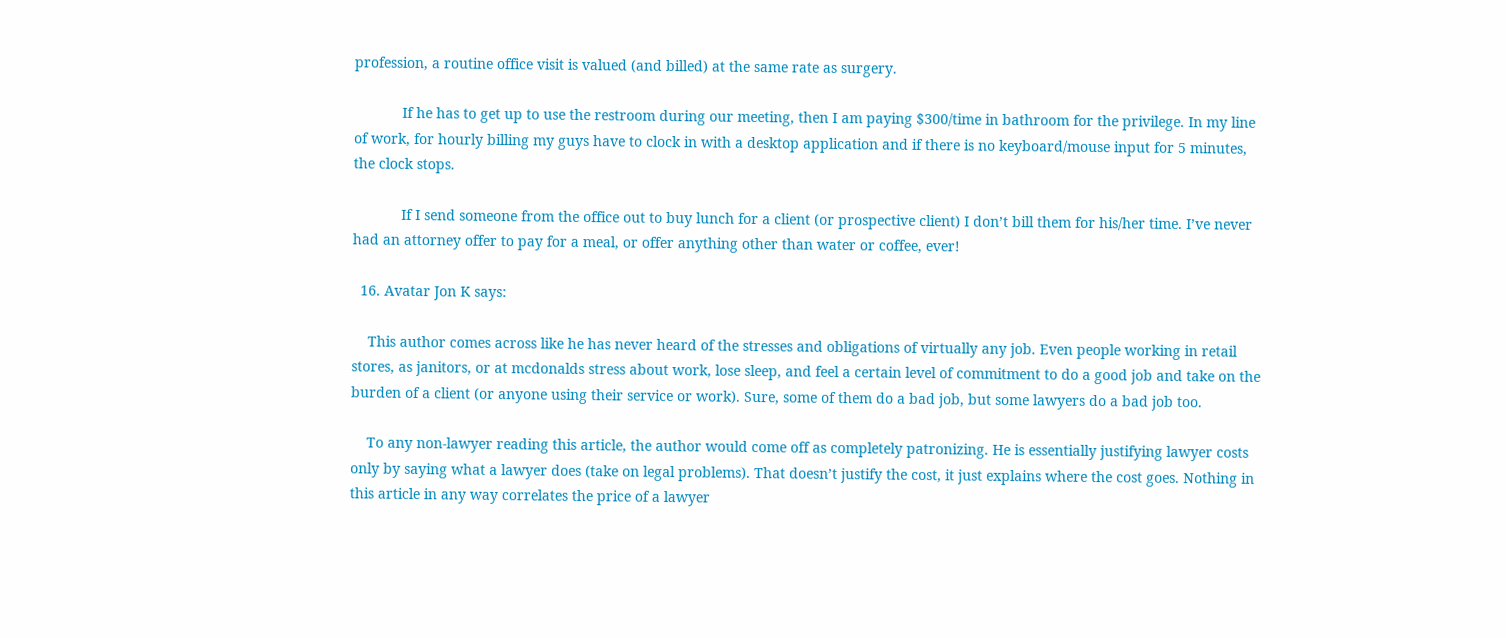profession, a routine office visit is valued (and billed) at the same rate as surgery.

            If he has to get up to use the restroom during our meeting, then I am paying $300/time in bathroom for the privilege. In my line of work, for hourly billing my guys have to clock in with a desktop application and if there is no keyboard/mouse input for 5 minutes, the clock stops.

            If I send someone from the office out to buy lunch for a client (or prospective client) I don’t bill them for his/her time. I’ve never had an attorney offer to pay for a meal, or offer anything other than water or coffee, ever!

  16. Avatar Jon K says:

    This author comes across like he has never heard of the stresses and obligations of virtually any job. Even people working in retail stores, as janitors, or at mcdonalds stress about work, lose sleep, and feel a certain level of commitment to do a good job and take on the burden of a client (or anyone using their service or work). Sure, some of them do a bad job, but some lawyers do a bad job too.

    To any non-lawyer reading this article, the author would come off as completely patronizing. He is essentially justifying lawyer costs only by saying what a lawyer does (take on legal problems). That doesn’t justify the cost, it just explains where the cost goes. Nothing in this article in any way correlates the price of a lawyer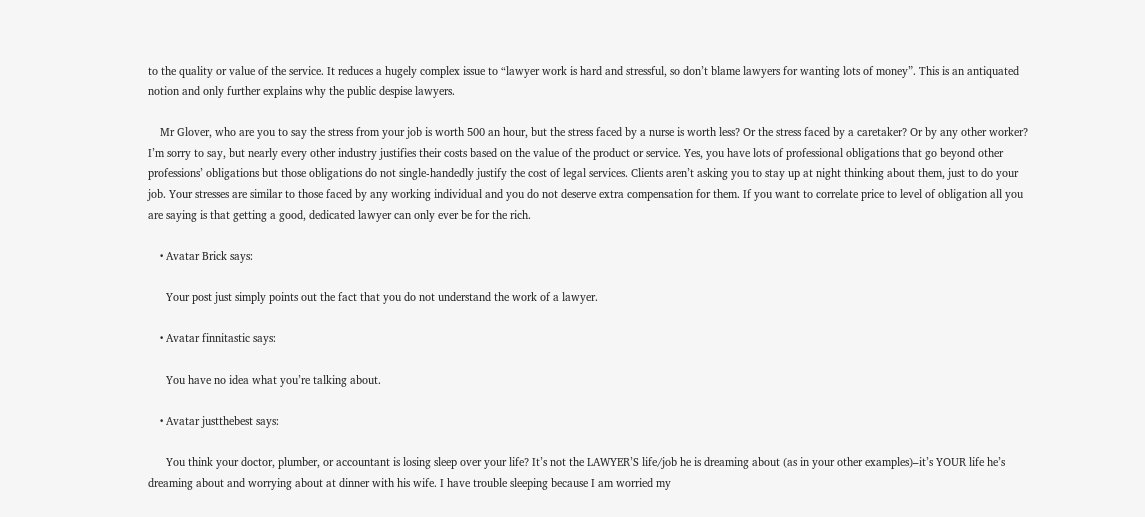to the quality or value of the service. It reduces a hugely complex issue to “lawyer work is hard and stressful, so don’t blame lawyers for wanting lots of money”. This is an antiquated notion and only further explains why the public despise lawyers.

    Mr Glover, who are you to say the stress from your job is worth 500 an hour, but the stress faced by a nurse is worth less? Or the stress faced by a caretaker? Or by any other worker? I’m sorry to say, but nearly every other industry justifies their costs based on the value of the product or service. Yes, you have lots of professional obligations that go beyond other professions’ obligations but those obligations do not single-handedly justify the cost of legal services. Clients aren’t asking you to stay up at night thinking about them, just to do your job. Your stresses are similar to those faced by any working individual and you do not deserve extra compensation for them. If you want to correlate price to level of obligation all you are saying is that getting a good, dedicated lawyer can only ever be for the rich.

    • Avatar Brick says:

      Your post just simply points out the fact that you do not understand the work of a lawyer.

    • Avatar finnitastic says:

      You have no idea what you’re talking about.

    • Avatar justthebest says:

      You think your doctor, plumber, or accountant is losing sleep over your life? It’s not the LAWYER’S life/job he is dreaming about (as in your other examples)–it’s YOUR life he’s dreaming about and worrying about at dinner with his wife. I have trouble sleeping because I am worried my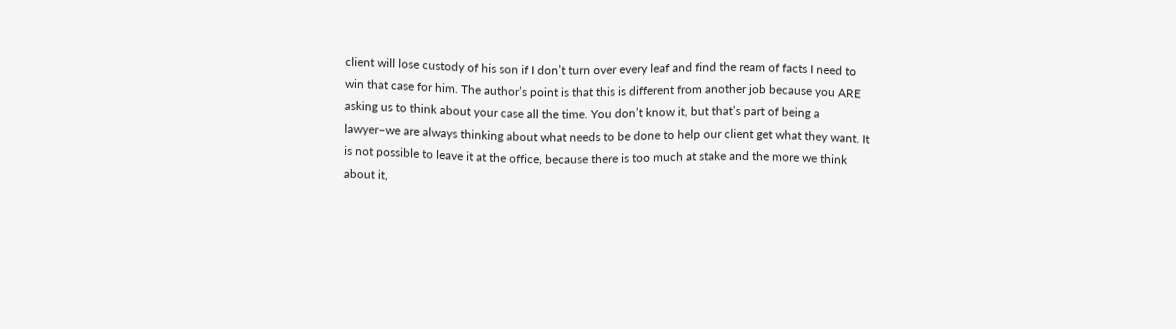client will lose custody of his son if I don’t turn over every leaf and find the ream of facts I need to win that case for him. The author’s point is that this is different from another job because you ARE asking us to think about your case all the time. You don’t know it, but that’s part of being a lawyer–we are always thinking about what needs to be done to help our client get what they want. It is not possible to leave it at the office, because there is too much at stake and the more we think about it,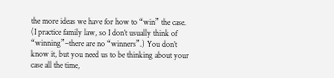the more ideas we have for how to “win” the case. (I practice family law, so I don’t usually think of “winning”–there are no “winners”.) You don’t know it, but you need us to be thinking about your case all the time,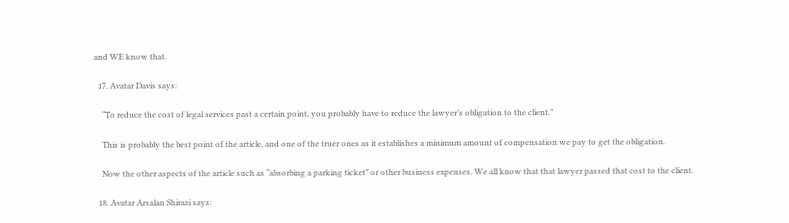and WE know that.

  17. Avatar Davis says:

    “To reduce the cost of legal services past a certain point, you probably have to reduce the lawyer’s obligation to the client.”

    This is probably the best point of the article, and one of the truer ones as it establishes a minimum amount of compensation we pay to get the obligation.

    Now the other aspects of the article such as “absorbing a parking ticket” or other business expenses. We all know that that lawyer passed that cost to the client.

  18. Avatar Arsalan Shirazi says: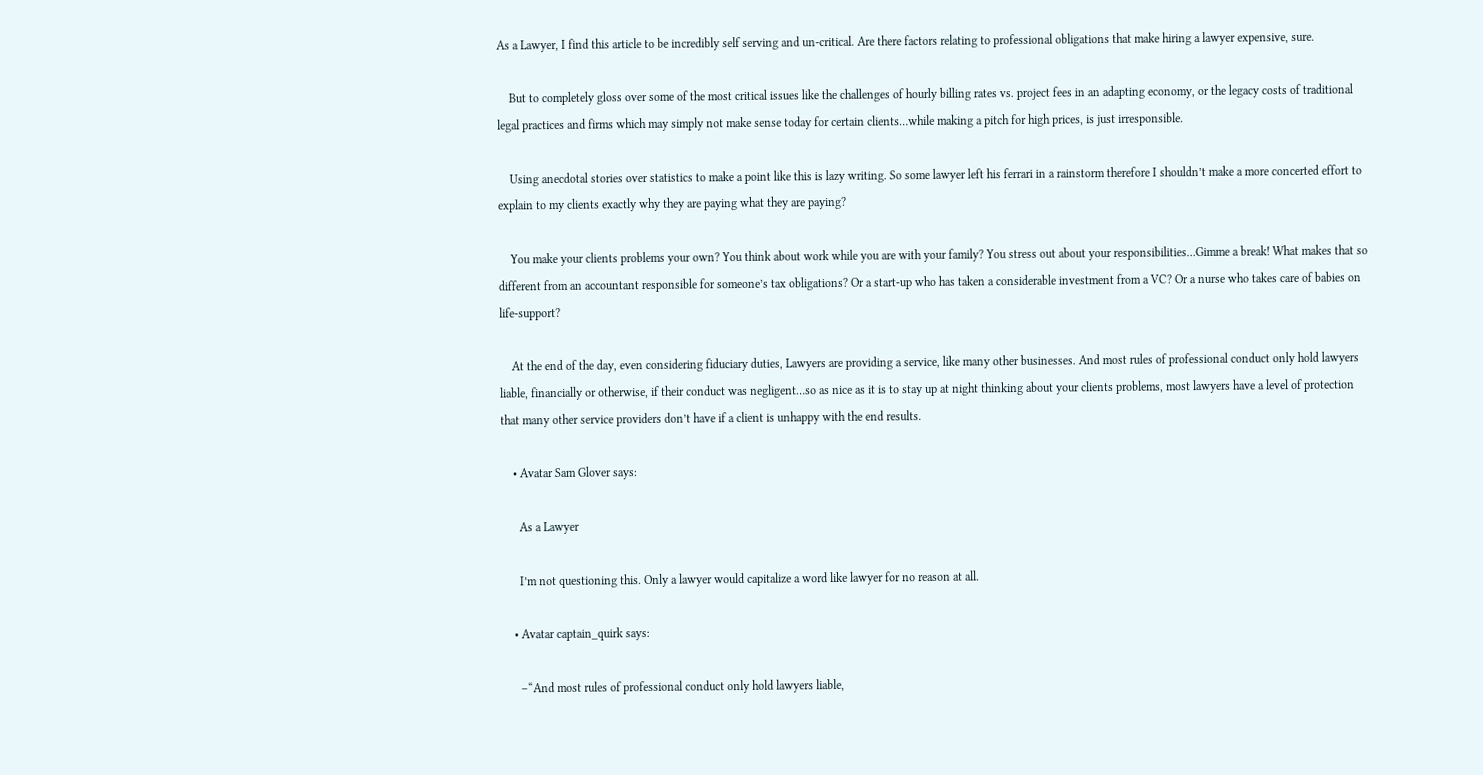As a Lawyer, I find this article to be incredibly self serving and un-critical. Are there factors relating to professional obligations that make hiring a lawyer expensive, sure.

    But to completely gloss over some of the most critical issues like the challenges of hourly billing rates vs. project fees in an adapting economy, or the legacy costs of traditional legal practices and firms which may simply not make sense today for certain clients…while making a pitch for high prices, is just irresponsible.

    Using anecdotal stories over statistics to make a point like this is lazy writing. So some lawyer left his ferrari in a rainstorm therefore I shouldn’t make a more concerted effort to explain to my clients exactly why they are paying what they are paying?

    You make your clients problems your own? You think about work while you are with your family? You stress out about your responsibilities…Gimme a break! What makes that so different from an accountant responsible for someone’s tax obligations? Or a start-up who has taken a considerable investment from a VC? Or a nurse who takes care of babies on life-support?

    At the end of the day, even considering fiduciary duties, Lawyers are providing a service, like many other businesses. And most rules of professional conduct only hold lawyers liable, financially or otherwise, if their conduct was negligent…so as nice as it is to stay up at night thinking about your clients problems, most lawyers have a level of protection that many other service providers don’t have if a client is unhappy with the end results.

    • Avatar Sam Glover says:

      As a Lawyer

      I’m not questioning this. Only a lawyer would capitalize a word like lawyer for no reason at all.

    • Avatar captain_quirk says:

      –“And most rules of professional conduct only hold lawyers liable,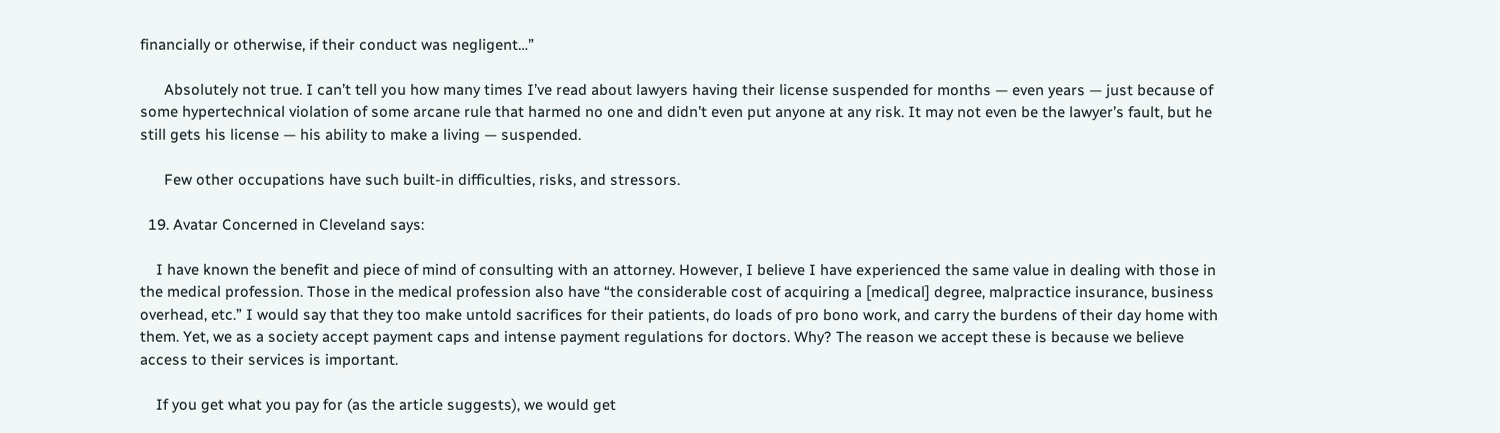financially or otherwise, if their conduct was negligent…”

      Absolutely not true. I can’t tell you how many times I’ve read about lawyers having their license suspended for months — even years — just because of some hypertechnical violation of some arcane rule that harmed no one and didn’t even put anyone at any risk. It may not even be the lawyer’s fault, but he still gets his license — his ability to make a living — suspended.

      Few other occupations have such built-in difficulties, risks, and stressors.

  19. Avatar Concerned in Cleveland says:

    I have known the benefit and piece of mind of consulting with an attorney. However, I believe I have experienced the same value in dealing with those in the medical profession. Those in the medical profession also have “the considerable cost of acquiring a [medical] degree, malpractice insurance, business overhead, etc.” I would say that they too make untold sacrifices for their patients, do loads of pro bono work, and carry the burdens of their day home with them. Yet, we as a society accept payment caps and intense payment regulations for doctors. Why? The reason we accept these is because we believe access to their services is important.

    If you get what you pay for (as the article suggests), we would get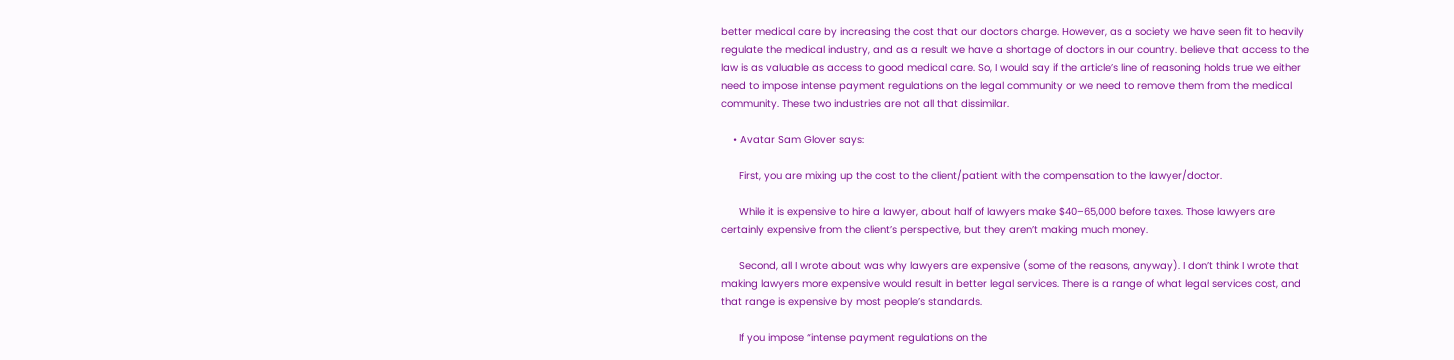better medical care by increasing the cost that our doctors charge. However, as a society we have seen fit to heavily regulate the medical industry, and as a result we have a shortage of doctors in our country. believe that access to the law is as valuable as access to good medical care. So, I would say if the article’s line of reasoning holds true we either need to impose intense payment regulations on the legal community or we need to remove them from the medical community. These two industries are not all that dissimilar.

    • Avatar Sam Glover says:

      First, you are mixing up the cost to the client/patient with the compensation to the lawyer/doctor.

      While it is expensive to hire a lawyer, about half of lawyers make $40–65,000 before taxes. Those lawyers are certainly expensive from the client’s perspective, but they aren’t making much money.

      Second, all I wrote about was why lawyers are expensive (some of the reasons, anyway). I don’t think I wrote that making lawyers more expensive would result in better legal services. There is a range of what legal services cost, and that range is expensive by most people’s standards.

      If you impose “intense payment regulations on the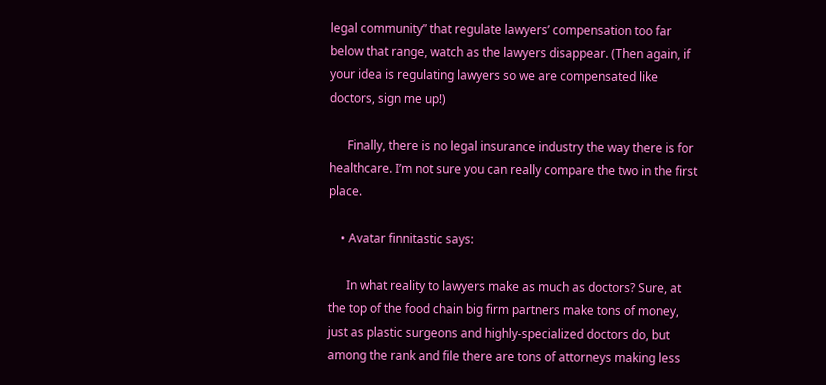legal community” that regulate lawyers’ compensation too far below that range, watch as the lawyers disappear. (Then again, if your idea is regulating lawyers so we are compensated like doctors, sign me up!)

      Finally, there is no legal insurance industry the way there is for healthcare. I’m not sure you can really compare the two in the first place.

    • Avatar finnitastic says:

      In what reality to lawyers make as much as doctors? Sure, at the top of the food chain big firm partners make tons of money, just as plastic surgeons and highly-specialized doctors do, but among the rank and file there are tons of attorneys making less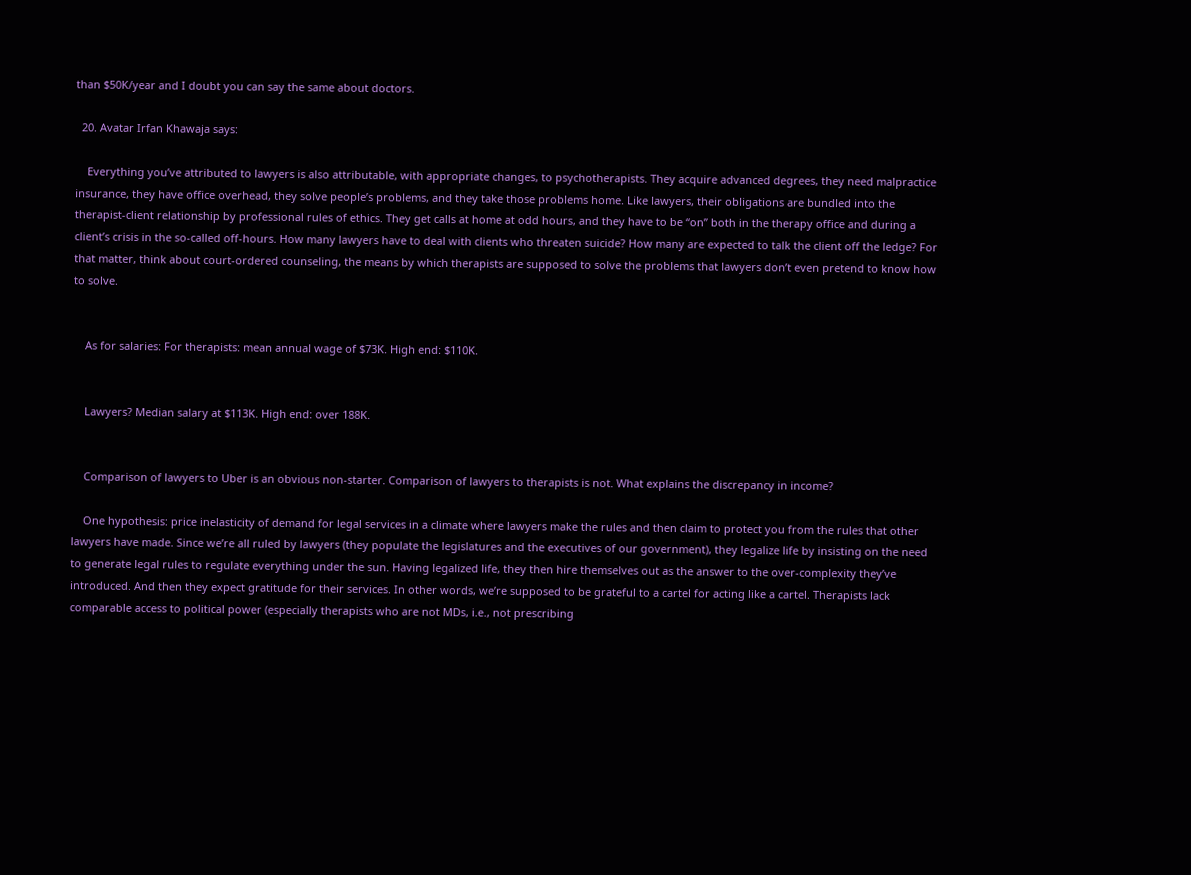than $50K/year and I doubt you can say the same about doctors.

  20. Avatar Irfan Khawaja says:

    Everything you’ve attributed to lawyers is also attributable, with appropriate changes, to psychotherapists. They acquire advanced degrees, they need malpractice insurance, they have office overhead, they solve people’s problems, and they take those problems home. Like lawyers, their obligations are bundled into the therapist-client relationship by professional rules of ethics. They get calls at home at odd hours, and they have to be “on” both in the therapy office and during a client’s crisis in the so-called off-hours. How many lawyers have to deal with clients who threaten suicide? How many are expected to talk the client off the ledge? For that matter, think about court-ordered counseling, the means by which therapists are supposed to solve the problems that lawyers don’t even pretend to know how to solve.


    As for salaries: For therapists: mean annual wage of $73K. High end: $110K.


    Lawyers? Median salary at $113K. High end: over 188K.


    Comparison of lawyers to Uber is an obvious non-starter. Comparison of lawyers to therapists is not. What explains the discrepancy in income?

    One hypothesis: price inelasticity of demand for legal services in a climate where lawyers make the rules and then claim to protect you from the rules that other lawyers have made. Since we’re all ruled by lawyers (they populate the legislatures and the executives of our government), they legalize life by insisting on the need to generate legal rules to regulate everything under the sun. Having legalized life, they then hire themselves out as the answer to the over-complexity they’ve introduced. And then they expect gratitude for their services. In other words, we’re supposed to be grateful to a cartel for acting like a cartel. Therapists lack comparable access to political power (especially therapists who are not MDs, i.e., not prescribing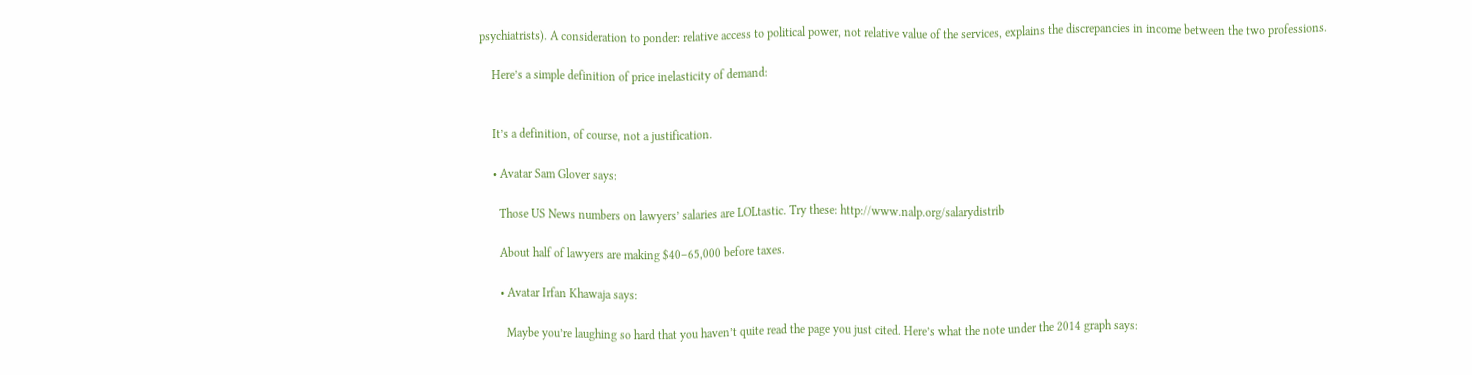psychiatrists). A consideration to ponder: relative access to political power, not relative value of the services, explains the discrepancies in income between the two professions.

    Here’s a simple definition of price inelasticity of demand:


    It’s a definition, of course, not a justification.

    • Avatar Sam Glover says:

      Those US News numbers on lawyers’ salaries are LOLtastic. Try these: http://www.nalp.org/salarydistrib

      About half of lawyers are making $40–65,000 before taxes.

      • Avatar Irfan Khawaja says:

        Maybe you’re laughing so hard that you haven’t quite read the page you just cited. Here’s what the note under the 2014 graph says: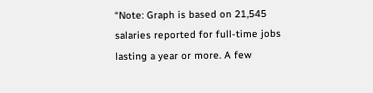“Note: Graph is based on 21,545 salaries reported for full-time jobs lasting a year or more. A few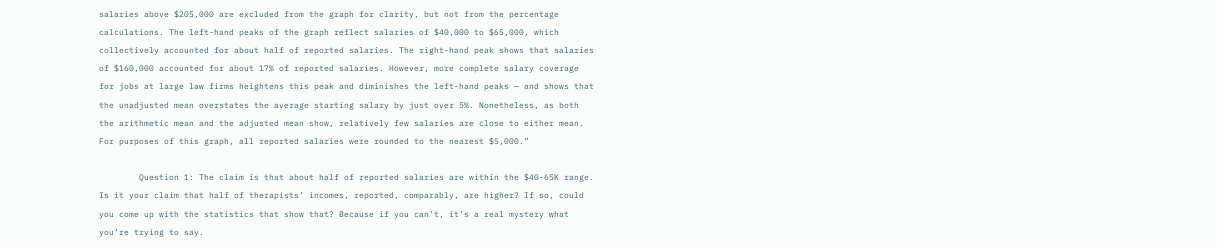salaries above $205,000 are excluded from the graph for clarity, but not from the percentage calculations. The left-hand peaks of the graph reflect salaries of $40,000 to $65,000, which collectively accounted for about half of reported salaries. The right-hand peak shows that salaries of $160,000 accounted for about 17% of reported salaries. However, more complete salary coverage for jobs at large law firms heightens this peak and diminishes the left-hand peaks — and shows that the unadjusted mean overstates the average starting salary by just over 5%. Nonetheless, as both the arithmetic mean and the adjusted mean show, relatively few salaries are close to either mean. For purposes of this graph, all reported salaries were rounded to the nearest $5,000.”

        Question 1: The claim is that about half of reported salaries are within the $40-65K range. Is it your claim that half of therapists’ incomes, reported, comparably, are higher? If so, could you come up with the statistics that show that? Because if you can’t, it’s a real mystery what you’re trying to say.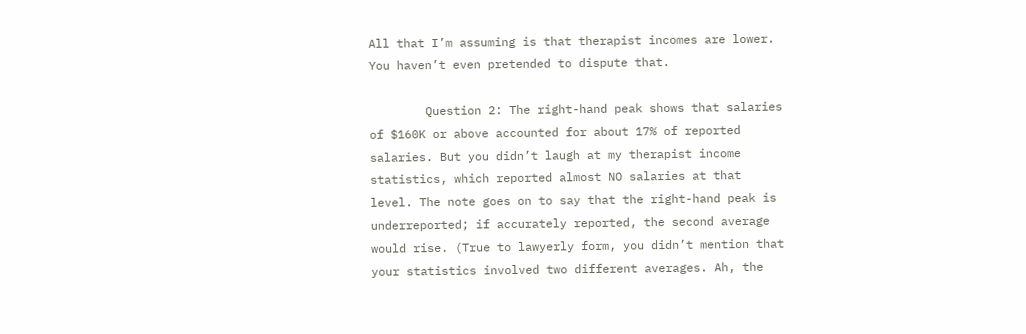All that I’m assuming is that therapist incomes are lower. You haven’t even pretended to dispute that.

        Question 2: The right-hand peak shows that salaries of $160K or above accounted for about 17% of reported salaries. But you didn’t laugh at my therapist income statistics, which reported almost NO salaries at that level. The note goes on to say that the right-hand peak is underreported; if accurately reported, the second average would rise. (True to lawyerly form, you didn’t mention that your statistics involved two different averages. Ah, the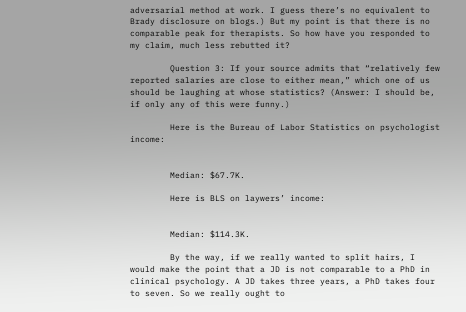adversarial method at work. I guess there’s no equivalent to Brady disclosure on blogs.) But my point is that there is no comparable peak for therapists. So how have you responded to my claim, much less rebutted it?

        Question 3: If your source admits that “relatively few reported salaries are close to either mean,” which one of us should be laughing at whose statistics? (Answer: I should be, if only any of this were funny.)

        Here is the Bureau of Labor Statistics on psychologist income:


        Median: $67.7K.

        Here is BLS on laywers’ income:


        Median: $114.3K.

        By the way, if we really wanted to split hairs, I would make the point that a JD is not comparable to a PhD in clinical psychology. A JD takes three years, a PhD takes four to seven. So we really ought to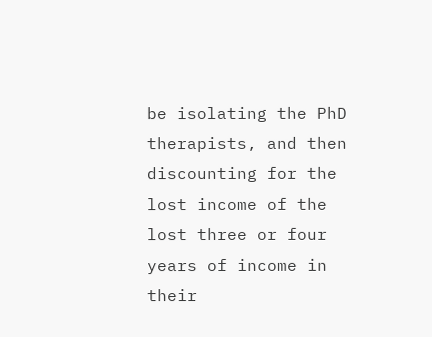be isolating the PhD therapists, and then discounting for the lost income of the lost three or four years of income in their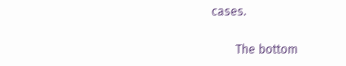cases.

        The bottom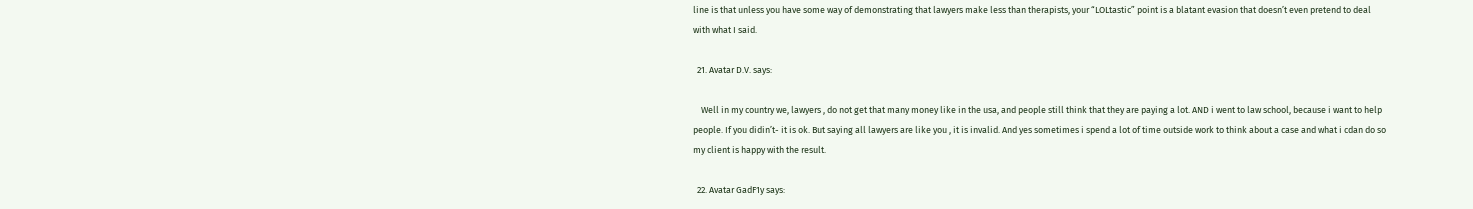line is that unless you have some way of demonstrating that lawyers make less than therapists, your “LOLtastic” point is a blatant evasion that doesn’t even pretend to deal with what I said.

  21. Avatar D.V. says:

    Well in my country we, lawyers , do not get that many money like in the usa, and people still think that they are paying a lot. AND i went to law school, because i want to help people. If you didin’t- it is ok. But saying all lawyers are like you , it is invalid. And yes sometimes i spend a lot of time outside work to think about a case and what i cdan do so my client is happy with the result.

  22. Avatar GadF1y says: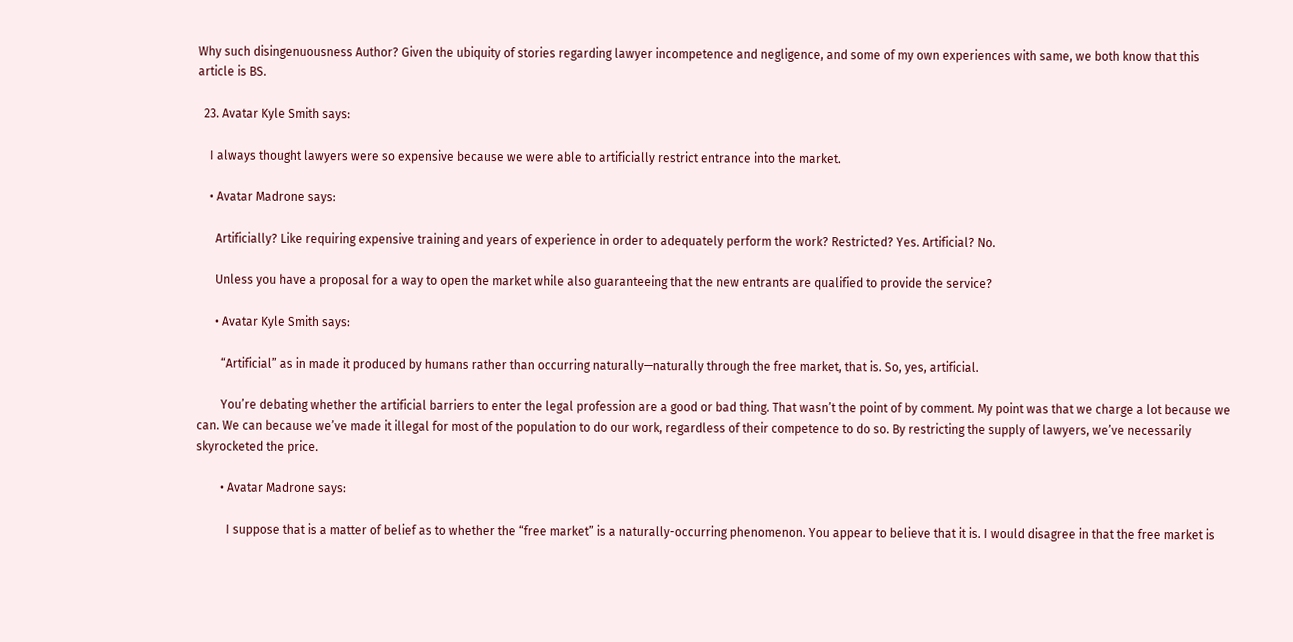Why such disingenuousness Author? Given the ubiquity of stories regarding lawyer incompetence and negligence, and some of my own experiences with same, we both know that this article is BS.

  23. Avatar Kyle Smith says:

    I always thought lawyers were so expensive because we were able to artificially restrict entrance into the market.

    • Avatar Madrone says:

      Artificially? Like requiring expensive training and years of experience in order to adequately perform the work? Restricted? Yes. Artificial? No.

      Unless you have a proposal for a way to open the market while also guaranteeing that the new entrants are qualified to provide the service?

      • Avatar Kyle Smith says:

        “Artificial” as in made it produced by humans rather than occurring naturally—naturally through the free market, that is. So, yes, artificial.

        You’re debating whether the artificial barriers to enter the legal profession are a good or bad thing. That wasn’t the point of by comment. My point was that we charge a lot because we can. We can because we’ve made it illegal for most of the population to do our work, regardless of their competence to do so. By restricting the supply of lawyers, we’ve necessarily skyrocketed the price.

        • Avatar Madrone says:

          I suppose that is a matter of belief as to whether the “free market” is a naturally-occurring phenomenon. You appear to believe that it is. I would disagree in that the free market is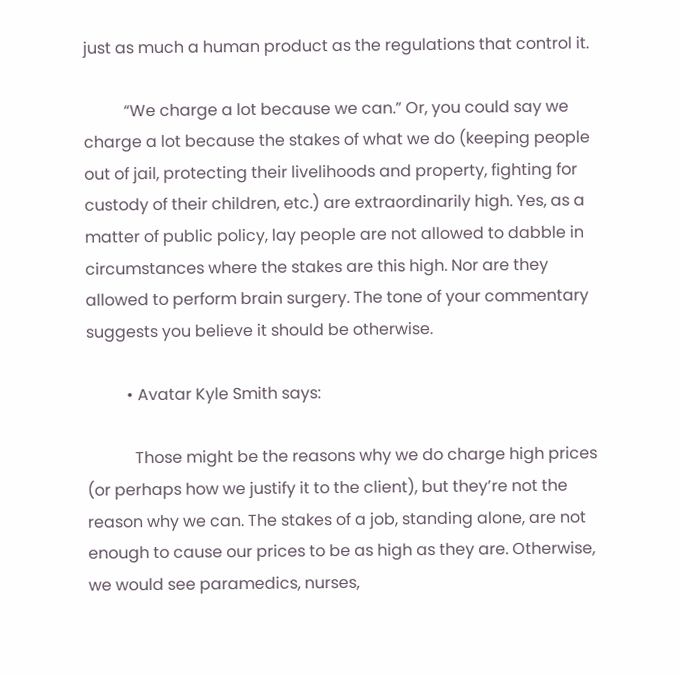just as much a human product as the regulations that control it.

          “We charge a lot because we can.” Or, you could say we charge a lot because the stakes of what we do (keeping people out of jail, protecting their livelihoods and property, fighting for custody of their children, etc.) are extraordinarily high. Yes, as a matter of public policy, lay people are not allowed to dabble in circumstances where the stakes are this high. Nor are they allowed to perform brain surgery. The tone of your commentary suggests you believe it should be otherwise.

          • Avatar Kyle Smith says:

            Those might be the reasons why we do charge high prices (or perhaps how we justify it to the client), but they’re not the reason why we can. The stakes of a job, standing alone, are not enough to cause our prices to be as high as they are. Otherwise, we would see paramedics, nurses,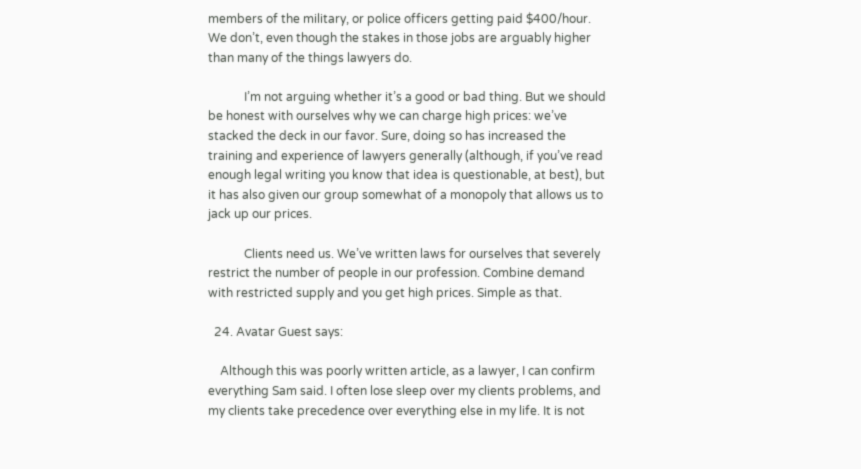members of the military, or police officers getting paid $400/hour. We don’t, even though the stakes in those jobs are arguably higher than many of the things lawyers do.

            I’m not arguing whether it’s a good or bad thing. But we should be honest with ourselves why we can charge high prices: we’ve stacked the deck in our favor. Sure, doing so has increased the training and experience of lawyers generally (although, if you’ve read enough legal writing you know that idea is questionable, at best), but it has also given our group somewhat of a monopoly that allows us to jack up our prices.

            Clients need us. We’ve written laws for ourselves that severely restrict the number of people in our profession. Combine demand with restricted supply and you get high prices. Simple as that.

  24. Avatar Guest says:

    Although this was poorly written article, as a lawyer, I can confirm everything Sam said. I often lose sleep over my clients problems, and my clients take precedence over everything else in my life. It is not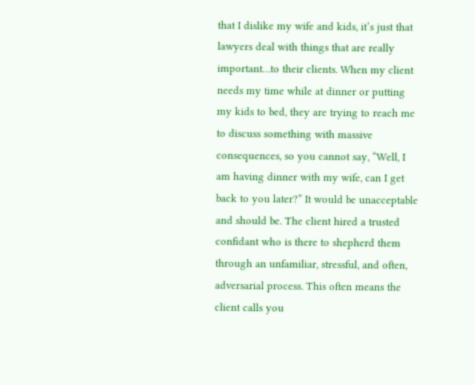that I dislike my wife and kids, it’s just that lawyers deal with things that are really important…to their clients. When my client needs my time while at dinner or putting my kids to bed, they are trying to reach me to discuss something with massive consequences, so you cannot say, “Well, I am having dinner with my wife, can I get back to you later?” It would be unacceptable and should be. The client hired a trusted confidant who is there to shepherd them through an unfamiliar, stressful, and often, adversarial process. This often means the client calls you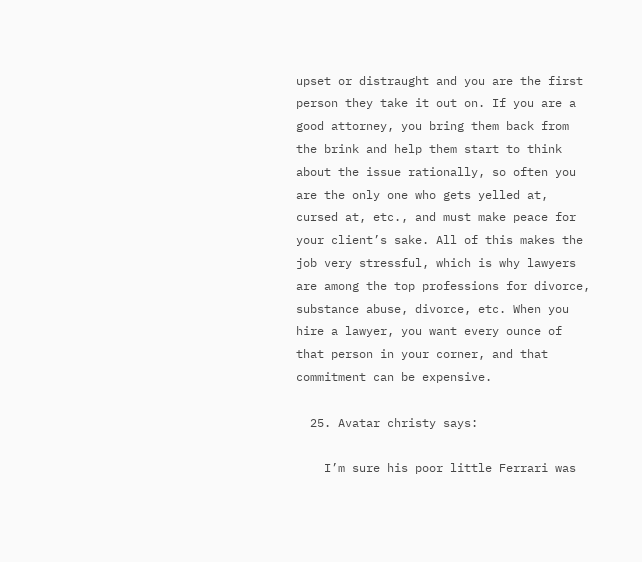upset or distraught and you are the first person they take it out on. If you are a good attorney, you bring them back from the brink and help them start to think about the issue rationally, so often you are the only one who gets yelled at, cursed at, etc., and must make peace for your client’s sake. All of this makes the job very stressful, which is why lawyers are among the top professions for divorce, substance abuse, divorce, etc. When you hire a lawyer, you want every ounce of that person in your corner, and that commitment can be expensive.

  25. Avatar christy says:

    I’m sure his poor little Ferrari was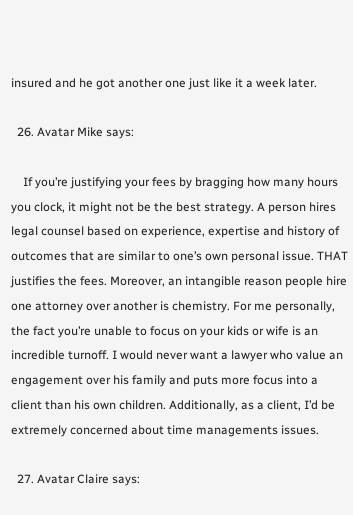insured and he got another one just like it a week later.

  26. Avatar Mike says:

    If you’re justifying your fees by bragging how many hours you clock, it might not be the best strategy. A person hires legal counsel based on experience, expertise and history of outcomes that are similar to one’s own personal issue. THAT justifies the fees. Moreover, an intangible reason people hire one attorney over another is chemistry. For me personally, the fact you’re unable to focus on your kids or wife is an incredible turnoff. I would never want a lawyer who value an engagement over his family and puts more focus into a client than his own children. Additionally, as a client, I’d be extremely concerned about time managements issues.

  27. Avatar Claire says: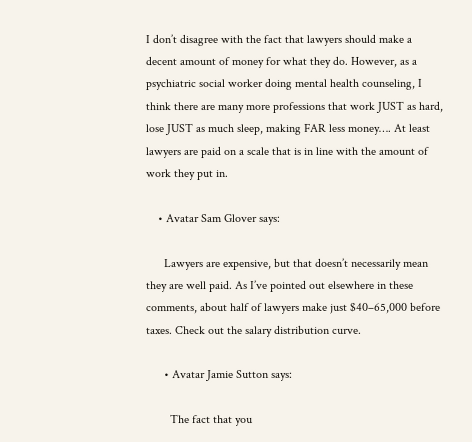I don’t disagree with the fact that lawyers should make a decent amount of money for what they do. However, as a psychiatric social worker doing mental health counseling, I think there are many more professions that work JUST as hard, lose JUST as much sleep, making FAR less money…. At least lawyers are paid on a scale that is in line with the amount of work they put in.

    • Avatar Sam Glover says:

      Lawyers are expensive, but that doesn’t necessarily mean they are well paid. As I’ve pointed out elsewhere in these comments, about half of lawyers make just $40–65,000 before taxes. Check out the salary distribution curve.

      • Avatar Jamie Sutton says:

        The fact that you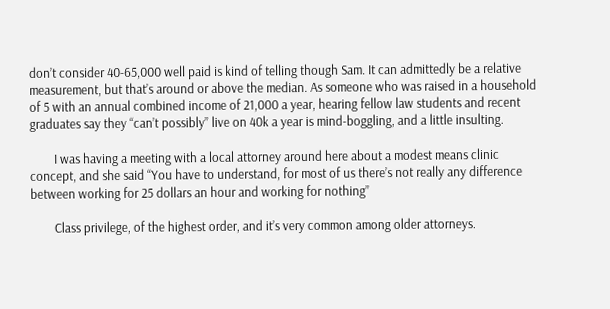don’t consider 40-65,000 well paid is kind of telling though Sam. It can admittedly be a relative measurement, but that’s around or above the median. As someone who was raised in a household of 5 with an annual combined income of 21,000 a year, hearing fellow law students and recent graduates say they “can’t possibly” live on 40k a year is mind-boggling, and a little insulting.

        I was having a meeting with a local attorney around here about a modest means clinic concept, and she said “You have to understand, for most of us there’s not really any difference between working for 25 dollars an hour and working for nothing”

        Class privilege, of the highest order, and it’s very common among older attorneys.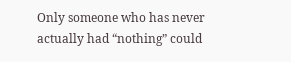Only someone who has never actually had “nothing” could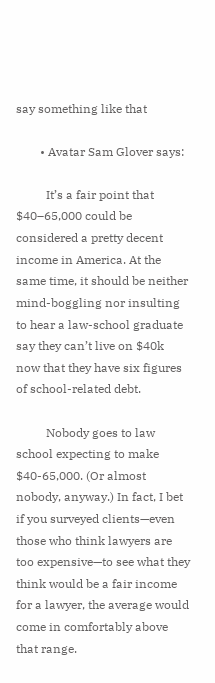say something like that

        • Avatar Sam Glover says:

          It’s a fair point that $40–65,000 could be considered a pretty decent income in America. At the same time, it should be neither mind-boggling nor insulting to hear a law-school graduate say they can’t live on $40k now that they have six figures of school-related debt.

          Nobody goes to law school expecting to make $40-65,000. (Or almost nobody, anyway.) In fact, I bet if you surveyed clients—even those who think lawyers are too expensive—to see what they think would be a fair income for a lawyer, the average would come in comfortably above that range.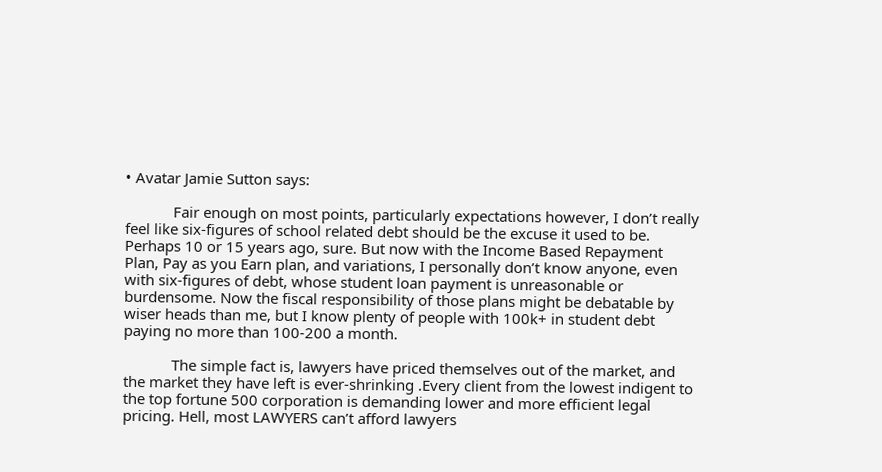• Avatar Jamie Sutton says:

            Fair enough on most points, particularly expectations however, I don’t really feel like six-figures of school related debt should be the excuse it used to be. Perhaps 10 or 15 years ago, sure. But now with the Income Based Repayment Plan, Pay as you Earn plan, and variations, I personally don’t know anyone, even with six-figures of debt, whose student loan payment is unreasonable or burdensome. Now the fiscal responsibility of those plans might be debatable by wiser heads than me, but I know plenty of people with 100k+ in student debt paying no more than 100-200 a month.

            The simple fact is, lawyers have priced themselves out of the market, and the market they have left is ever-shrinking .Every client from the lowest indigent to the top fortune 500 corporation is demanding lower and more efficient legal pricing. Hell, most LAWYERS can’t afford lawyers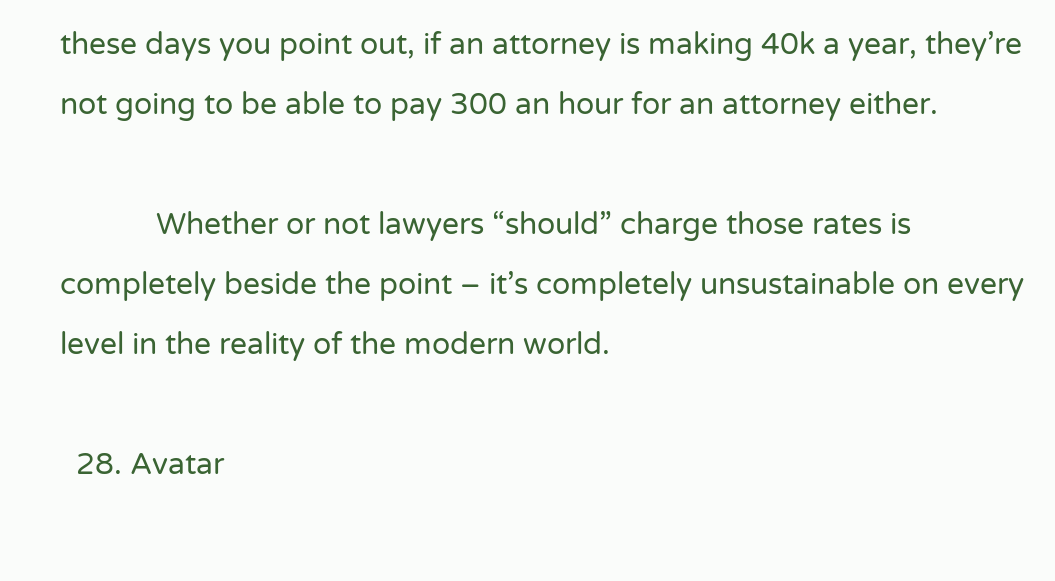these days you point out, if an attorney is making 40k a year, they’re not going to be able to pay 300 an hour for an attorney either.

            Whether or not lawyers “should” charge those rates is completely beside the point – it’s completely unsustainable on every level in the reality of the modern world.

  28. Avatar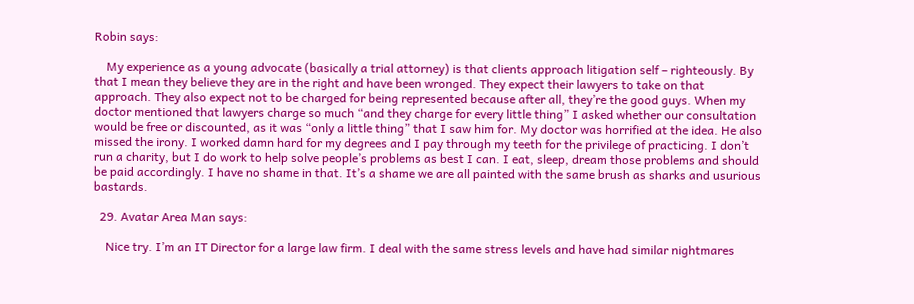Robin says:

    My experience as a young advocate (basically a trial attorney) is that clients approach litigation self – righteously. By that I mean they believe they are in the right and have been wronged. They expect their lawyers to take on that approach. They also expect not to be charged for being represented because after all, they’re the good guys. When my doctor mentioned that lawyers charge so much “and they charge for every little thing” I asked whether our consultation would be free or discounted, as it was “only a little thing” that I saw him for. My doctor was horrified at the idea. He also missed the irony. I worked damn hard for my degrees and I pay through my teeth for the privilege of practicing. I don’t run a charity, but I do work to help solve people’s problems as best I can. I eat, sleep, dream those problems and should be paid accordingly. I have no shame in that. It’s a shame we are all painted with the same brush as sharks and usurious bastards.

  29. Avatar Area Man says:

    Nice try. I’m an IT Director for a large law firm. I deal with the same stress levels and have had similar nightmares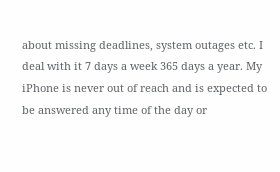about missing deadlines, system outages etc. I deal with it 7 days a week 365 days a year. My iPhone is never out of reach and is expected to be answered any time of the day or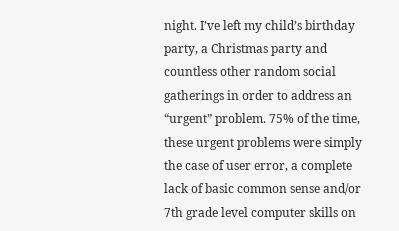night. I’ve left my child’s birthday party, a Christmas party and countless other random social gatherings in order to address an “urgent” problem. 75% of the time, these urgent problems were simply the case of user error, a complete lack of basic common sense and/or 7th grade level computer skills on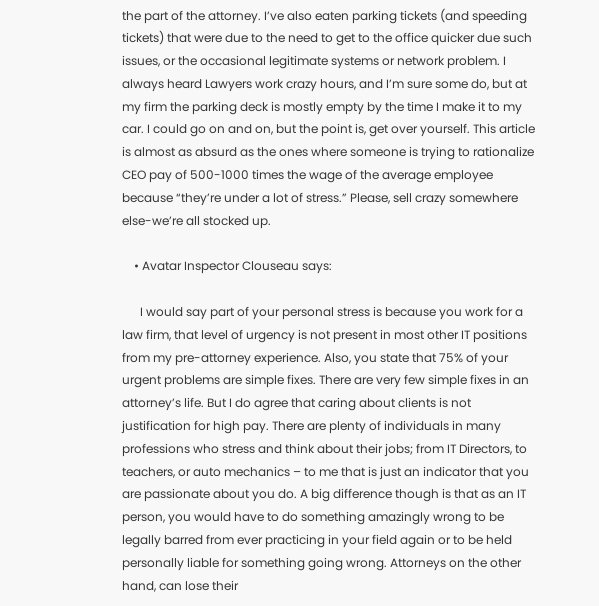the part of the attorney. I’ve also eaten parking tickets (and speeding tickets) that were due to the need to get to the office quicker due such issues, or the occasional legitimate systems or network problem. I always heard Lawyers work crazy hours, and I’m sure some do, but at my firm the parking deck is mostly empty by the time I make it to my car. I could go on and on, but the point is, get over yourself. This article is almost as absurd as the ones where someone is trying to rationalize CEO pay of 500-1000 times the wage of the average employee because “they’re under a lot of stress.” Please, sell crazy somewhere else-we’re all stocked up.

    • Avatar Inspector Clouseau says:

      I would say part of your personal stress is because you work for a law firm, that level of urgency is not present in most other IT positions from my pre-attorney experience. Also, you state that 75% of your urgent problems are simple fixes. There are very few simple fixes in an attorney’s life. But I do agree that caring about clients is not justification for high pay. There are plenty of individuals in many professions who stress and think about their jobs; from IT Directors, to teachers, or auto mechanics – to me that is just an indicator that you are passionate about you do. A big difference though is that as an IT person, you would have to do something amazingly wrong to be legally barred from ever practicing in your field again or to be held personally liable for something going wrong. Attorneys on the other hand, can lose their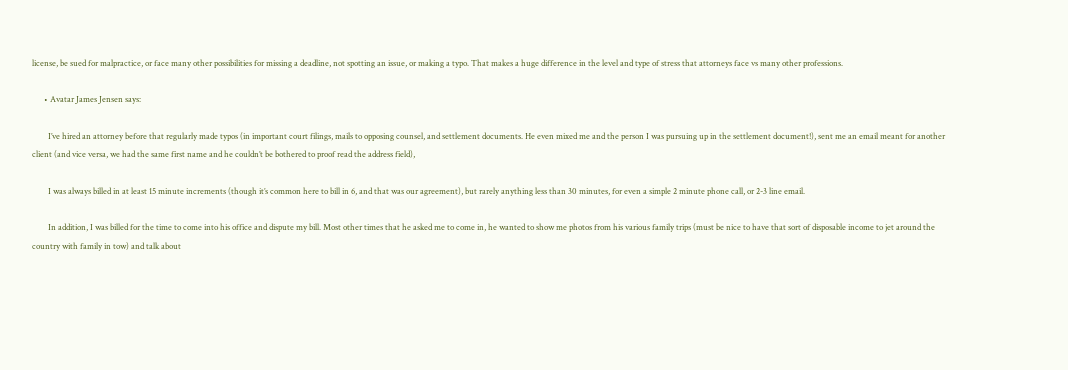license, be sued for malpractice, or face many other possibilities for missing a deadline, not spotting an issue, or making a typo. That makes a huge difference in the level and type of stress that attorneys face vs many other professions.

      • Avatar James Jensen says:

        I’ve hired an attorney before that regularly made typos (in important court filings, mails to opposing counsel, and settlement documents. He even mixed me and the person I was pursuing up in the settlement document!), sent me an email meant for another client (and vice versa, we had the same first name and he couldn’t be bothered to proof read the address field),

        I was always billed in at least 15 minute increments (though it’s common here to bill in 6, and that was our agreement), but rarely anything less than 30 minutes, for even a simple 2 minute phone call, or 2-3 line email.

        In addition, I was billed for the time to come into his office and dispute my bill. Most other times that he asked me to come in, he wanted to show me photos from his various family trips (must be nice to have that sort of disposable income to jet around the country with family in tow) and talk about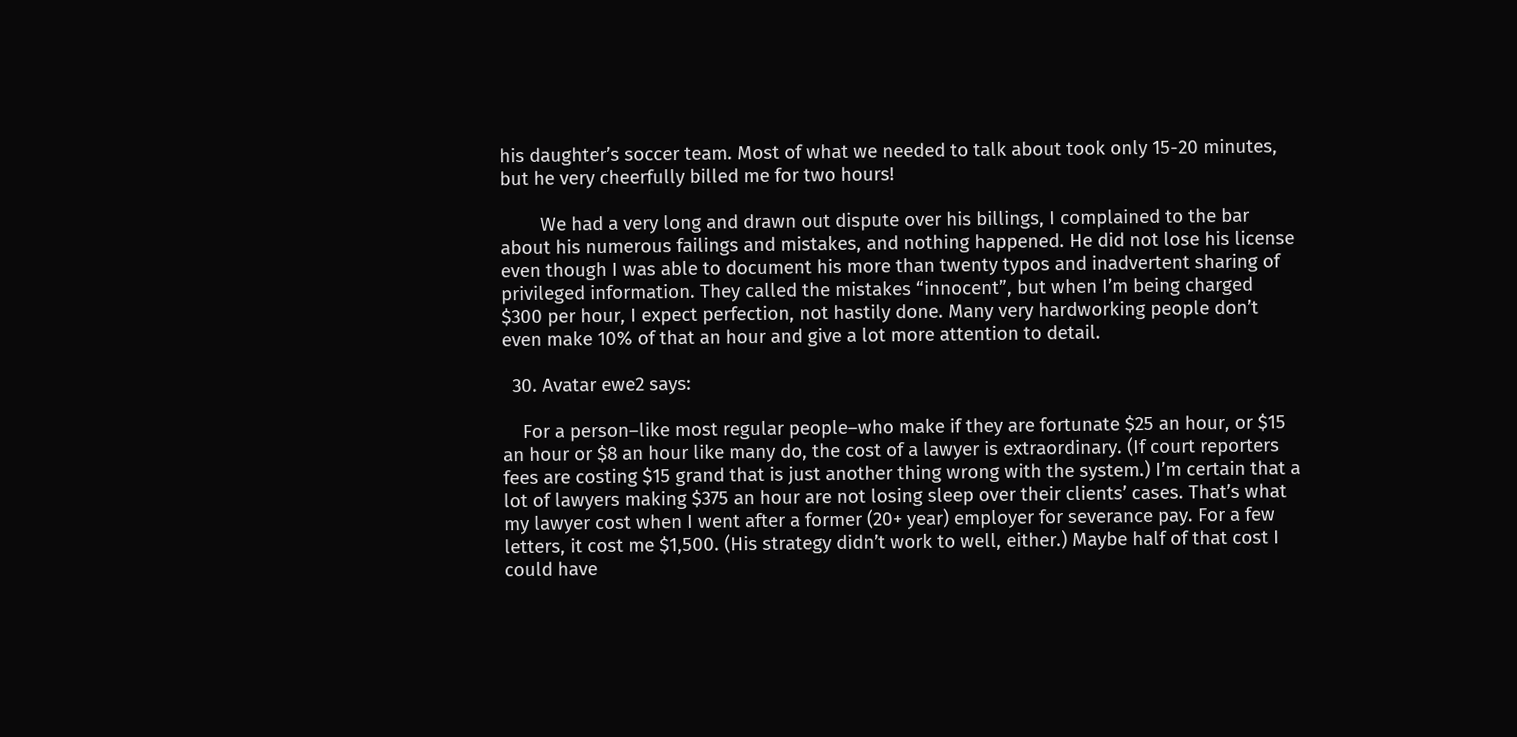his daughter’s soccer team. Most of what we needed to talk about took only 15-20 minutes, but he very cheerfully billed me for two hours!

        We had a very long and drawn out dispute over his billings, I complained to the bar about his numerous failings and mistakes, and nothing happened. He did not lose his license even though I was able to document his more than twenty typos and inadvertent sharing of privileged information. They called the mistakes “innocent”, but when I’m being charged $300 per hour, I expect perfection, not hastily done. Many very hardworking people don’t even make 10% of that an hour and give a lot more attention to detail.

  30. Avatar ewe2 says:

    For a person–like most regular people–who make if they are fortunate $25 an hour, or $15 an hour or $8 an hour like many do, the cost of a lawyer is extraordinary. (If court reporters fees are costing $15 grand that is just another thing wrong with the system.) I’m certain that a lot of lawyers making $375 an hour are not losing sleep over their clients’ cases. That’s what my lawyer cost when I went after a former (20+ year) employer for severance pay. For a few letters, it cost me $1,500. (His strategy didn’t work to well, either.) Maybe half of that cost I could have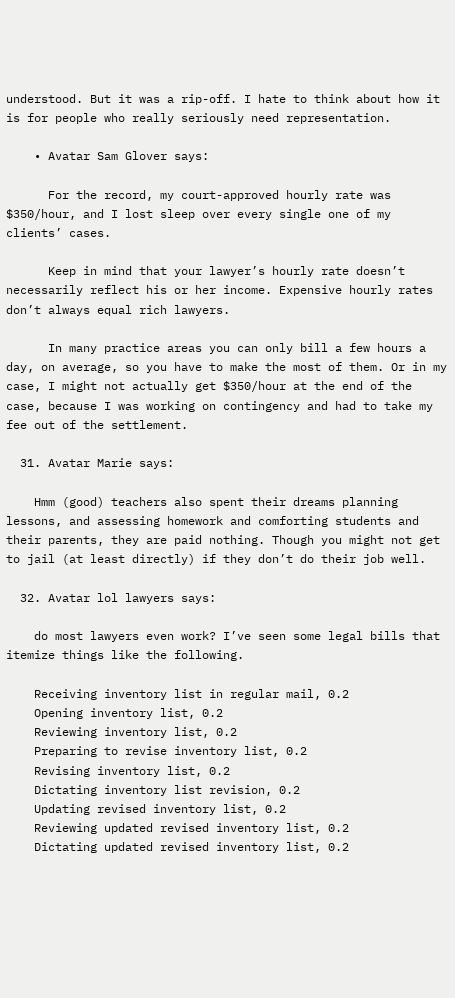understood. But it was a rip-off. I hate to think about how it is for people who really seriously need representation.

    • Avatar Sam Glover says:

      For the record, my court-approved hourly rate was $350/hour, and I lost sleep over every single one of my clients’ cases.

      Keep in mind that your lawyer’s hourly rate doesn’t necessarily reflect his or her income. Expensive hourly rates don’t always equal rich lawyers.

      In many practice areas you can only bill a few hours a day, on average, so you have to make the most of them. Or in my case, I might not actually get $350/hour at the end of the case, because I was working on contingency and had to take my fee out of the settlement.

  31. Avatar Marie says:

    Hmm (good) teachers also spent their dreams planning lessons, and assessing homework and comforting students and their parents, they are paid nothing. Though you might not get to jail (at least directly) if they don’t do their job well.

  32. Avatar lol lawyers says:

    do most lawyers even work? I’ve seen some legal bills that itemize things like the following.

    Receiving inventory list in regular mail, 0.2
    Opening inventory list, 0.2
    Reviewing inventory list, 0.2
    Preparing to revise inventory list, 0.2
    Revising inventory list, 0.2
    Dictating inventory list revision, 0.2
    Updating revised inventory list, 0.2
    Reviewing updated revised inventory list, 0.2
    Dictating updated revised inventory list, 0.2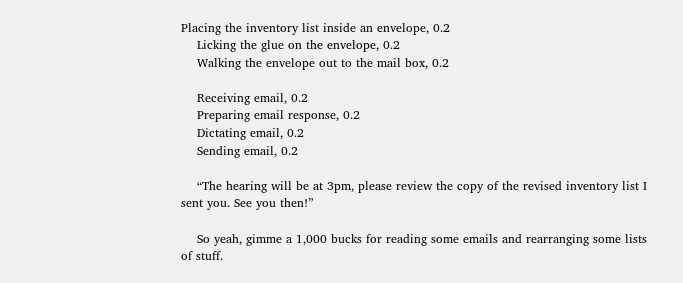Placing the inventory list inside an envelope, 0.2
    Licking the glue on the envelope, 0.2
    Walking the envelope out to the mail box, 0.2

    Receiving email, 0.2
    Preparing email response, 0.2
    Dictating email, 0.2
    Sending email, 0.2

    “The hearing will be at 3pm, please review the copy of the revised inventory list I sent you. See you then!”

    So yeah, gimme a 1,000 bucks for reading some emails and rearranging some lists of stuff.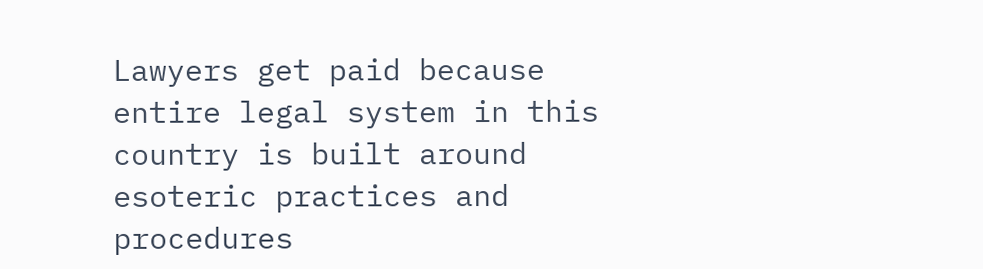Lawyers get paid because entire legal system in this country is built around esoteric practices and procedures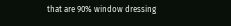that are 90% window dressing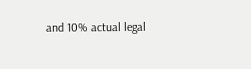and 10% actual legal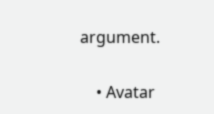argument.

    • Avatar